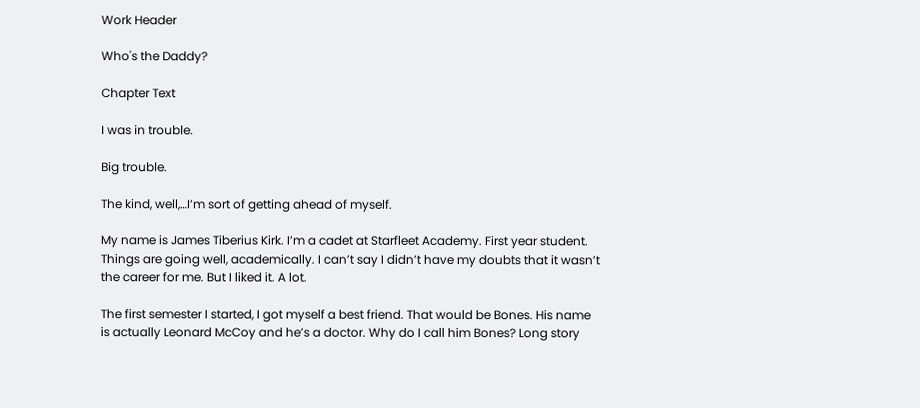Work Header

Who's the Daddy?

Chapter Text

I was in trouble.

Big trouble.

The kind, well,…I’m sort of getting ahead of myself.

My name is James Tiberius Kirk. I’m a cadet at Starfleet Academy. First year student. Things are going well, academically. I can’t say I didn’t have my doubts that it wasn’t the career for me. But I liked it. A lot.

The first semester I started, I got myself a best friend. That would be Bones. His name is actually Leonard McCoy and he’s a doctor. Why do I call him Bones? Long story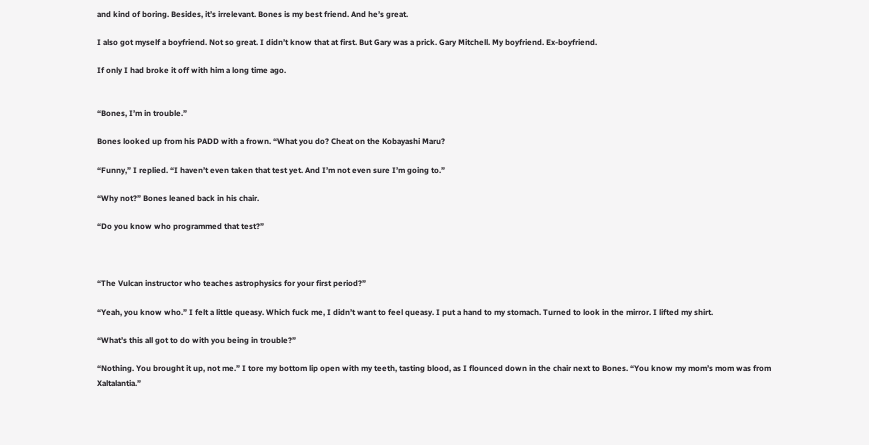and kind of boring. Besides, it’s irrelevant. Bones is my best friend. And he’s great.

I also got myself a boyfriend. Not so great. I didn’t know that at first. But Gary was a prick. Gary Mitchell. My boyfriend. Ex-boyfriend.

If only I had broke it off with him a long time ago.


“Bones, I’m in trouble.”

Bones looked up from his PADD with a frown. “What you do? Cheat on the Kobayashi Maru?

“Funny,” I replied. “I haven’t even taken that test yet. And I’m not even sure I’m going to.”

“Why not?” Bones leaned back in his chair.

“Do you know who programmed that test?”



“The Vulcan instructor who teaches astrophysics for your first period?”

“Yeah, you know who.” I felt a little queasy. Which fuck me, I didn’t want to feel queasy. I put a hand to my stomach. Turned to look in the mirror. I lifted my shirt.

“What’s this all got to do with you being in trouble?”

“Nothing. You brought it up, not me.” I tore my bottom lip open with my teeth, tasting blood, as I flounced down in the chair next to Bones. “You know my mom’s mom was from Xaltalantia.”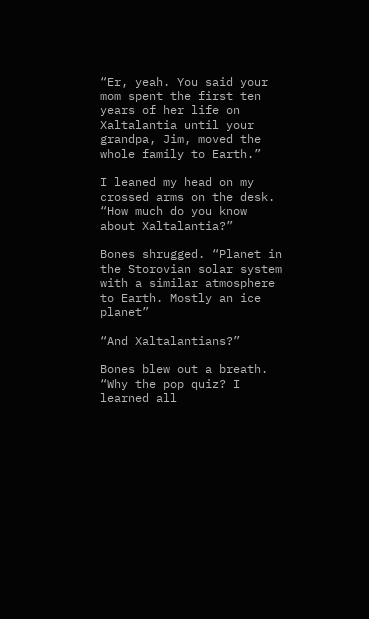“Er, yeah. You said your mom spent the first ten years of her life on Xaltalantia until your grandpa, Jim, moved the whole family to Earth.”

I leaned my head on my crossed arms on the desk. “How much do you know about Xaltalantia?”

Bones shrugged. “Planet in the Storovian solar system with a similar atmosphere to Earth. Mostly an ice planet”

“And Xaltalantians?”

Bones blew out a breath. “Why the pop quiz? I learned all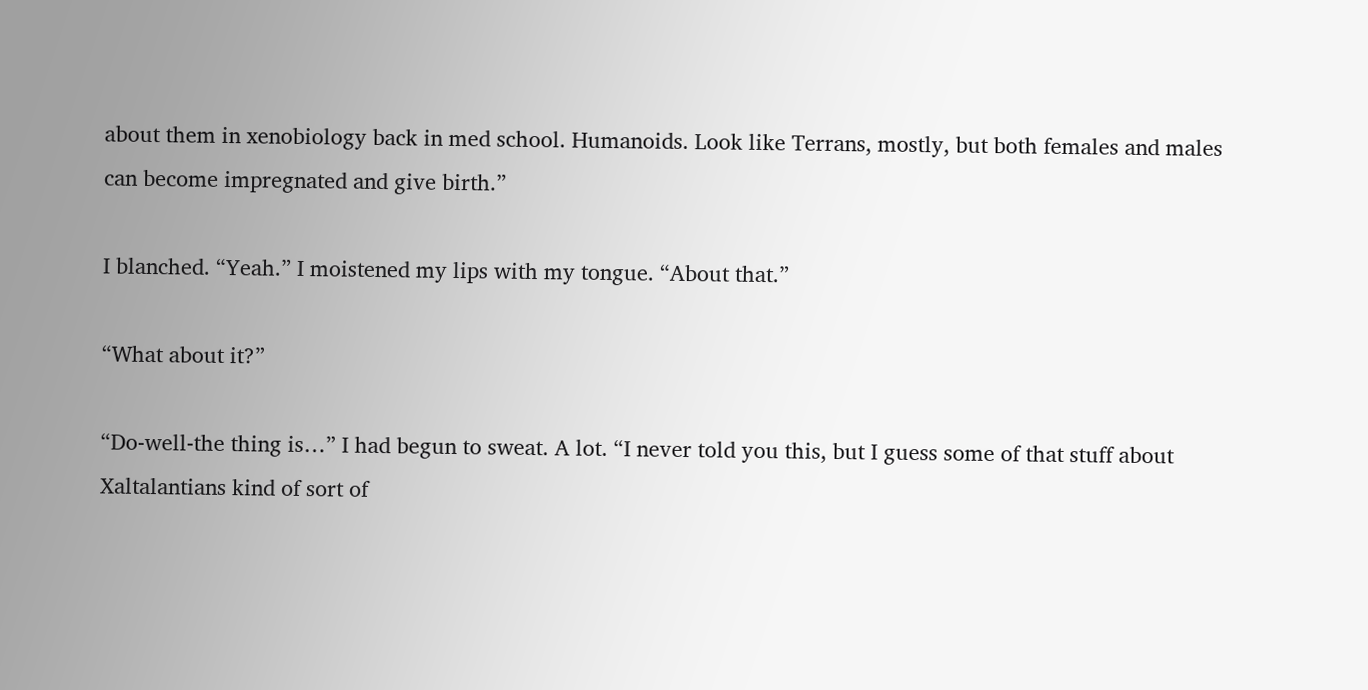about them in xenobiology back in med school. Humanoids. Look like Terrans, mostly, but both females and males can become impregnated and give birth.”

I blanched. “Yeah.” I moistened my lips with my tongue. “About that.”

“What about it?”

“Do-well-the thing is…” I had begun to sweat. A lot. “I never told you this, but I guess some of that stuff about Xaltalantians kind of sort of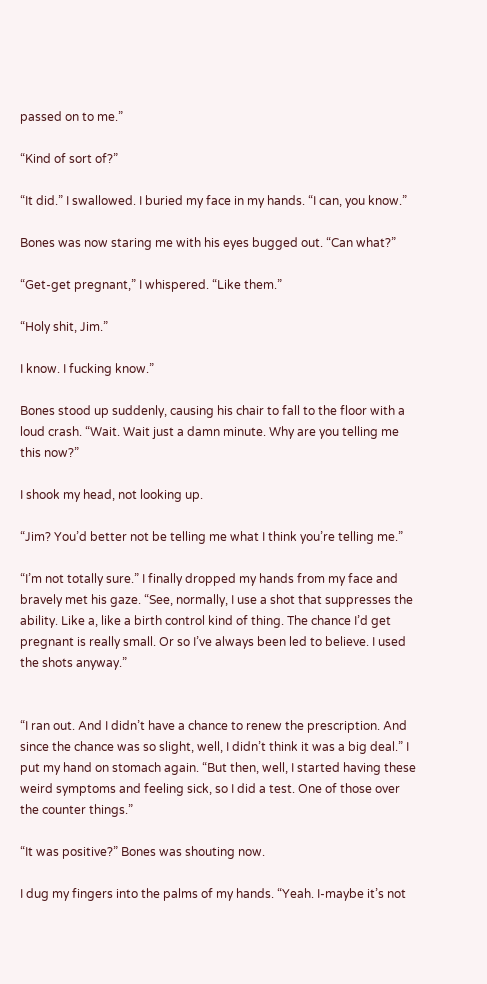passed on to me.”

“Kind of sort of?”

“It did.” I swallowed. I buried my face in my hands. “I can, you know.”

Bones was now staring me with his eyes bugged out. “Can what?”

“Get-get pregnant,” I whispered. “Like them.”

“Holy shit, Jim.”

I know. I fucking know.”

Bones stood up suddenly, causing his chair to fall to the floor with a loud crash. “Wait. Wait just a damn minute. Why are you telling me this now?”

I shook my head, not looking up.

“Jim? You’d better not be telling me what I think you’re telling me.”

“I’m not totally sure.” I finally dropped my hands from my face and bravely met his gaze. “See, normally, I use a shot that suppresses the ability. Like a, like a birth control kind of thing. The chance I’d get pregnant is really small. Or so I’ve always been led to believe. I used the shots anyway.”


“I ran out. And I didn’t have a chance to renew the prescription. And since the chance was so slight, well, I didn’t think it was a big deal.” I put my hand on stomach again. “But then, well, I started having these weird symptoms and feeling sick, so I did a test. One of those over the counter things.”

“It was positive?” Bones was shouting now.

I dug my fingers into the palms of my hands. “Yeah. I-maybe it’s not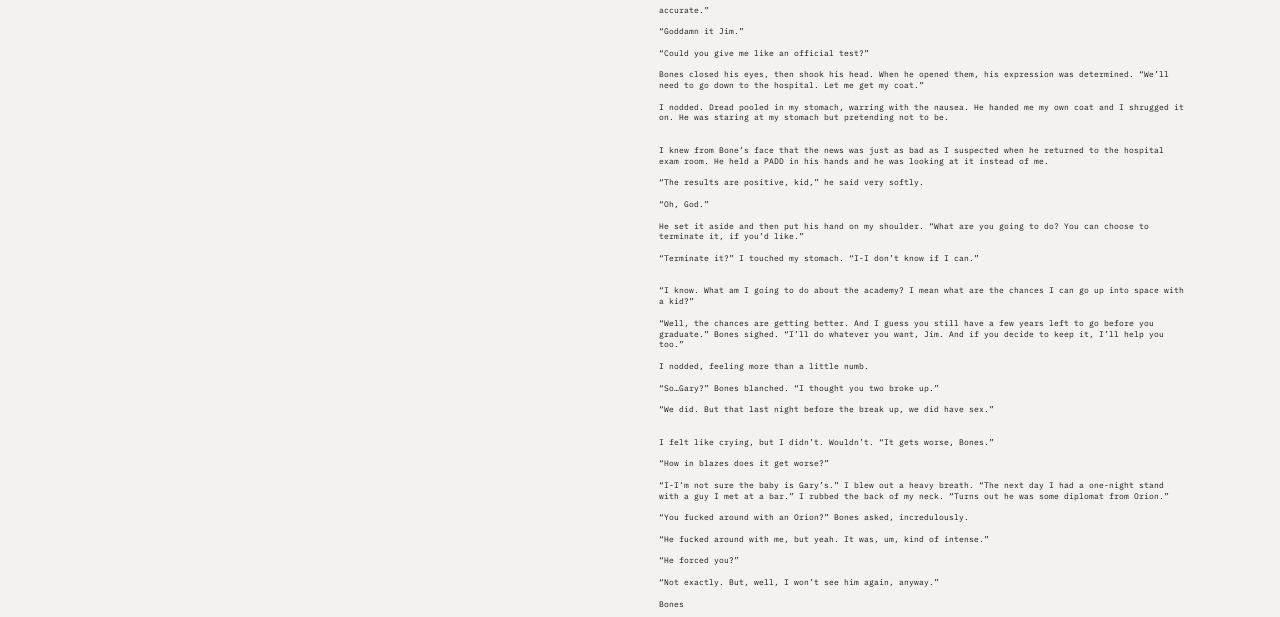accurate.”

“Goddamn it Jim.”

“Could you give me like an official test?”

Bones closed his eyes, then shook his head. When he opened them, his expression was determined. “We’ll need to go down to the hospital. Let me get my coat.”

I nodded. Dread pooled in my stomach, warring with the nausea. He handed me my own coat and I shrugged it on. He was staring at my stomach but pretending not to be.


I knew from Bone’s face that the news was just as bad as I suspected when he returned to the hospital exam room. He held a PADD in his hands and he was looking at it instead of me.

“The results are positive, kid,” he said very softly.

“Oh, God.”

He set it aside and then put his hand on my shoulder. “What are you going to do? You can choose to terminate it, if you’d like.”

“Terminate it?” I touched my stomach. “I-I don’t know if I can.”


“I know. What am I going to do about the academy? I mean what are the chances I can go up into space with a kid?”

“Well, the chances are getting better. And I guess you still have a few years left to go before you graduate.” Bones sighed. “I’ll do whatever you want, Jim. And if you decide to keep it, I’ll help you too.”

I nodded, feeling more than a little numb.

“So…Gary?” Bones blanched. “I thought you two broke up.”

“We did. But that last night before the break up, we did have sex.”


I felt like crying, but I didn’t. Wouldn’t. “It gets worse, Bones.”

“How in blazes does it get worse?”

“I-I’m not sure the baby is Gary’s.” I blew out a heavy breath. “The next day I had a one-night stand with a guy I met at a bar.” I rubbed the back of my neck. “Turns out he was some diplomat from Orion.”

“You fucked around with an Orion?” Bones asked, incredulously.

“He fucked around with me, but yeah. It was, um, kind of intense.”

“He forced you?”

“Not exactly. But, well, I won’t see him again, anyway.”

Bones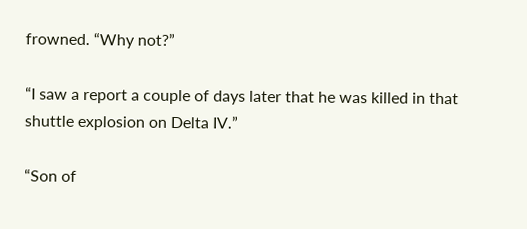frowned. “Why not?”

“I saw a report a couple of days later that he was killed in that shuttle explosion on Delta IV.”

“Son of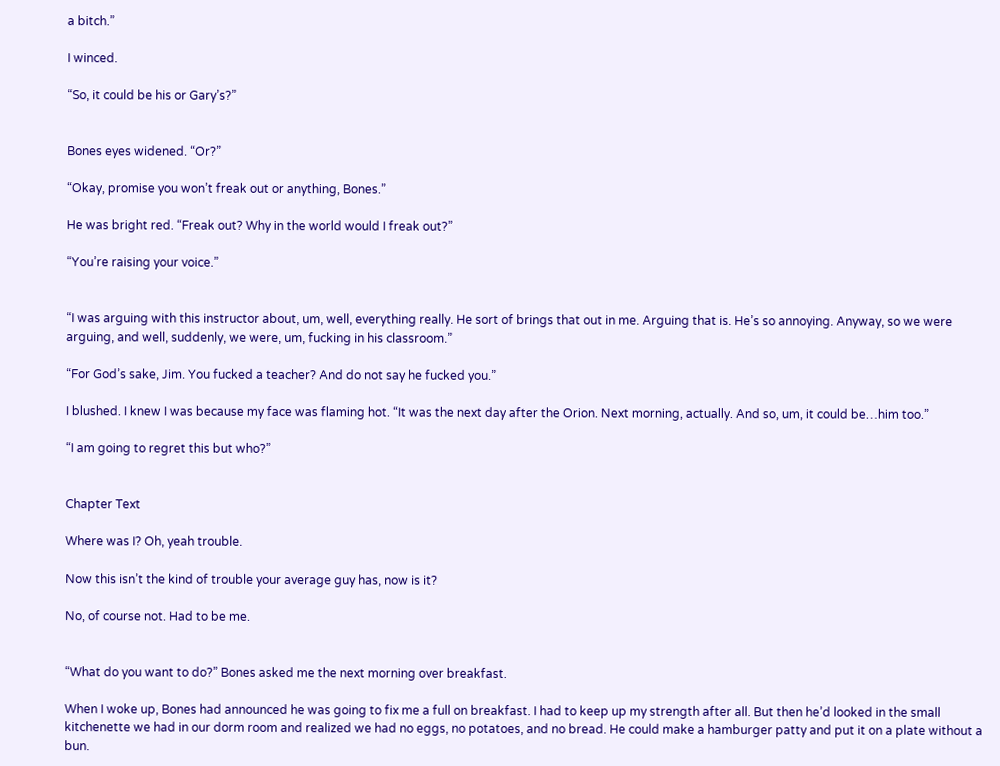a bitch.”

I winced.

“So, it could be his or Gary’s?”


Bones eyes widened. “Or?”

“Okay, promise you won’t freak out or anything, Bones.”

He was bright red. “Freak out? Why in the world would I freak out?”

“You’re raising your voice.”


“I was arguing with this instructor about, um, well, everything really. He sort of brings that out in me. Arguing that is. He’s so annoying. Anyway, so we were arguing, and well, suddenly, we were, um, fucking in his classroom.”

“For God’s sake, Jim. You fucked a teacher? And do not say he fucked you.”

I blushed. I knew I was because my face was flaming hot. “It was the next day after the Orion. Next morning, actually. And so, um, it could be…him too.”

“I am going to regret this but who?”


Chapter Text

Where was I? Oh, yeah trouble.

Now this isn’t the kind of trouble your average guy has, now is it?

No, of course not. Had to be me.


“What do you want to do?” Bones asked me the next morning over breakfast.

When I woke up, Bones had announced he was going to fix me a full on breakfast. I had to keep up my strength after all. But then he’d looked in the small kitchenette we had in our dorm room and realized we had no eggs, no potatoes, and no bread. He could make a hamburger patty and put it on a plate without a bun.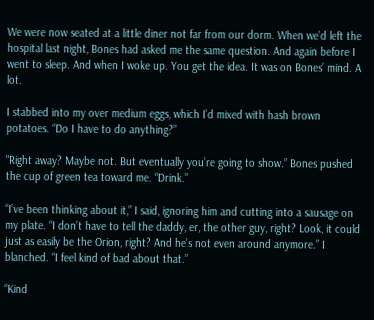We were now seated at a little diner not far from our dorm. When we’d left the hospital last night, Bones had asked me the same question. And again before I went to sleep. And when I woke up. You get the idea. It was on Bones’ mind. A lot.

I stabbed into my over medium eggs, which I’d mixed with hash brown potatoes. “Do I have to do anything?”

“Right away? Maybe not. But eventually you’re going to show.” Bones pushed the cup of green tea toward me. “Drink.”

“I’ve been thinking about it,” I said, ignoring him and cutting into a sausage on my plate. “I don’t have to tell the daddy, er, the other guy, right? Look, it could just as easily be the Orion, right? And he’s not even around anymore.” I blanched. “I feel kind of bad about that.”

“Kind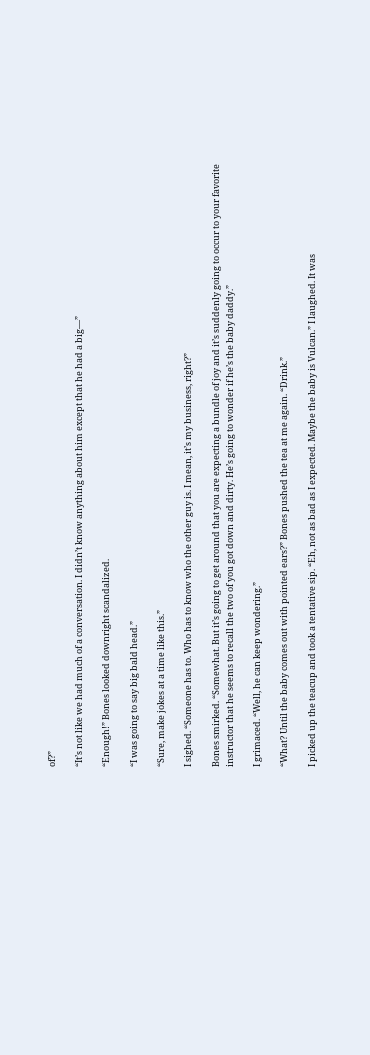of?”

“It’s not like we had much of a conversation. I didn’t know anything about him except that he had a big—”

“Enough!” Bones looked downright scandalized.

“I was going to say big bald head.”

“Sure, make jokes at a time like this.”

I sighed. “Someone has to. Who has to know who the other guy is. I mean, it’s my business, right?”

Bones smirked. “Somewhat. But it’s going to get around that you are expecting a bundle of joy and it’s suddenly going to occur to your favorite instructor that he seems to recall the two of you got down and dirty. He’s going to wonder if he’s the baby daddy.”

I grimaced. “Well, he can keep wondering.”

“What? Until the baby comes out with pointed ears?” Bones pushed the tea at me again. “Drink.”

I picked up the teacup and took a tentative sip. “Eh, not as bad as I expected. Maybe the baby is Vulcan.” I laughed. It was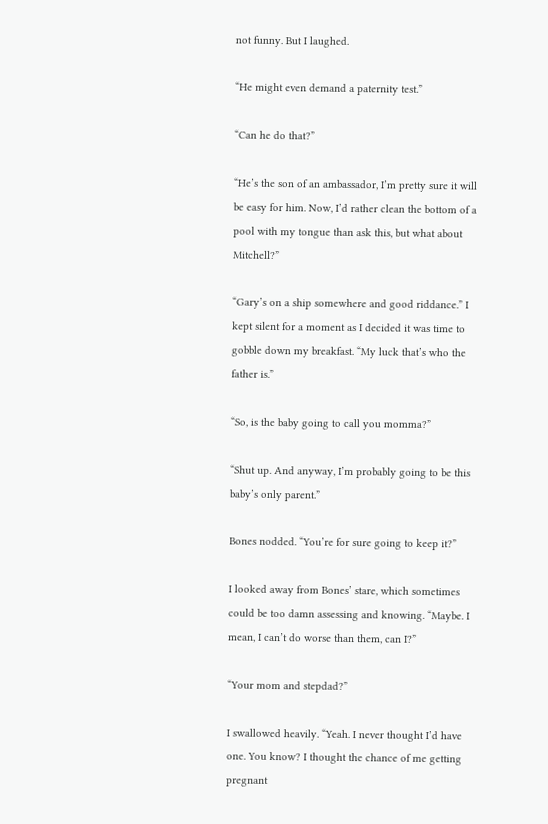not funny. But I laughed.

“He might even demand a paternity test.”

“Can he do that?”

“He’s the son of an ambassador, I’m pretty sure it will be easy for him. Now, I’d rather clean the bottom of a pool with my tongue than ask this, but what about Mitchell?”

“Gary’s on a ship somewhere and good riddance.” I kept silent for a moment as I decided it was time to gobble down my breakfast. “My luck that’s who the father is.”

“So, is the baby going to call you momma?”

“Shut up. And anyway, I’m probably going to be this baby’s only parent.”

Bones nodded. “You’re for sure going to keep it?”

I looked away from Bones’ stare, which sometimes could be too damn assessing and knowing. “Maybe. I mean, I can’t do worse than them, can I?”

“Your mom and stepdad?”

I swallowed heavily. “Yeah. I never thought I’d have one. You know? I thought the chance of me getting pregnant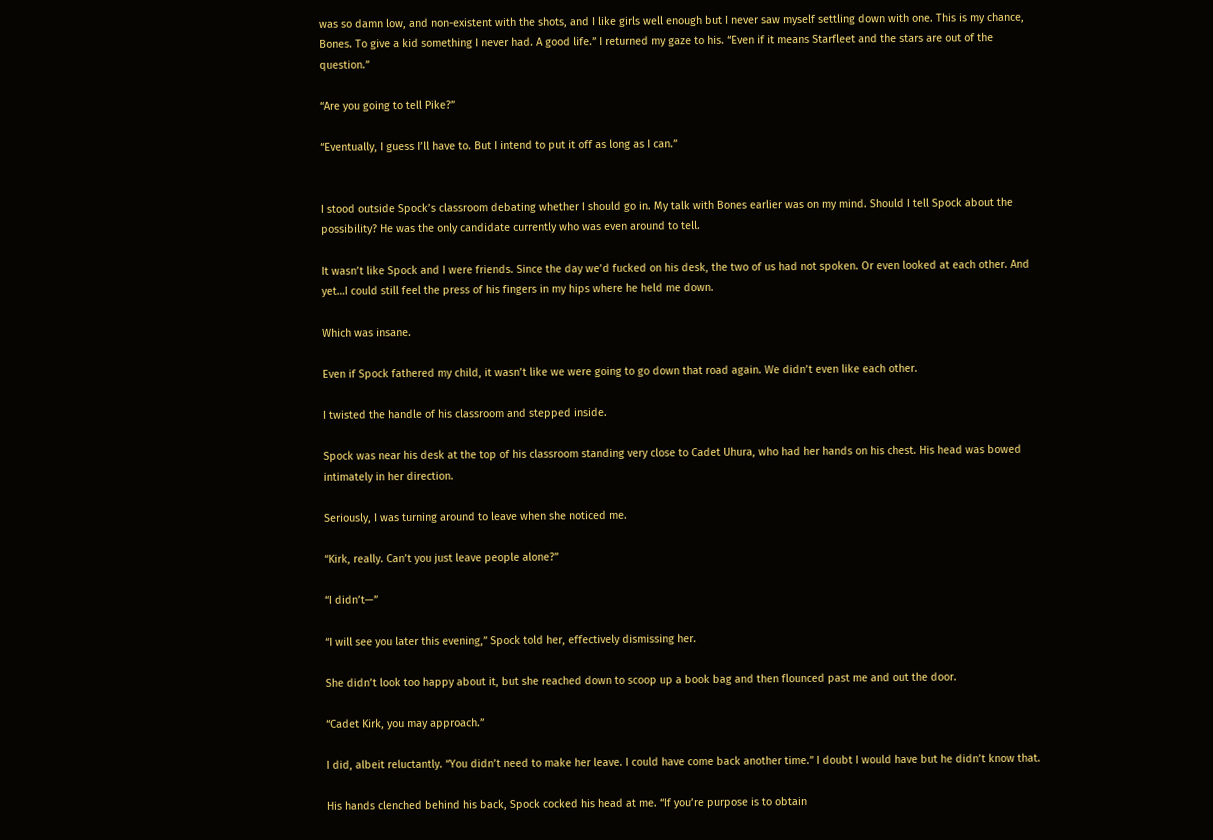was so damn low, and non-existent with the shots, and I like girls well enough but I never saw myself settling down with one. This is my chance, Bones. To give a kid something I never had. A good life.” I returned my gaze to his. “Even if it means Starfleet and the stars are out of the question.”

“Are you going to tell Pike?”

“Eventually, I guess I’ll have to. But I intend to put it off as long as I can.”


I stood outside Spock’s classroom debating whether I should go in. My talk with Bones earlier was on my mind. Should I tell Spock about the possibility? He was the only candidate currently who was even around to tell.

It wasn’t like Spock and I were friends. Since the day we’d fucked on his desk, the two of us had not spoken. Or even looked at each other. And yet…I could still feel the press of his fingers in my hips where he held me down.

Which was insane.

Even if Spock fathered my child, it wasn’t like we were going to go down that road again. We didn’t even like each other.

I twisted the handle of his classroom and stepped inside.

Spock was near his desk at the top of his classroom standing very close to Cadet Uhura, who had her hands on his chest. His head was bowed intimately in her direction.

Seriously, I was turning around to leave when she noticed me.

“Kirk, really. Can’t you just leave people alone?”

“I didn’t—”

“I will see you later this evening,” Spock told her, effectively dismissing her.

She didn’t look too happy about it, but she reached down to scoop up a book bag and then flounced past me and out the door.

“Cadet Kirk, you may approach.”

I did, albeit reluctantly. “You didn’t need to make her leave. I could have come back another time.” I doubt I would have but he didn’t know that.

His hands clenched behind his back, Spock cocked his head at me. “If you’re purpose is to obtain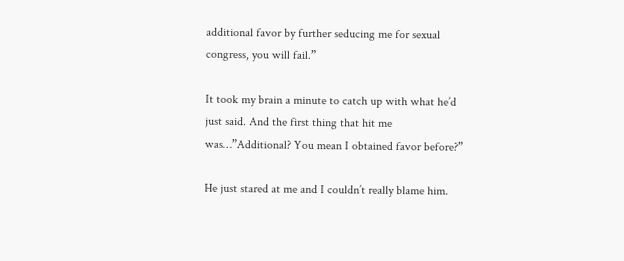additional favor by further seducing me for sexual congress, you will fail.”

It took my brain a minute to catch up with what he’d just said. And the first thing that hit me was…”Additional? You mean I obtained favor before?”

He just stared at me and I couldn’t really blame him.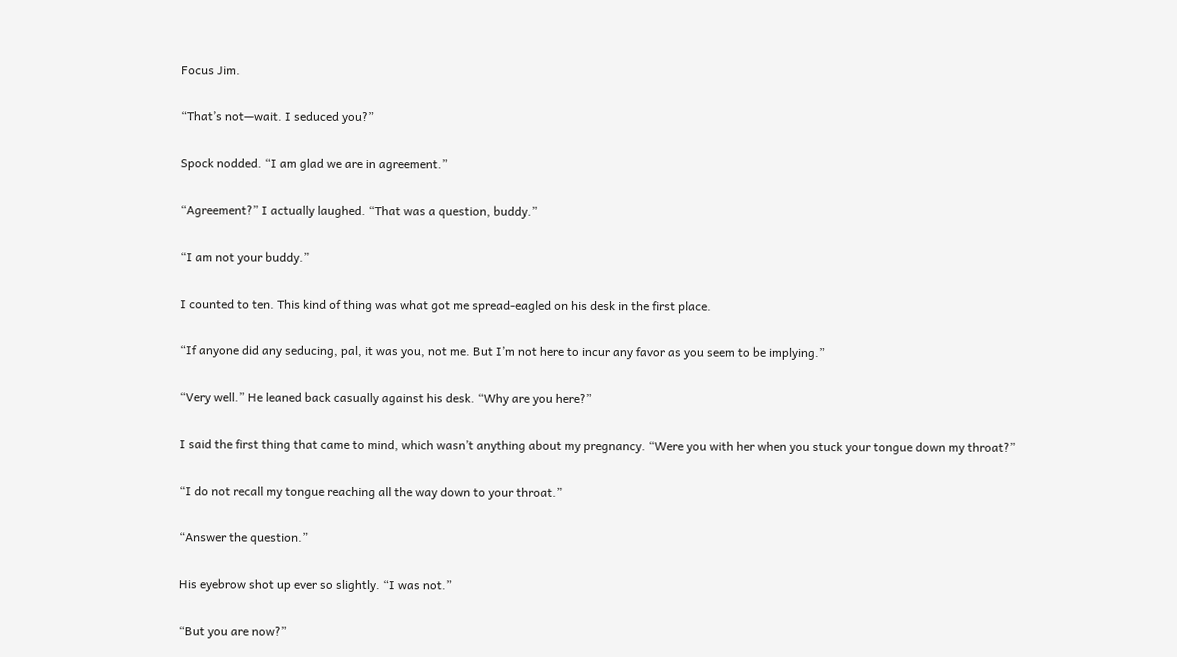Focus Jim.

“That’s not—wait. I seduced you?”

Spock nodded. “I am glad we are in agreement.”

“Agreement?” I actually laughed. “That was a question, buddy.”

“I am not your buddy.”

I counted to ten. This kind of thing was what got me spread-eagled on his desk in the first place.

“If anyone did any seducing, pal, it was you, not me. But I’m not here to incur any favor as you seem to be implying.”

“Very well.” He leaned back casually against his desk. “Why are you here?”

I said the first thing that came to mind, which wasn’t anything about my pregnancy. “Were you with her when you stuck your tongue down my throat?”

“I do not recall my tongue reaching all the way down to your throat.”

“Answer the question.”

His eyebrow shot up ever so slightly. “I was not.”

“But you are now?”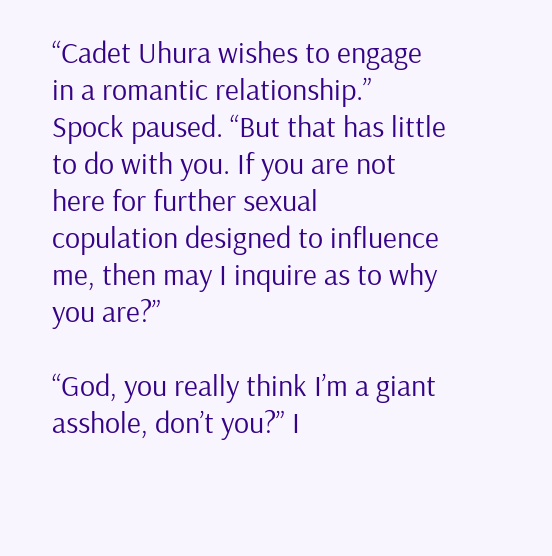“Cadet Uhura wishes to engage in a romantic relationship.” Spock paused. “But that has little to do with you. If you are not here for further sexual copulation designed to influence me, then may I inquire as to why you are?”

“God, you really think I’m a giant asshole, don’t you?” I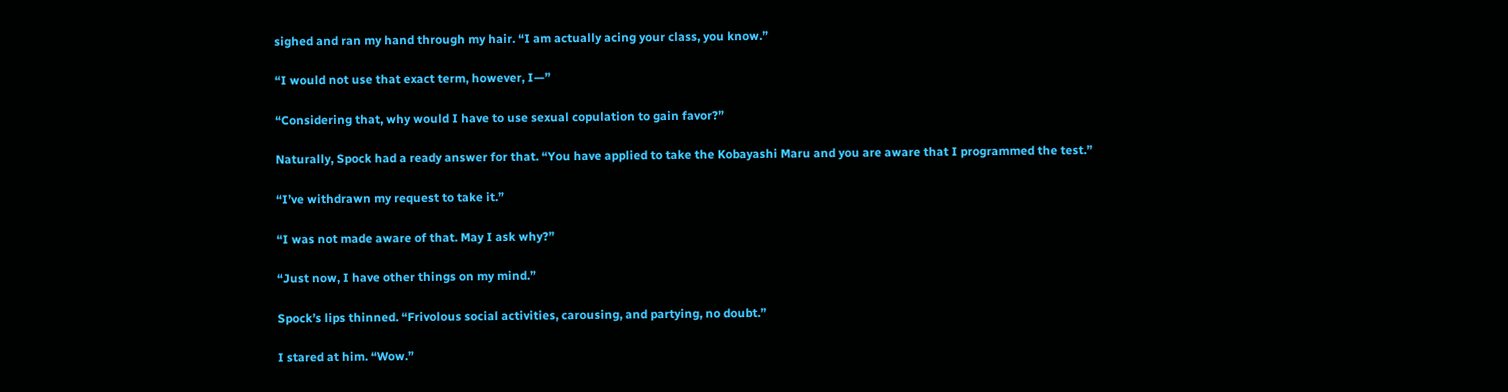sighed and ran my hand through my hair. “I am actually acing your class, you know.”

“I would not use that exact term, however, I—”

“Considering that, why would I have to use sexual copulation to gain favor?”

Naturally, Spock had a ready answer for that. “You have applied to take the Kobayashi Maru and you are aware that I programmed the test.”

“I’ve withdrawn my request to take it.”

“I was not made aware of that. May I ask why?”

“Just now, I have other things on my mind.”

Spock’s lips thinned. “Frivolous social activities, carousing, and partying, no doubt.”

I stared at him. “Wow.”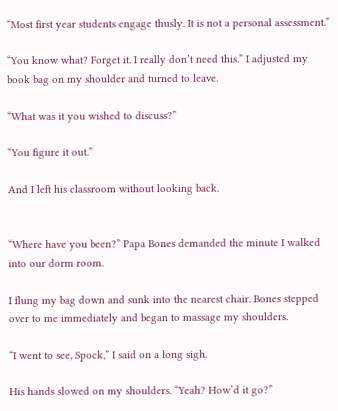“Most first year students engage thusly. It is not a personal assessment.”

“You know what? Forget it. I really don’t need this.” I adjusted my book bag on my shoulder and turned to leave.

“What was it you wished to discuss?”

“You figure it out.”

And I left his classroom without looking back.


“Where have you been?” Papa Bones demanded the minute I walked into our dorm room.

I flung my bag down and sunk into the nearest chair. Bones stepped over to me immediately and began to massage my shoulders.

“I went to see, Spock,” I said on a long sigh.

His hands slowed on my shoulders. “Yeah? How’d it go?”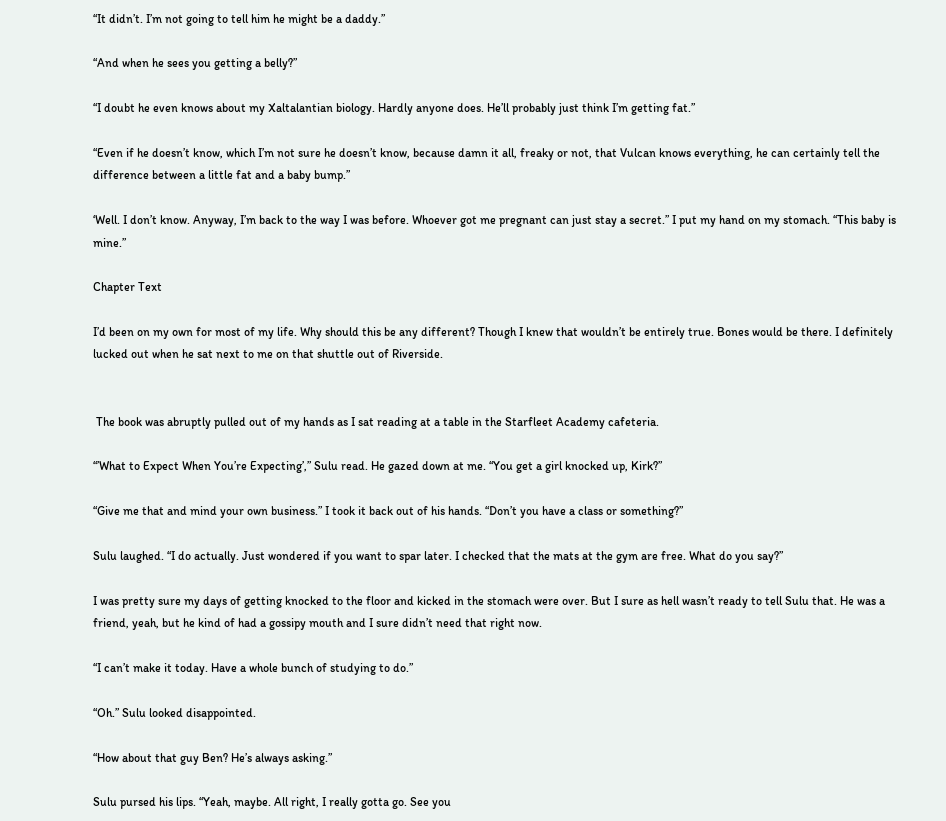“It didn’t. I’m not going to tell him he might be a daddy.”

“And when he sees you getting a belly?”

“I doubt he even knows about my Xaltalantian biology. Hardly anyone does. He’ll probably just think I’m getting fat.”

“Even if he doesn’t know, which I’m not sure he doesn’t know, because damn it all, freaky or not, that Vulcan knows everything, he can certainly tell the difference between a little fat and a baby bump.”

‘Well. I don’t know. Anyway, I’m back to the way I was before. Whoever got me pregnant can just stay a secret.” I put my hand on my stomach. “This baby is mine.”

Chapter Text

I’d been on my own for most of my life. Why should this be any different? Though I knew that wouldn’t be entirely true. Bones would be there. I definitely lucked out when he sat next to me on that shuttle out of Riverside.


 The book was abruptly pulled out of my hands as I sat reading at a table in the Starfleet Academy cafeteria.

“’What to Expect When You’re Expecting’,” Sulu read. He gazed down at me. “You get a girl knocked up, Kirk?”

“Give me that and mind your own business.” I took it back out of his hands. “Don’t you have a class or something?”

Sulu laughed. “I do actually. Just wondered if you want to spar later. I checked that the mats at the gym are free. What do you say?”

I was pretty sure my days of getting knocked to the floor and kicked in the stomach were over. But I sure as hell wasn’t ready to tell Sulu that. He was a friend, yeah, but he kind of had a gossipy mouth and I sure didn’t need that right now.

“I can’t make it today. Have a whole bunch of studying to do.”

“Oh.” Sulu looked disappointed.

“How about that guy Ben? He’s always asking.”

Sulu pursed his lips. “Yeah, maybe. All right, I really gotta go. See you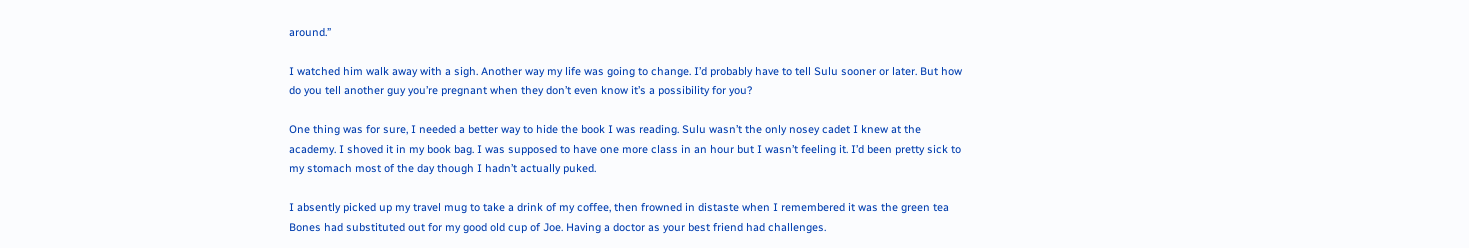around.”

I watched him walk away with a sigh. Another way my life was going to change. I’d probably have to tell Sulu sooner or later. But how do you tell another guy you’re pregnant when they don’t even know it’s a possibility for you?

One thing was for sure, I needed a better way to hide the book I was reading. Sulu wasn’t the only nosey cadet I knew at the academy. I shoved it in my book bag. I was supposed to have one more class in an hour but I wasn’t feeling it. I’d been pretty sick to my stomach most of the day though I hadn’t actually puked.

I absently picked up my travel mug to take a drink of my coffee, then frowned in distaste when I remembered it was the green tea Bones had substituted out for my good old cup of Joe. Having a doctor as your best friend had challenges.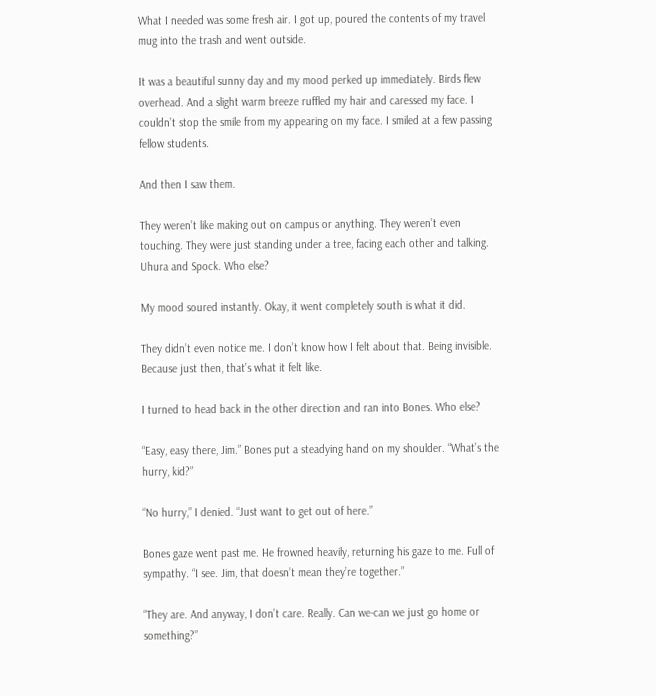What I needed was some fresh air. I got up, poured the contents of my travel mug into the trash and went outside.

It was a beautiful sunny day and my mood perked up immediately. Birds flew overhead. And a slight warm breeze ruffled my hair and caressed my face. I couldn’t stop the smile from my appearing on my face. I smiled at a few passing fellow students.

And then I saw them.

They weren’t like making out on campus or anything. They weren’t even touching. They were just standing under a tree, facing each other and talking. Uhura and Spock. Who else?

My mood soured instantly. Okay, it went completely south is what it did.

They didn’t even notice me. I don’t know how I felt about that. Being invisible. Because just then, that’s what it felt like.

I turned to head back in the other direction and ran into Bones. Who else?

“Easy, easy there, Jim.” Bones put a steadying hand on my shoulder. “What’s the hurry, kid?”

“No hurry,” I denied. “Just want to get out of here.”

Bones gaze went past me. He frowned heavily, returning his gaze to me. Full of sympathy. “I see. Jim, that doesn’t mean they’re together.”

“They are. And anyway, I don’t care. Really. Can we-can we just go home or something?”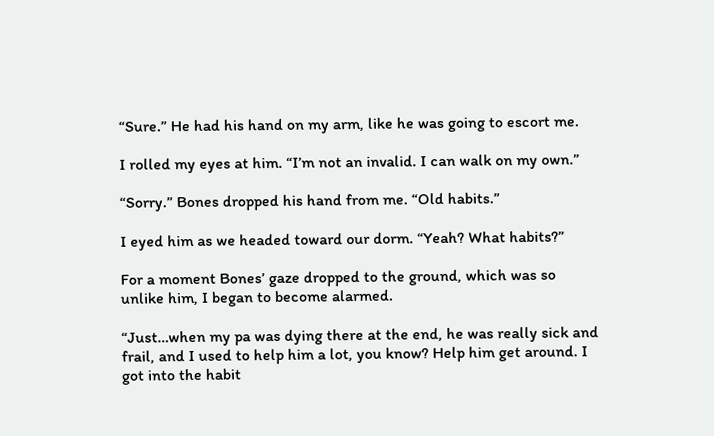“Sure.” He had his hand on my arm, like he was going to escort me.

I rolled my eyes at him. “I’m not an invalid. I can walk on my own.”

“Sorry.” Bones dropped his hand from me. “Old habits.”

I eyed him as we headed toward our dorm. “Yeah? What habits?”

For a moment Bones’ gaze dropped to the ground, which was so unlike him, I began to become alarmed.

“Just…when my pa was dying there at the end, he was really sick and frail, and I used to help him a lot, you know? Help him get around. I got into the habit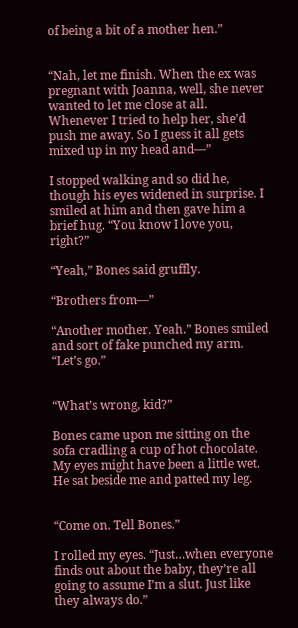of being a bit of a mother hen.”


“Nah, let me finish. When the ex was pregnant with Joanna, well, she never wanted to let me close at all. Whenever I tried to help her, she’d push me away. So I guess it all gets mixed up in my head and—”

I stopped walking and so did he, though his eyes widened in surprise. I smiled at him and then gave him a brief hug. “You know I love you, right?”

“Yeah,” Bones said gruffly.

“Brothers from—”

“Another mother. Yeah.” Bones smiled and sort of fake punched my arm. “Let’s go.”


“What’s wrong, kid?”

Bones came upon me sitting on the sofa cradling a cup of hot chocolate. My eyes might have been a little wet. He sat beside me and patted my leg.


“Come on. Tell Bones.”

I rolled my eyes. “Just…when everyone finds out about the baby, they’re all going to assume I’m a slut. Just like they always do.”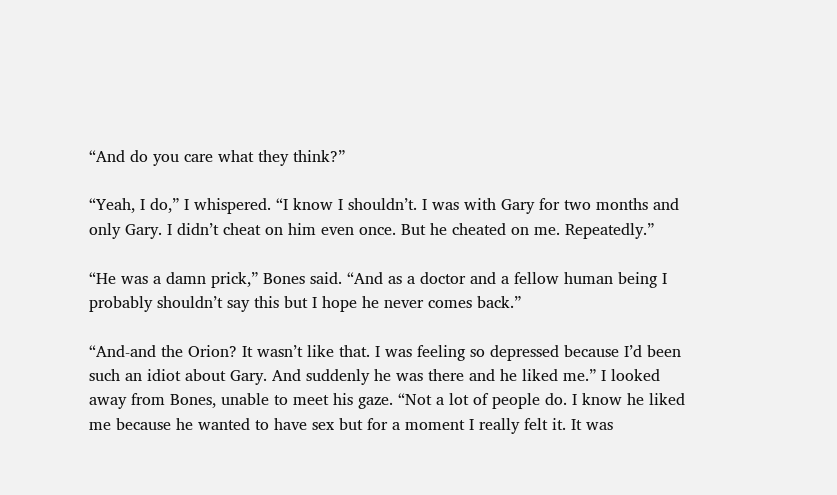“And do you care what they think?”

“Yeah, I do,” I whispered. “I know I shouldn’t. I was with Gary for two months and only Gary. I didn’t cheat on him even once. But he cheated on me. Repeatedly.”

“He was a damn prick,” Bones said. “And as a doctor and a fellow human being I probably shouldn’t say this but I hope he never comes back.”

“And-and the Orion? It wasn’t like that. I was feeling so depressed because I’d been such an idiot about Gary. And suddenly he was there and he liked me.” I looked away from Bones, unable to meet his gaze. “Not a lot of people do. I know he liked me because he wanted to have sex but for a moment I really felt it. It was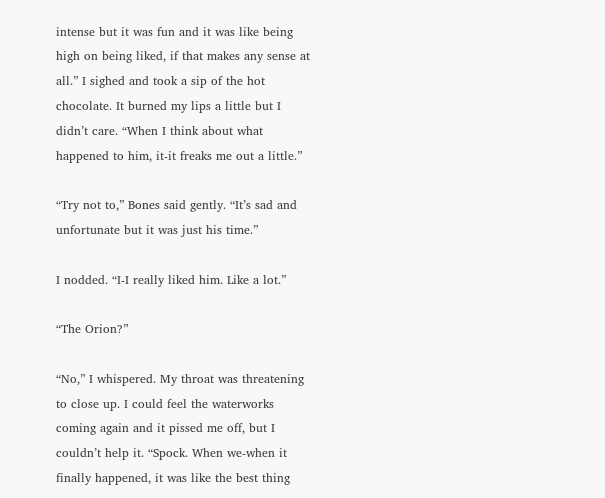intense but it was fun and it was like being high on being liked, if that makes any sense at all.” I sighed and took a sip of the hot chocolate. It burned my lips a little but I didn’t care. “When I think about what happened to him, it-it freaks me out a little.”

“Try not to,” Bones said gently. “It’s sad and unfortunate but it was just his time.”

I nodded. “I-I really liked him. Like a lot.”

“The Orion?”

“No,” I whispered. My throat was threatening to close up. I could feel the waterworks coming again and it pissed me off, but I couldn’t help it. “Spock. When we-when it finally happened, it was like the best thing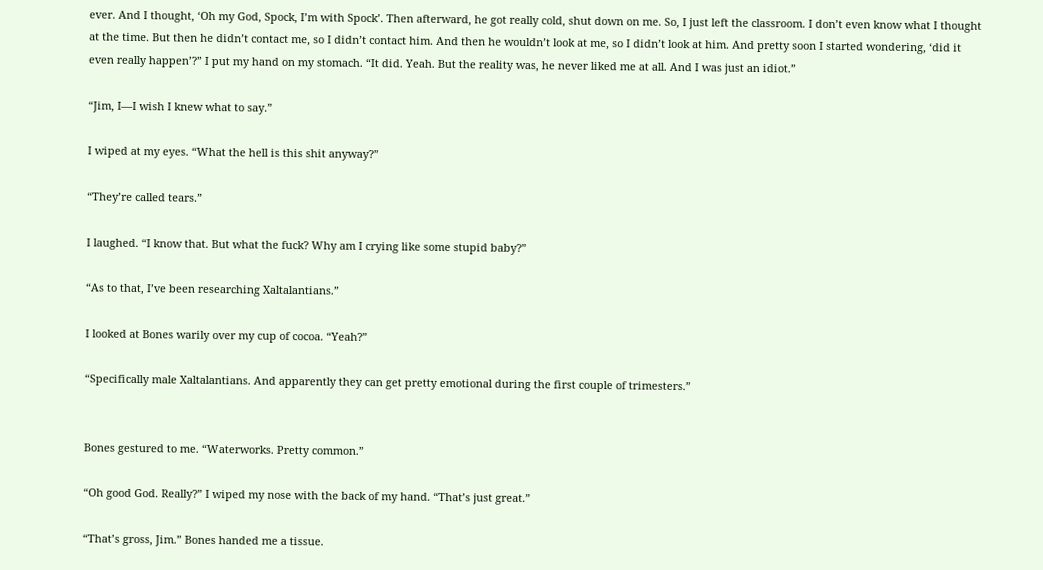ever. And I thought, ‘Oh my God, Spock, I’m with Spock’. Then afterward, he got really cold, shut down on me. So, I just left the classroom. I don’t even know what I thought at the time. But then he didn’t contact me, so I didn’t contact him. And then he wouldn’t look at me, so I didn’t look at him. And pretty soon I started wondering, ‘did it even really happen’?” I put my hand on my stomach. “It did. Yeah. But the reality was, he never liked me at all. And I was just an idiot.”

“Jim, I—I wish I knew what to say.”

I wiped at my eyes. “What the hell is this shit anyway?”

“They’re called tears.”

I laughed. “I know that. But what the fuck? Why am I crying like some stupid baby?”

“As to that, I’ve been researching Xaltalantians.”

I looked at Bones warily over my cup of cocoa. “Yeah?”

“Specifically male Xaltalantians. And apparently they can get pretty emotional during the first couple of trimesters.”


Bones gestured to me. “Waterworks. Pretty common.”

“Oh good God. Really?” I wiped my nose with the back of my hand. “That’s just great.”

“That’s gross, Jim.” Bones handed me a tissue.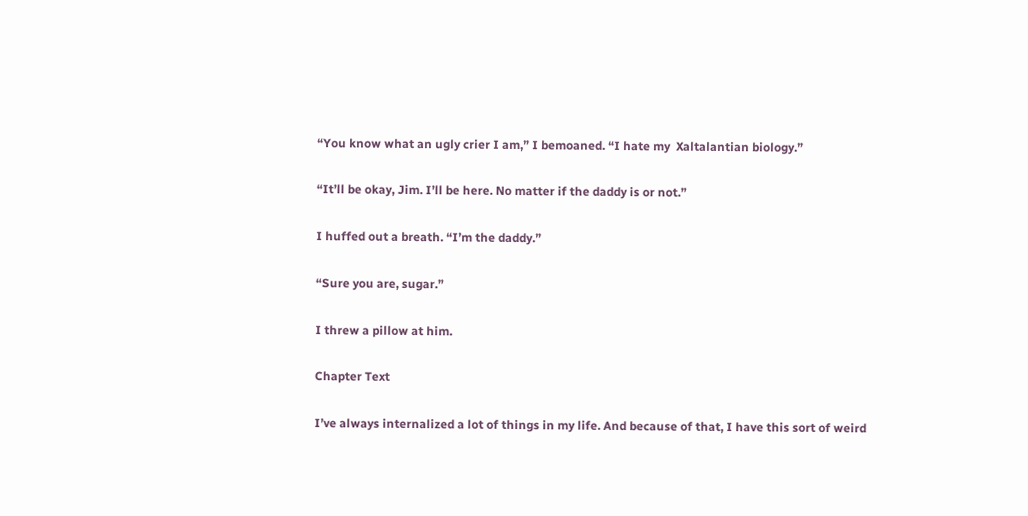“You know what an ugly crier I am,” I bemoaned. “I hate my  Xaltalantian biology.”

“It’ll be okay, Jim. I’ll be here. No matter if the daddy is or not.”

I huffed out a breath. “I’m the daddy.”

“Sure you are, sugar.”

I threw a pillow at him.

Chapter Text

I’ve always internalized a lot of things in my life. And because of that, I have this sort of weird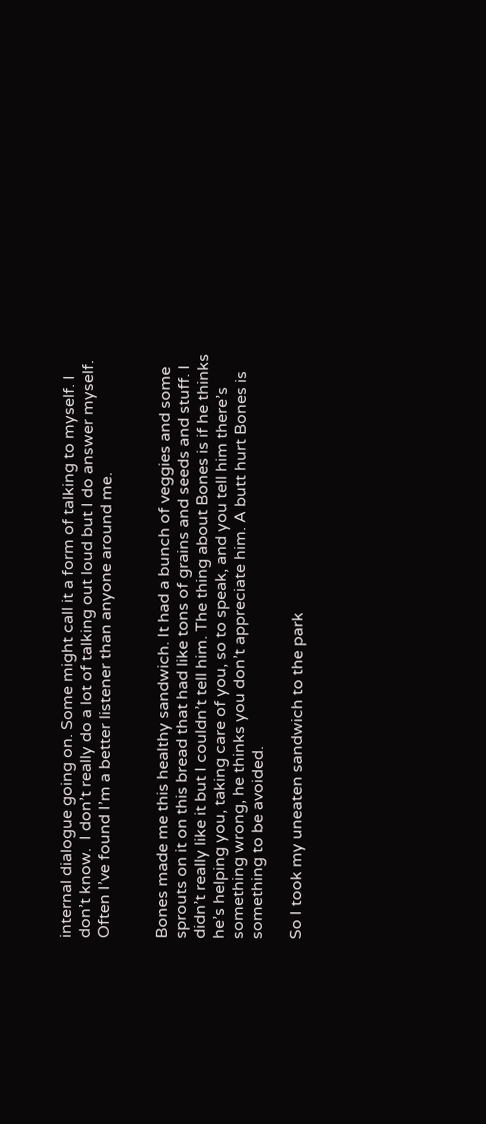internal dialogue going on. Some might call it a form of talking to myself. I don’t know.  I don’t really do a lot of talking out loud but I do answer myself. Often I’ve found I’m a better listener than anyone around me.


Bones made me this healthy sandwich. It had a bunch of veggies and some sprouts on it on this bread that had like tons of grains and seeds and stuff. I didn’t really like it but I couldn’t tell him. The thing about Bones is if he thinks he’s helping you, taking care of you, so to speak, and you tell him there’s something wrong, he thinks you don’t appreciate him. A butt hurt Bones is something to be avoided.

So I took my uneaten sandwich to the park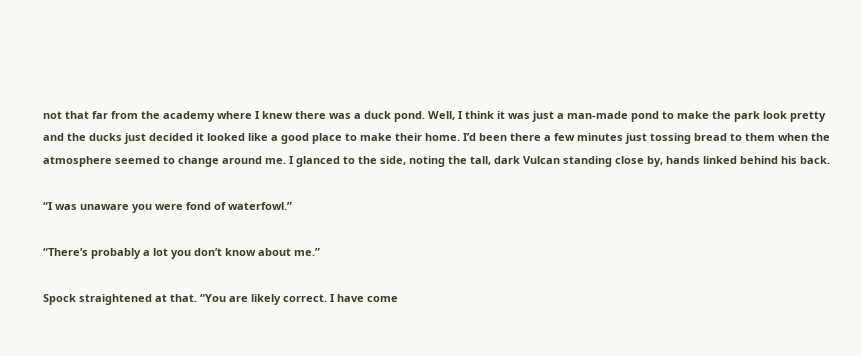not that far from the academy where I knew there was a duck pond. Well, I think it was just a man-made pond to make the park look pretty and the ducks just decided it looked like a good place to make their home. I’d been there a few minutes just tossing bread to them when the atmosphere seemed to change around me. I glanced to the side, noting the tall, dark Vulcan standing close by, hands linked behind his back.

“I was unaware you were fond of waterfowl.”

“There’s probably a lot you don’t know about me.”

Spock straightened at that. “You are likely correct. I have come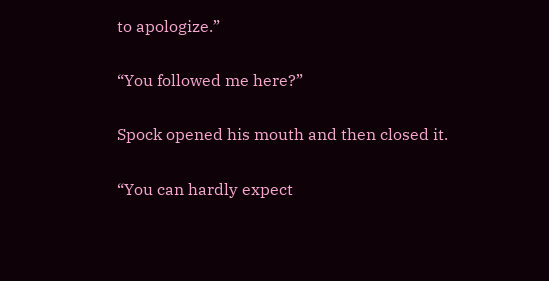to apologize.”

“You followed me here?”

Spock opened his mouth and then closed it.

“You can hardly expect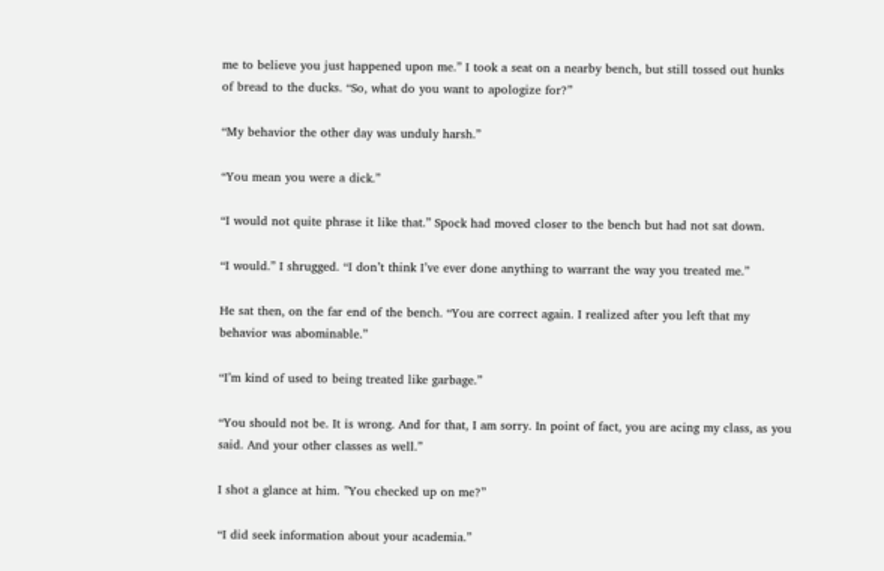me to believe you just happened upon me.” I took a seat on a nearby bench, but still tossed out hunks of bread to the ducks. “So, what do you want to apologize for?”

“My behavior the other day was unduly harsh.”

“You mean you were a dick.”

“I would not quite phrase it like that.” Spock had moved closer to the bench but had not sat down.

“I would.” I shrugged. “I don’t think I’ve ever done anything to warrant the way you treated me.”

He sat then, on the far end of the bench. “You are correct again. I realized after you left that my behavior was abominable.”

“I’m kind of used to being treated like garbage.”

“You should not be. It is wrong. And for that, I am sorry. In point of fact, you are acing my class, as you said. And your other classes as well.”

I shot a glance at him. ”You checked up on me?”

“I did seek information about your academia.”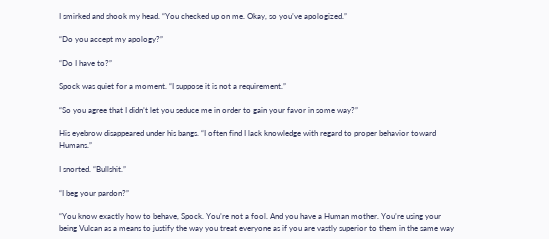I smirked and shook my head. “You checked up on me. Okay, so you’ve apologized.”

“Do you accept my apology?”

“Do I have to?”

Spock was quiet for a moment. “I suppose it is not a requirement.”

“So you agree that I didn’t let you seduce me in order to gain your favor in some way?”

His eyebrow disappeared under his bangs. “I often find I lack knowledge with regard to proper behavior toward Humans.”

I snorted. “Bullshit.”

“I beg your pardon?”

“You know exactly how to behave, Spock. You’re not a fool. And you have a Human mother. You’re using your being Vulcan as a means to justify the way you treat everyone as if you are vastly superior to them in the same way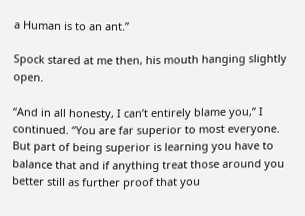a Human is to an ant.”

Spock stared at me then, his mouth hanging slightly open.

“And in all honesty, I can’t entirely blame you,” I continued. “You are far superior to most everyone. But part of being superior is learning you have to balance that and if anything treat those around you better still as further proof that you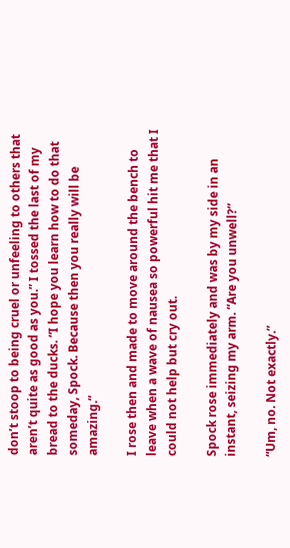don’t stoop to being cruel or unfeeling to others that aren’t quite as good as you.” I tossed the last of my bread to the ducks. “I hope you learn how to do that someday, Spock. Because then you really will be amazing.”

I rose then and made to move around the bench to leave when a wave of nausea so powerful hit me that I could not help but cry out.

Spock rose immediately and was by my side in an instant, seizing my arm. “Are you unwell?”

“Um, no. Not exactly.”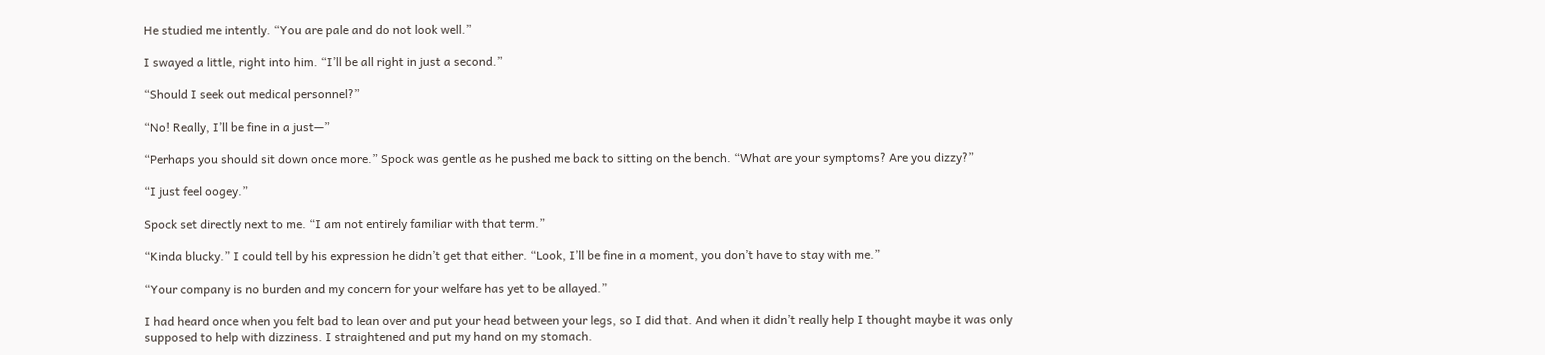He studied me intently. “You are pale and do not look well.”

I swayed a little, right into him. “I’ll be all right in just a second.”

“Should I seek out medical personnel?”

“No! Really, I’ll be fine in a just—”

“Perhaps you should sit down once more.” Spock was gentle as he pushed me back to sitting on the bench. “What are your symptoms? Are you dizzy?”

“I just feel oogey.”

Spock set directly next to me. “I am not entirely familiar with that term.”

“Kinda blucky.” I could tell by his expression he didn’t get that either. “Look, I’ll be fine in a moment, you don’t have to stay with me.”

“Your company is no burden and my concern for your welfare has yet to be allayed.”

I had heard once when you felt bad to lean over and put your head between your legs, so I did that. And when it didn’t really help I thought maybe it was only supposed to help with dizziness. I straightened and put my hand on my stomach.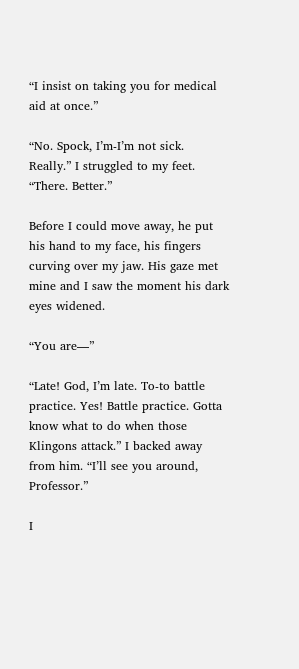“I insist on taking you for medical aid at once.”

“No. Spock, I’m-I’m not sick. Really.” I struggled to my feet. “There. Better.”

Before I could move away, he put his hand to my face, his fingers curving over my jaw. His gaze met mine and I saw the moment his dark eyes widened.

“You are—”

“Late! God, I’m late. To-to battle practice. Yes! Battle practice. Gotta know what to do when those Klingons attack.” I backed away from him. “I’ll see you around, Professor.”

I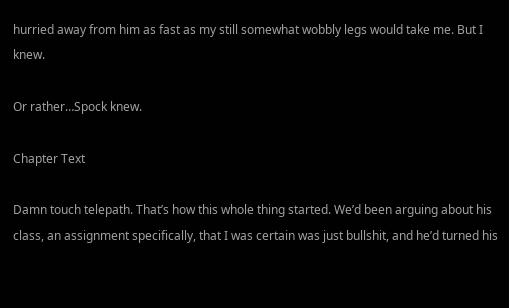hurried away from him as fast as my still somewhat wobbly legs would take me. But I knew.

Or rather…Spock knew.

Chapter Text

Damn touch telepath. That’s how this whole thing started. We’d been arguing about his class, an assignment specifically, that I was certain was just bullshit, and he’d turned his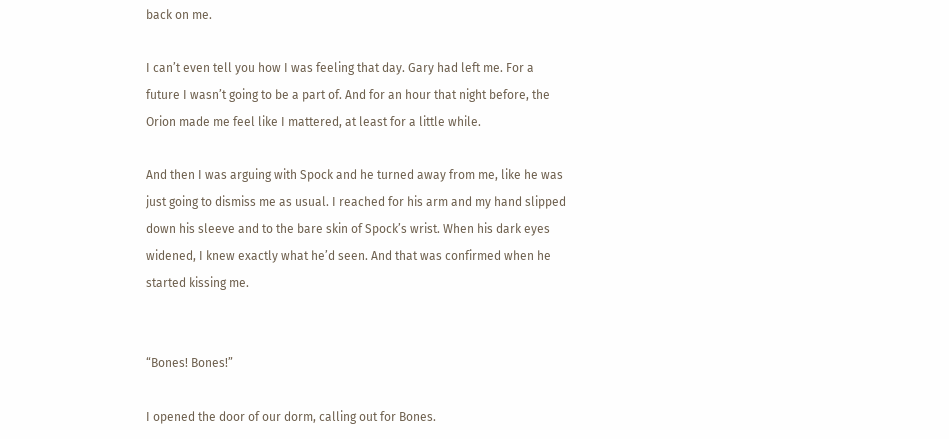back on me.

I can’t even tell you how I was feeling that day. Gary had left me. For a future I wasn’t going to be a part of. And for an hour that night before, the Orion made me feel like I mattered, at least for a little while.

And then I was arguing with Spock and he turned away from me, like he was just going to dismiss me as usual. I reached for his arm and my hand slipped down his sleeve and to the bare skin of Spock’s wrist. When his dark eyes widened, I knew exactly what he’d seen. And that was confirmed when he started kissing me.


“Bones! Bones!”

I opened the door of our dorm, calling out for Bones.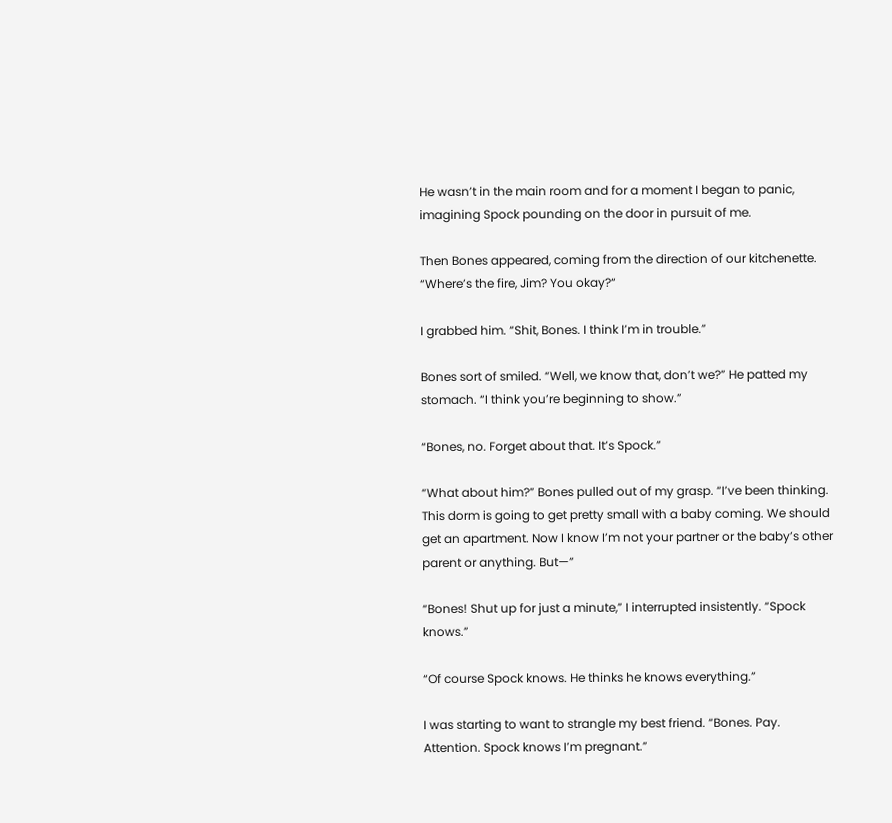He wasn’t in the main room and for a moment I began to panic, imagining Spock pounding on the door in pursuit of me.

Then Bones appeared, coming from the direction of our kitchenette. “Where’s the fire, Jim? You okay?“

I grabbed him. “Shit, Bones. I think I’m in trouble.”

Bones sort of smiled. “Well, we know that, don’t we?” He patted my stomach. “I think you’re beginning to show.”

“Bones, no. Forget about that. It’s Spock.”

“What about him?” Bones pulled out of my grasp. “I’ve been thinking. This dorm is going to get pretty small with a baby coming. We should get an apartment. Now I know I’m not your partner or the baby’s other parent or anything. But—”

“Bones! Shut up for just a minute,” I interrupted insistently. “Spock knows.”

“Of course Spock knows. He thinks he knows everything.”

I was starting to want to strangle my best friend. “Bones. Pay. Attention. Spock knows I’m pregnant.”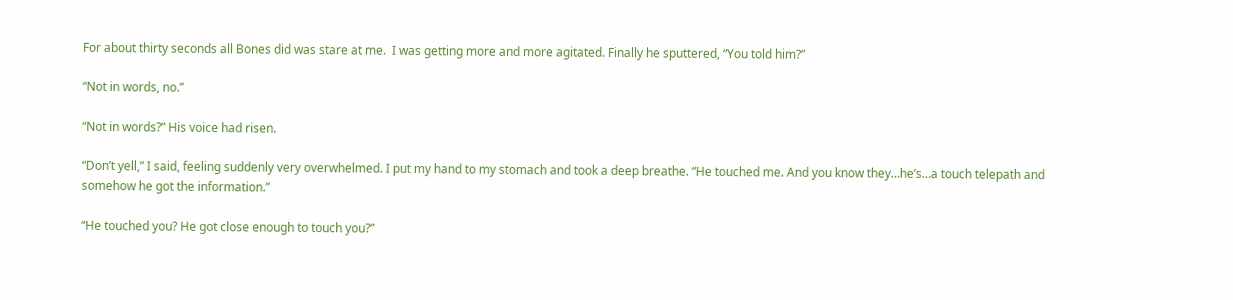For about thirty seconds all Bones did was stare at me.  I was getting more and more agitated. Finally he sputtered, “You told him?”

“Not in words, no.”

“Not in words?” His voice had risen.

“Don’t yell,” I said, feeling suddenly very overwhelmed. I put my hand to my stomach and took a deep breathe. “He touched me. And you know they…he’s…a touch telepath and somehow he got the information.”

“He touched you? He got close enough to touch you?”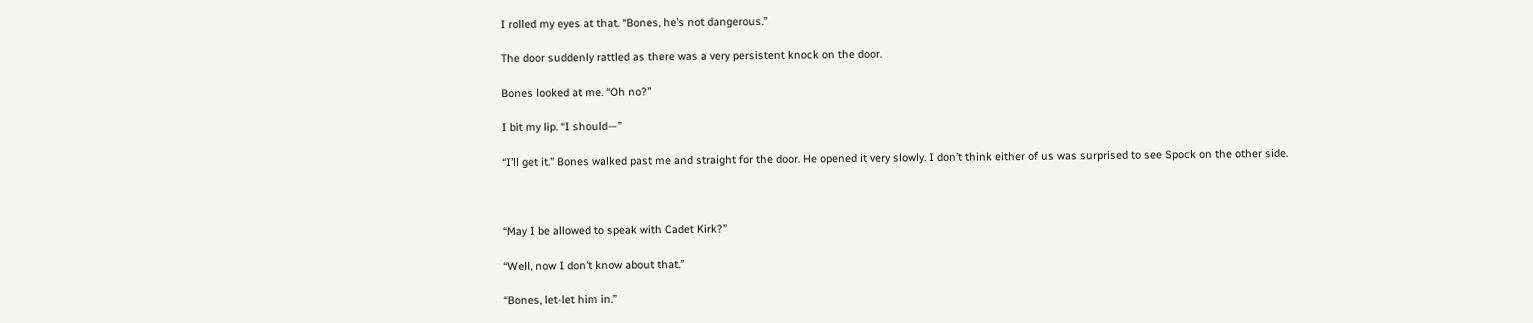I rolled my eyes at that. “Bones, he’s not dangerous.”

The door suddenly rattled as there was a very persistent knock on the door.

Bones looked at me. “Oh no?”

I bit my lip. “I should—”

“I’ll get it.” Bones walked past me and straight for the door. He opened it very slowly. I don’t think either of us was surprised to see Spock on the other side.



“May I be allowed to speak with Cadet Kirk?”

“Well, now I don’t know about that.”

“Bones, let-let him in.”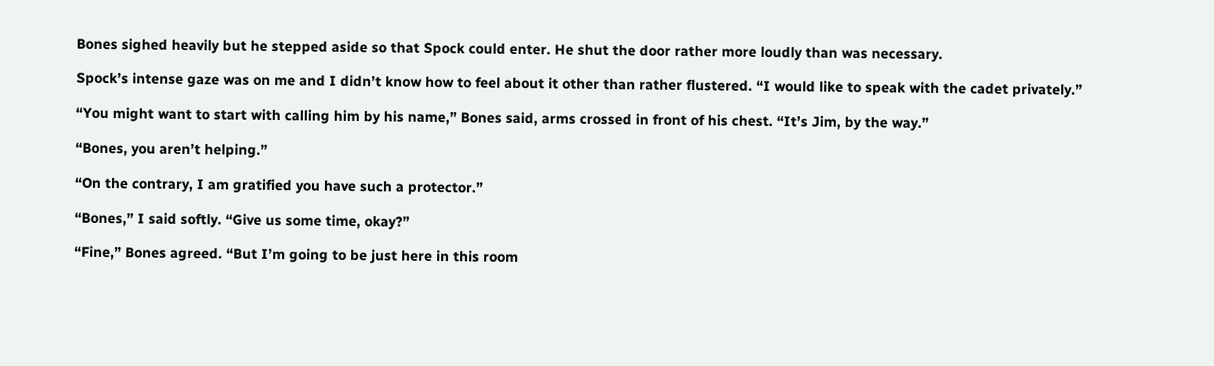Bones sighed heavily but he stepped aside so that Spock could enter. He shut the door rather more loudly than was necessary.

Spock’s intense gaze was on me and I didn’t know how to feel about it other than rather flustered. “I would like to speak with the cadet privately.”

“You might want to start with calling him by his name,” Bones said, arms crossed in front of his chest. “It’s Jim, by the way.”

“Bones, you aren’t helping.”

“On the contrary, I am gratified you have such a protector.”

“Bones,” I said softly. “Give us some time, okay?”

“Fine,” Bones agreed. “But I’m going to be just here in this room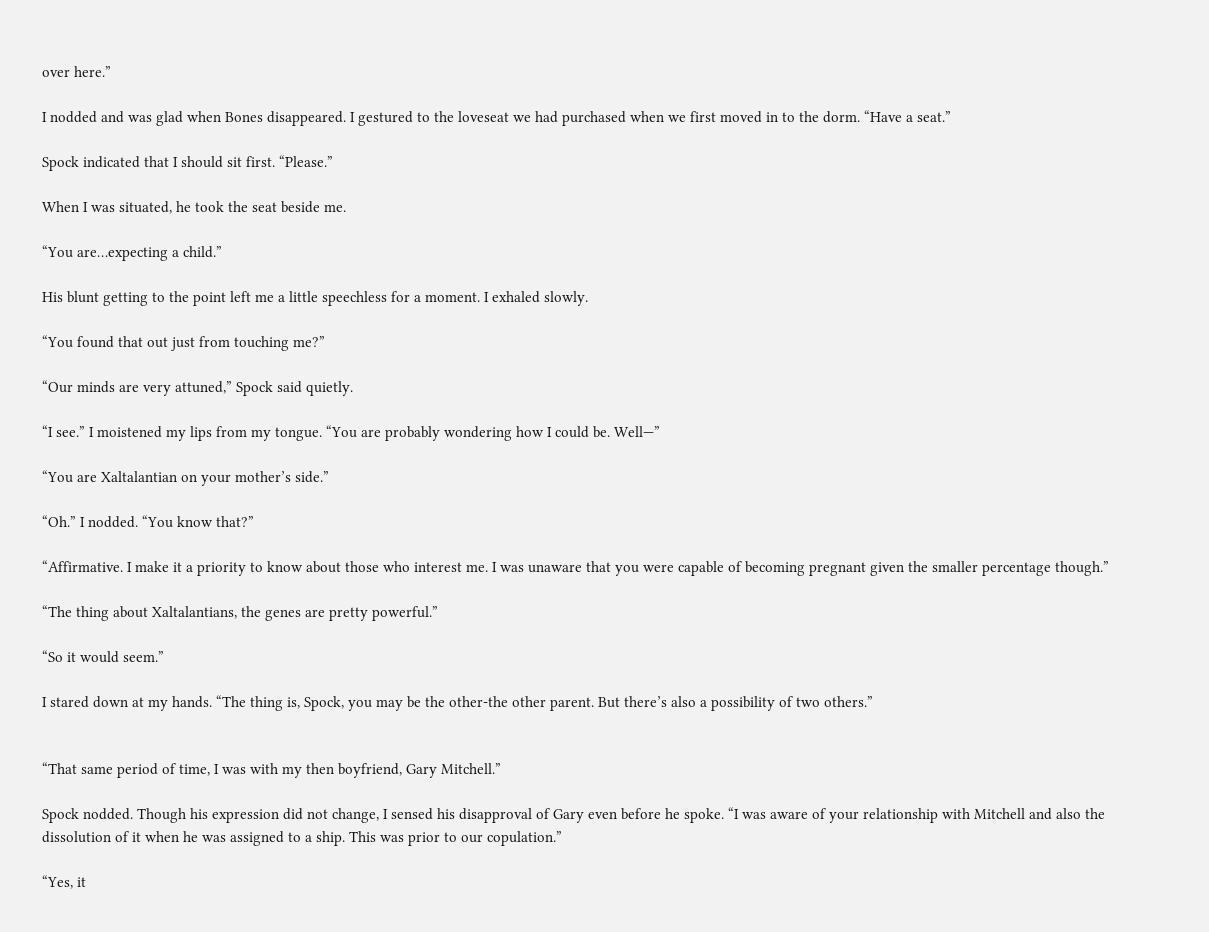over here.”

I nodded and was glad when Bones disappeared. I gestured to the loveseat we had purchased when we first moved in to the dorm. “Have a seat.”

Spock indicated that I should sit first. “Please.”

When I was situated, he took the seat beside me.

“You are…expecting a child.”

His blunt getting to the point left me a little speechless for a moment. I exhaled slowly.

“You found that out just from touching me?”

“Our minds are very attuned,” Spock said quietly.

“I see.” I moistened my lips from my tongue. “You are probably wondering how I could be. Well—”

“You are Xaltalantian on your mother’s side.”

“Oh.” I nodded. “You know that?”

“Affirmative. I make it a priority to know about those who interest me. I was unaware that you were capable of becoming pregnant given the smaller percentage though.”

“The thing about Xaltalantians, the genes are pretty powerful.”

“So it would seem.”

I stared down at my hands. “The thing is, Spock, you may be the other-the other parent. But there’s also a possibility of two others.”


“That same period of time, I was with my then boyfriend, Gary Mitchell.”

Spock nodded. Though his expression did not change, I sensed his disapproval of Gary even before he spoke. “I was aware of your relationship with Mitchell and also the dissolution of it when he was assigned to a ship. This was prior to our copulation.”

“Yes, it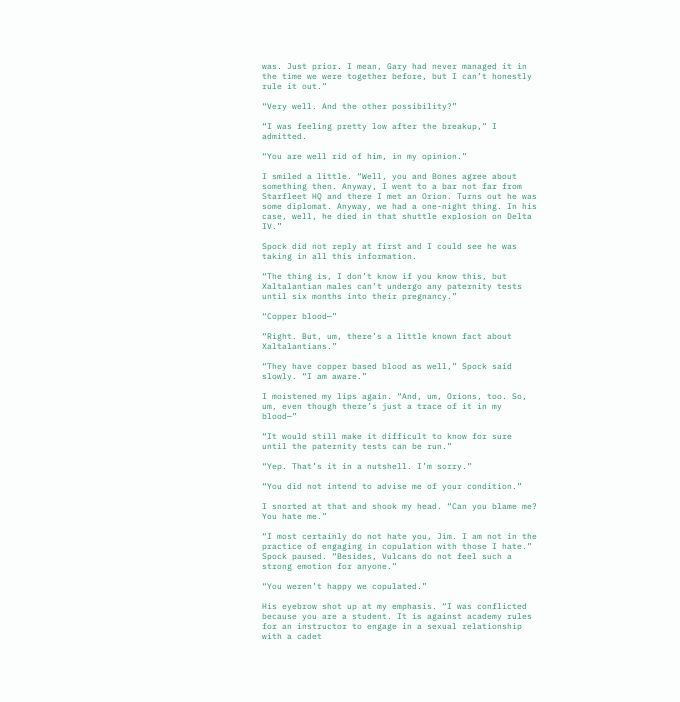was. Just prior. I mean, Gary had never managed it in the time we were together before, but I can’t honestly rule it out.”

“Very well. And the other possibility?”

“I was feeling pretty low after the breakup,” I admitted.

“You are well rid of him, in my opinion.”

I smiled a little. “Well, you and Bones agree about something then. Anyway, I went to a bar not far from Starfleet HQ and there I met an Orion. Turns out he was some diplomat. Anyway, we had a one-night thing. In his case, well, he died in that shuttle explosion on Delta IV.”

Spock did not reply at first and I could see he was taking in all this information.

“The thing is, I don’t know if you know this, but Xaltalantian males can’t undergo any paternity tests until six months into their pregnancy.”

“Copper blood—”

“Right. But, um, there’s a little known fact about  Xaltalantians.”

“They have copper based blood as well,” Spock said slowly. “I am aware.”

I moistened my lips again. “And, um, Orions, too. So, um, even though there’s just a trace of it in my blood—”

“It would still make it difficult to know for sure until the paternity tests can be run.”

“Yep. That’s it in a nutshell. I’m sorry.”

“You did not intend to advise me of your condition.”

I snorted at that and shook my head. “Can you blame me? You hate me.”

“I most certainly do not hate you, Jim. I am not in the practice of engaging in copulation with those I hate.” Spock paused. “Besides, Vulcans do not feel such a strong emotion for anyone.”

“You weren’t happy we copulated.”

His eyebrow shot up at my emphasis. “I was conflicted because you are a student. It is against academy rules for an instructor to engage in a sexual relationship with a cadet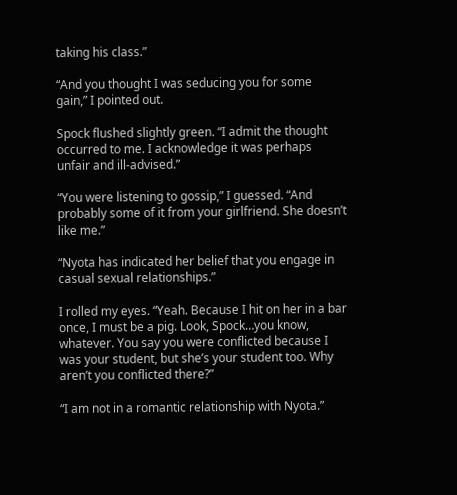taking his class.”

“And you thought I was seducing you for some gain,” I pointed out.

Spock flushed slightly green. “I admit the thought occurred to me. I acknowledge it was perhaps unfair and ill-advised.”

“You were listening to gossip,” I guessed. “And probably some of it from your girlfriend. She doesn’t like me.”

“Nyota has indicated her belief that you engage in casual sexual relationships.”

I rolled my eyes. “Yeah. Because I hit on her in a bar once, I must be a pig. Look, Spock…you know, whatever. You say you were conflicted because I was your student, but she’s your student too. Why aren’t you conflicted there?”

“I am not in a romantic relationship with Nyota.”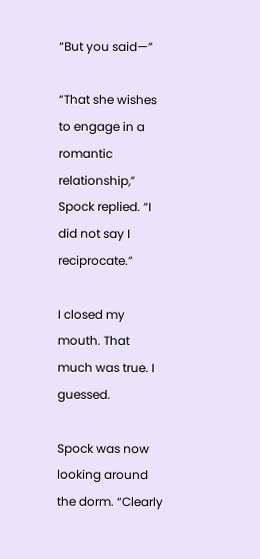“But you said—”

“That she wishes to engage in a romantic relationship,” Spock replied. “I did not say I reciprocate.”

I closed my mouth. That much was true. I guessed.

Spock was now looking around the dorm. “Clearly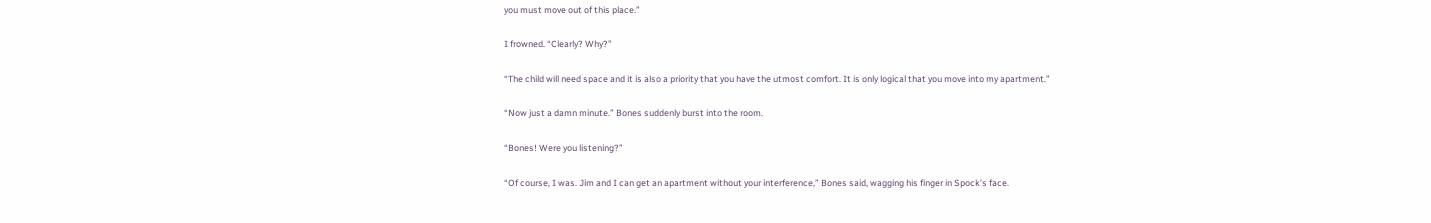you must move out of this place.”

I frowned. “Clearly? Why?”

“The child will need space and it is also a priority that you have the utmost comfort. It is only logical that you move into my apartment.”

“Now just a damn minute.” Bones suddenly burst into the room.

“Bones! Were you listening?”

“Of course, I was. Jim and I can get an apartment without your interference,” Bones said, wagging his finger in Spock’s face.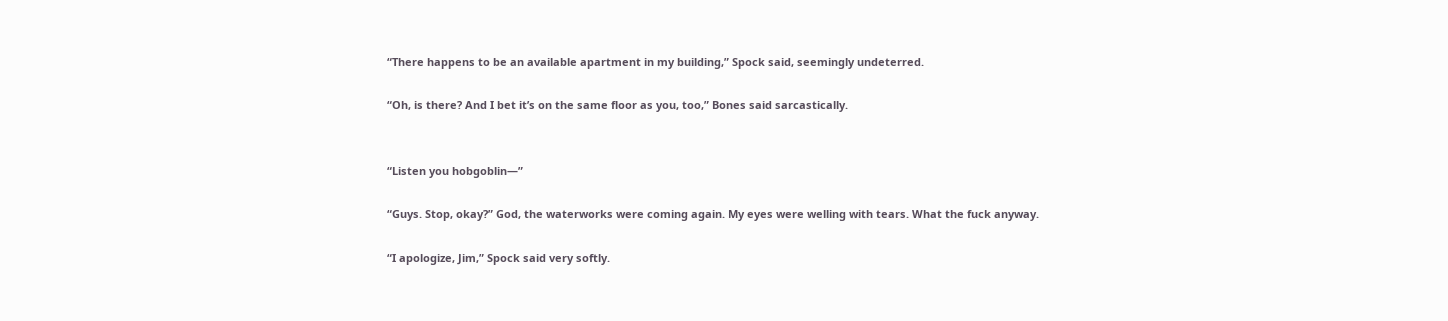“There happens to be an available apartment in my building,” Spock said, seemingly undeterred.

“Oh, is there? And I bet it’s on the same floor as you, too,” Bones said sarcastically.


“Listen you hobgoblin—”

“Guys. Stop, okay?” God, the waterworks were coming again. My eyes were welling with tears. What the fuck anyway.

“I apologize, Jim,” Spock said very softly.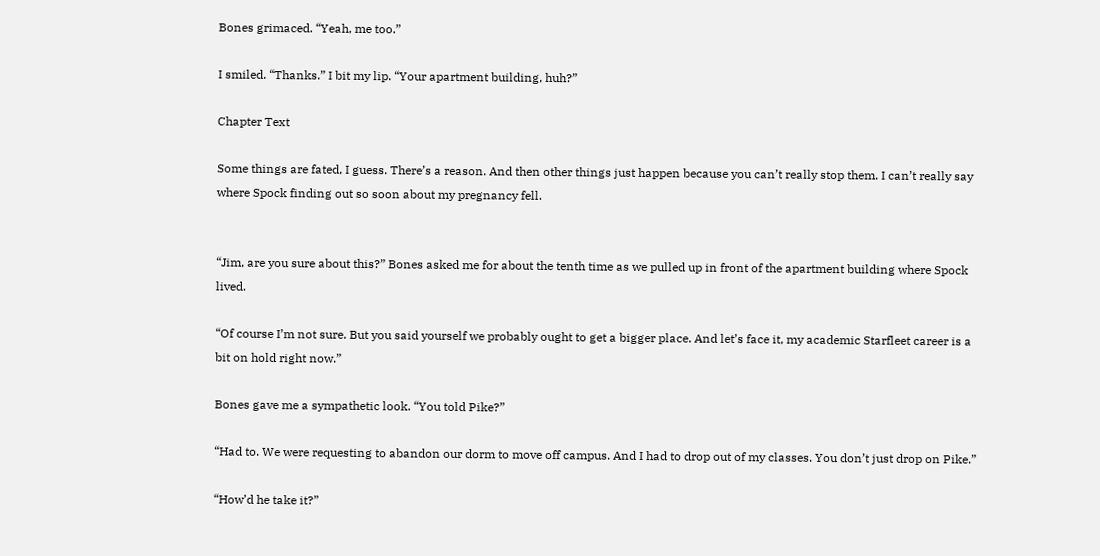Bones grimaced. “Yeah, me too.”

I smiled. “Thanks.” I bit my lip. “Your apartment building, huh?”

Chapter Text

Some things are fated, I guess. There’s a reason. And then other things just happen because you can’t really stop them. I can’t really say where Spock finding out so soon about my pregnancy fell.


“Jim, are you sure about this?” Bones asked me for about the tenth time as we pulled up in front of the apartment building where Spock lived.

“Of course I’m not sure. But you said yourself we probably ought to get a bigger place. And let’s face it, my academic Starfleet career is a bit on hold right now.”

Bones gave me a sympathetic look. “You told Pike?”

“Had to. We were requesting to abandon our dorm to move off campus. And I had to drop out of my classes. You don’t just drop on Pike.”

“How’d he take it?”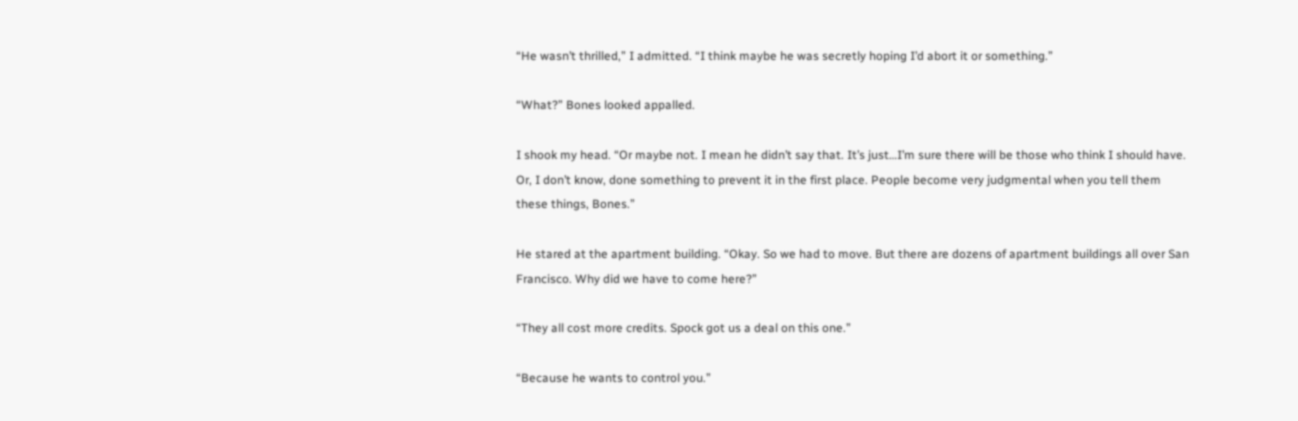“He wasn’t thrilled,” I admitted. “I think maybe he was secretly hoping I’d abort it or something.”

“What?” Bones looked appalled.

I shook my head. “Or maybe not. I mean he didn’t say that. It’s just…I’m sure there will be those who think I should have. Or, I don’t know, done something to prevent it in the first place. People become very judgmental when you tell them these things, Bones.”

He stared at the apartment building. “Okay. So we had to move. But there are dozens of apartment buildings all over San Francisco. Why did we have to come here?”

“They all cost more credits. Spock got us a deal on this one.”

“Because he wants to control you.”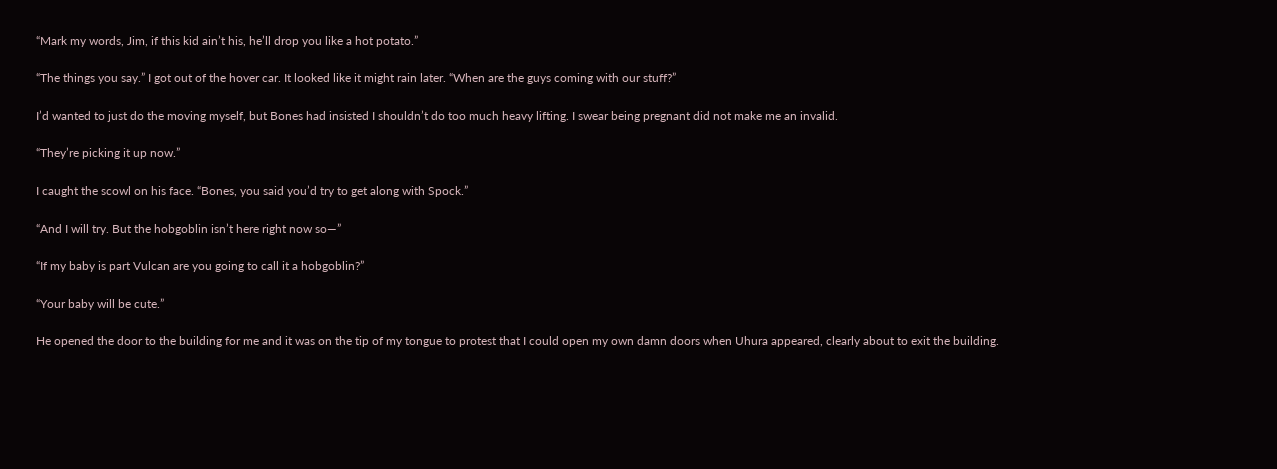“Mark my words, Jim, if this kid ain’t his, he’ll drop you like a hot potato.”

“The things you say.” I got out of the hover car. It looked like it might rain later. “When are the guys coming with our stuff?”

I’d wanted to just do the moving myself, but Bones had insisted I shouldn’t do too much heavy lifting. I swear being pregnant did not make me an invalid.

“They’re picking it up now.”

I caught the scowl on his face. “Bones, you said you’d try to get along with Spock.”

“And I will try. But the hobgoblin isn’t here right now so—”

“If my baby is part Vulcan are you going to call it a hobgoblin?”

“Your baby will be cute.”

He opened the door to the building for me and it was on the tip of my tongue to protest that I could open my own damn doors when Uhura appeared, clearly about to exit the building.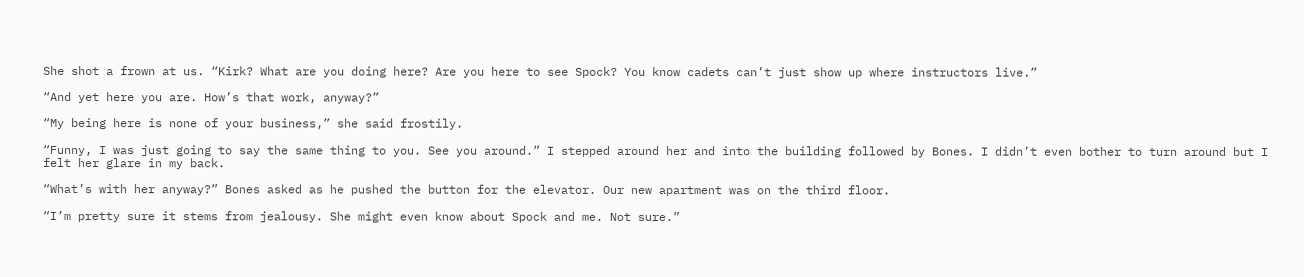She shot a frown at us. “Kirk? What are you doing here? Are you here to see Spock? You know cadets can’t just show up where instructors live.”

“And yet here you are. How’s that work, anyway?”

“My being here is none of your business,” she said frostily.

“Funny, I was just going to say the same thing to you. See you around.” I stepped around her and into the building followed by Bones. I didn’t even bother to turn around but I felt her glare in my back.

“What’s with her anyway?” Bones asked as he pushed the button for the elevator. Our new apartment was on the third floor.

“I’m pretty sure it stems from jealousy. She might even know about Spock and me. Not sure.”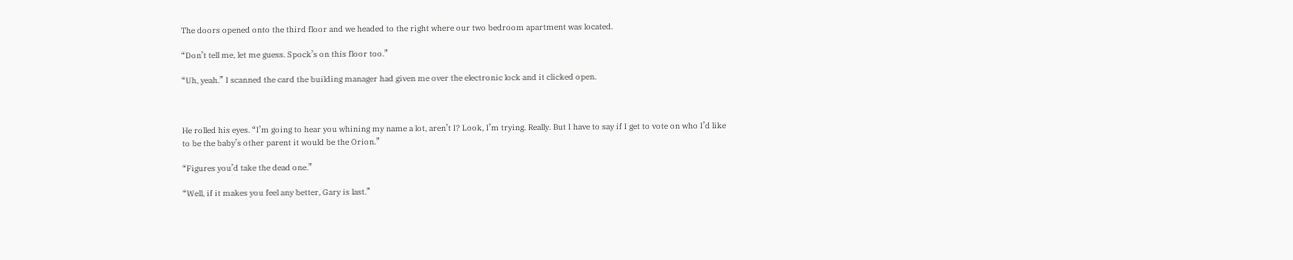The doors opened onto the third floor and we headed to the right where our two bedroom apartment was located.

“Don’t tell me, let me guess. Spock’s on this floor too.”

“Uh, yeah.” I scanned the card the building manager had given me over the electronic lock and it clicked open.



He rolled his eyes. “I’m going to hear you whining my name a lot, aren’t I? Look, I’m trying. Really. But I have to say if I get to vote on who I’d like to be the baby’s other parent it would be the Orion.”

“Figures you’d take the dead one.”

“Well, if it makes you feel any better, Gary is last.”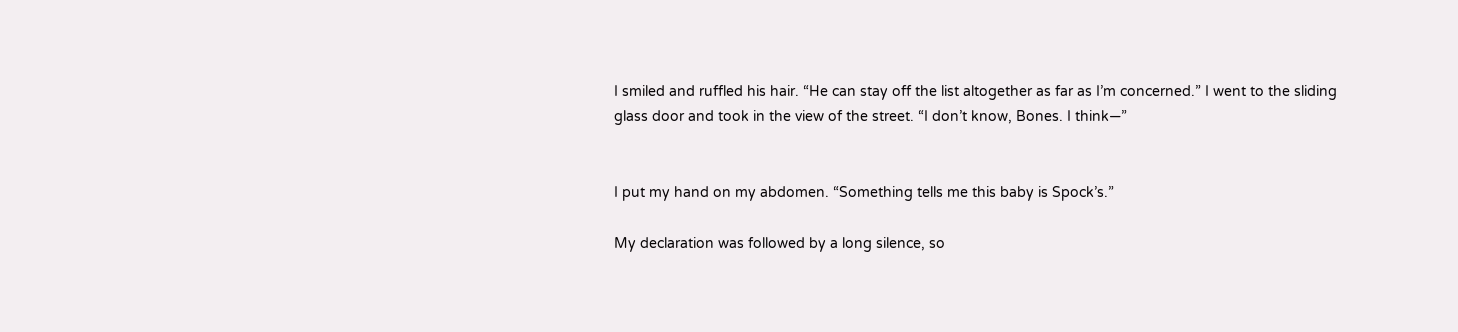I smiled and ruffled his hair. “He can stay off the list altogether as far as I’m concerned.” I went to the sliding glass door and took in the view of the street. “I don’t know, Bones. I think—”


I put my hand on my abdomen. “Something tells me this baby is Spock’s.”

My declaration was followed by a long silence, so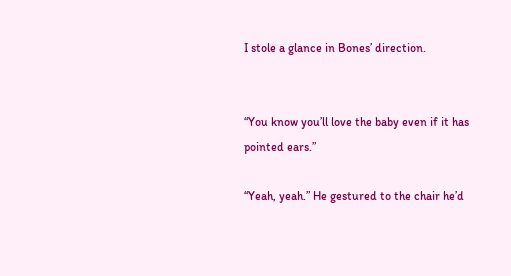I stole a glance in Bones’ direction.


“You know you’ll love the baby even if it has pointed ears.”

“Yeah, yeah.” He gestured to the chair he’d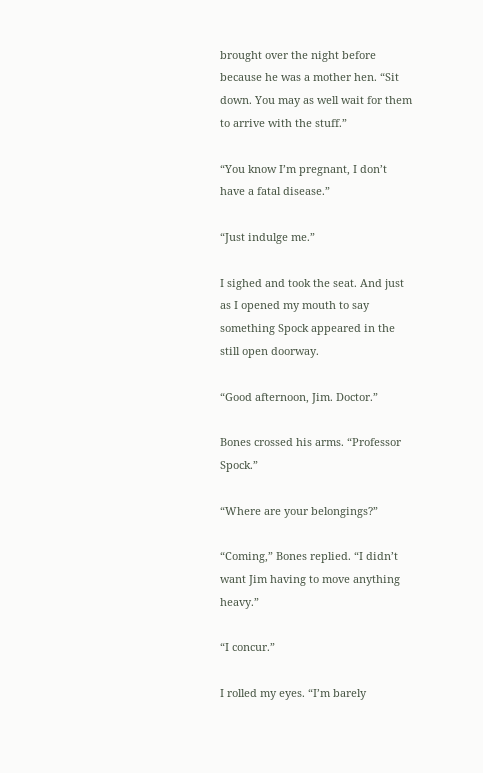brought over the night before because he was a mother hen. “Sit down. You may as well wait for them to arrive with the stuff.”

“You know I’m pregnant, I don’t have a fatal disease.”

“Just indulge me.”

I sighed and took the seat. And just as I opened my mouth to say something Spock appeared in the still open doorway.

“Good afternoon, Jim. Doctor.”

Bones crossed his arms. “Professor Spock.”

“Where are your belongings?”

“Coming,” Bones replied. “I didn’t want Jim having to move anything heavy.”

“I concur.”

I rolled my eyes. “I’m barely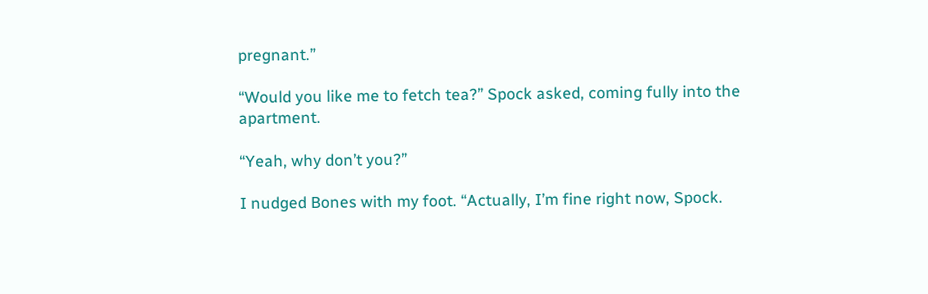pregnant.”

“Would you like me to fetch tea?” Spock asked, coming fully into the apartment.

“Yeah, why don’t you?”

I nudged Bones with my foot. “Actually, I’m fine right now, Spock.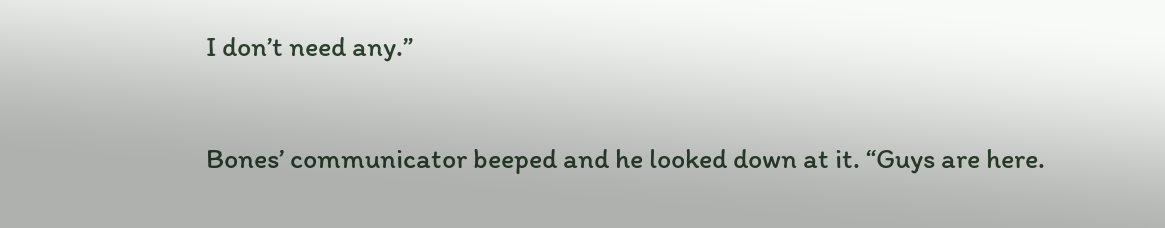I don’t need any.”

Bones’ communicator beeped and he looked down at it. “Guys are here.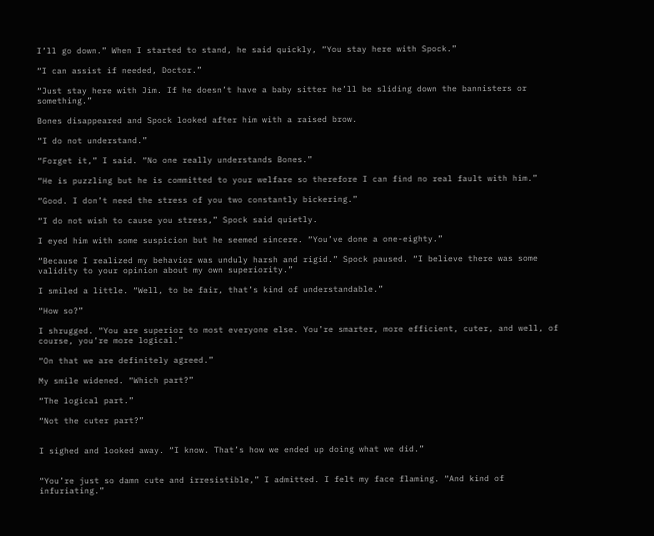I’ll go down.” When I started to stand, he said quickly, “You stay here with Spock.”

“I can assist if needed, Doctor.”

“Just stay here with Jim. If he doesn’t have a baby sitter he’ll be sliding down the bannisters or something.”

Bones disappeared and Spock looked after him with a raised brow.

“I do not understand.”

“Forget it,” I said. “No one really understands Bones.”

“He is puzzling but he is committed to your welfare so therefore I can find no real fault with him.”

“Good. I don’t need the stress of you two constantly bickering.”

“I do not wish to cause you stress,” Spock said quietly.

I eyed him with some suspicion but he seemed sincere. “You’ve done a one-eighty.”

“Because I realized my behavior was unduly harsh and rigid.” Spock paused. “I believe there was some validity to your opinion about my own superiority.”

I smiled a little. “Well, to be fair, that’s kind of understandable.”

“How so?”

I shrugged. “You are superior to most everyone else. You’re smarter, more efficient, cuter, and well, of course, you’re more logical.”

“On that we are definitely agreed.”

My smile widened. “Which part?”

“The logical part.”

“Not the cuter part?”


I sighed and looked away. “I know. That’s how we ended up doing what we did.”


“You’re just so damn cute and irresistible,” I admitted. I felt my face flaming. “And kind of infuriating.”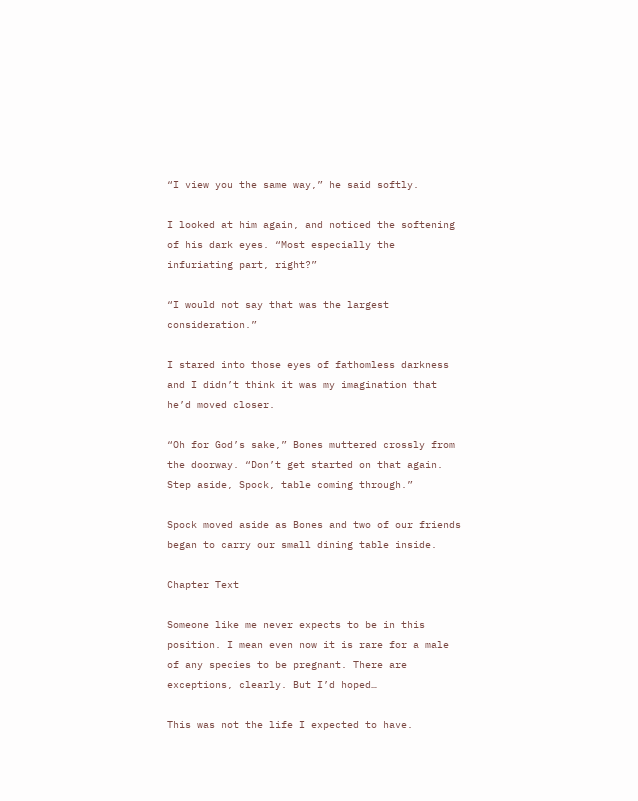“I view you the same way,” he said softly.

I looked at him again, and noticed the softening of his dark eyes. “Most especially the infuriating part, right?”

“I would not say that was the largest consideration.”

I stared into those eyes of fathomless darkness and I didn’t think it was my imagination that he’d moved closer.

“Oh for God’s sake,” Bones muttered crossly from the doorway. “Don’t get started on that again. Step aside, Spock, table coming through.”

Spock moved aside as Bones and two of our friends began to carry our small dining table inside.

Chapter Text

Someone like me never expects to be in this position. I mean even now it is rare for a male of any species to be pregnant. There are exceptions, clearly. But I’d hoped…

This was not the life I expected to have.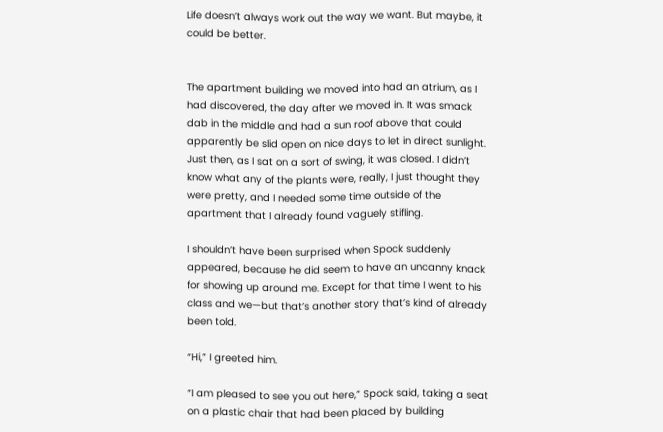Life doesn’t always work out the way we want. But maybe, it could be better.


The apartment building we moved into had an atrium, as I had discovered, the day after we moved in. It was smack dab in the middle and had a sun roof above that could apparently be slid open on nice days to let in direct sunlight. Just then, as I sat on a sort of swing, it was closed. I didn’t know what any of the plants were, really, I just thought they were pretty, and I needed some time outside of the apartment that I already found vaguely stifling.

I shouldn’t have been surprised when Spock suddenly appeared, because he did seem to have an uncanny knack for showing up around me. Except for that time I went to his class and we—but that’s another story that’s kind of already been told.

“Hi,” I greeted him.

“I am pleased to see you out here,” Spock said, taking a seat on a plastic chair that had been placed by building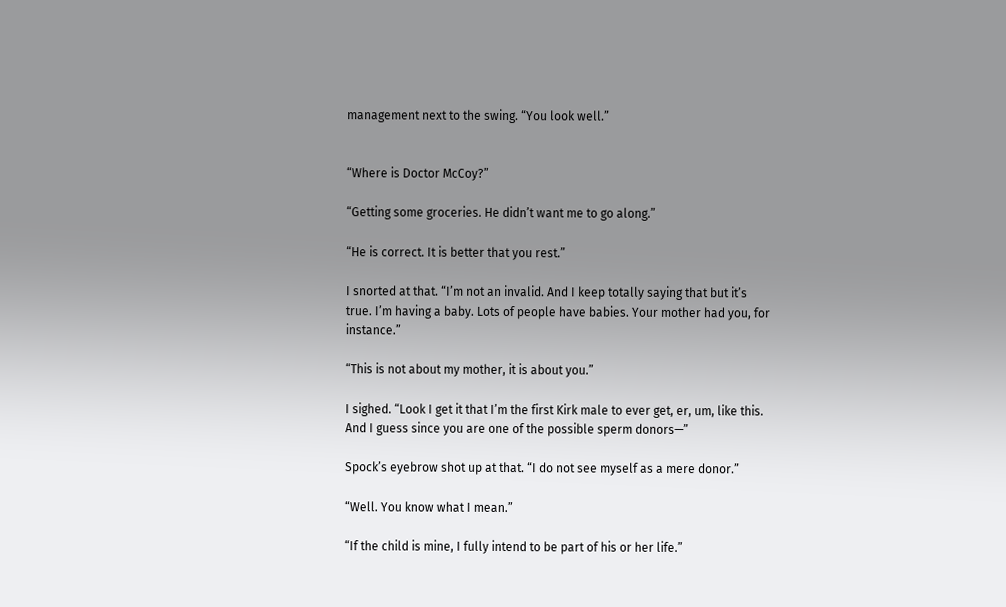management next to the swing. “You look well.”


“Where is Doctor McCoy?”

“Getting some groceries. He didn’t want me to go along.”

“He is correct. It is better that you rest.”

I snorted at that. “I’m not an invalid. And I keep totally saying that but it’s true. I’m having a baby. Lots of people have babies. Your mother had you, for instance.”

“This is not about my mother, it is about you.”

I sighed. “Look I get it that I’m the first Kirk male to ever get, er, um, like this. And I guess since you are one of the possible sperm donors—”

Spock’s eyebrow shot up at that. “I do not see myself as a mere donor.”

“Well. You know what I mean.”

“If the child is mine, I fully intend to be part of his or her life.”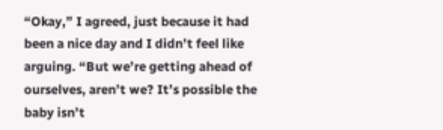“Okay,” I agreed, just because it had been a nice day and I didn’t feel like arguing. “But we’re getting ahead of ourselves, aren’t we? It’s possible the baby isn’t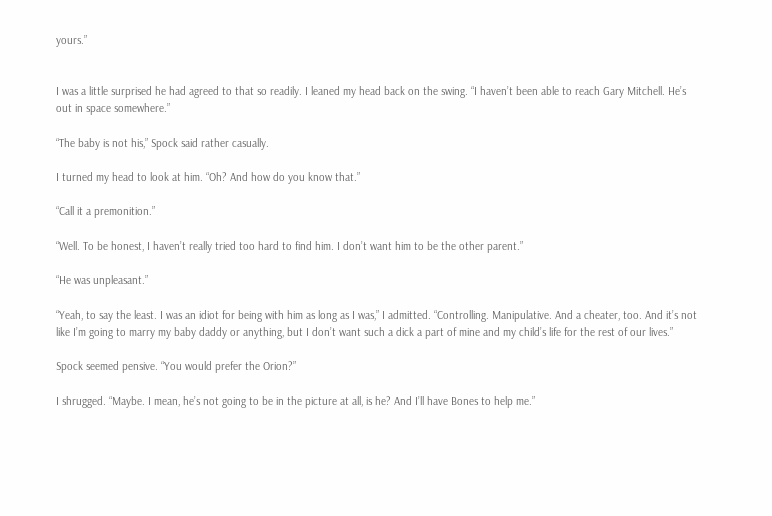yours.”


I was a little surprised he had agreed to that so readily. I leaned my head back on the swing. “I haven’t been able to reach Gary Mitchell. He’s out in space somewhere.”

“The baby is not his,” Spock said rather casually.

I turned my head to look at him. “Oh? And how do you know that.”

“Call it a premonition.”

“Well. To be honest, I haven’t really tried too hard to find him. I don’t want him to be the other parent.”

“He was unpleasant.”

“Yeah, to say the least. I was an idiot for being with him as long as I was,” I admitted. “Controlling. Manipulative. And a cheater, too. And it’s not like I’m going to marry my baby daddy or anything, but I don’t want such a dick a part of mine and my child’s life for the rest of our lives.”

Spock seemed pensive. “You would prefer the Orion?”

I shrugged. “Maybe. I mean, he’s not going to be in the picture at all, is he? And I’ll have Bones to help me.”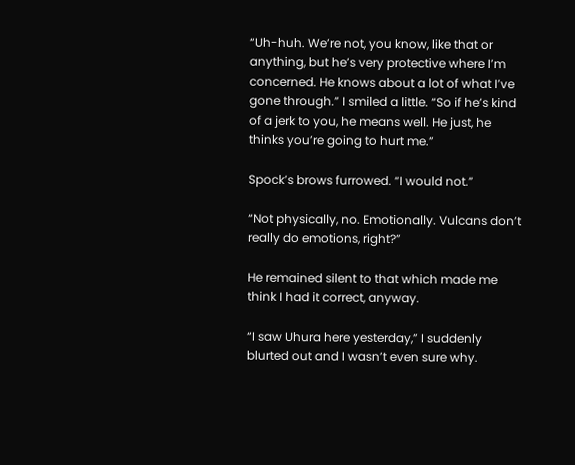“Uh-huh. We’re not, you know, like that or anything, but he’s very protective where I’m concerned. He knows about a lot of what I’ve gone through.” I smiled a little. “So if he’s kind of a jerk to you, he means well. He just, he thinks you’re going to hurt me.”

Spock’s brows furrowed. “I would not.”

“Not physically, no. Emotionally. Vulcans don’t really do emotions, right?”

He remained silent to that which made me think I had it correct, anyway.

“I saw Uhura here yesterday,” I suddenly blurted out and I wasn’t even sure why.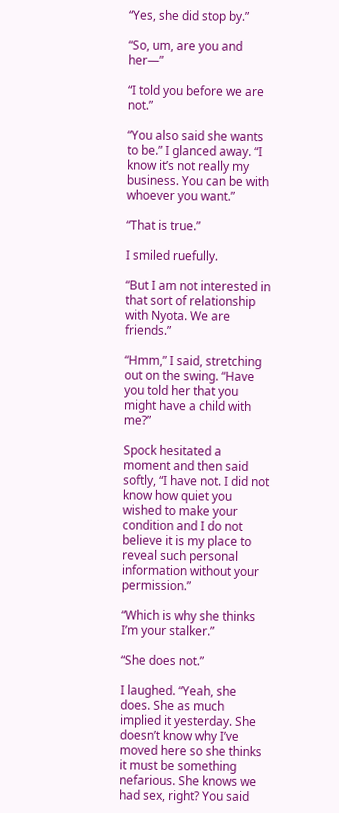“Yes, she did stop by.”

“So, um, are you and her—”

“I told you before we are not.”

“You also said she wants to be.” I glanced away. “I know it’s not really my business. You can be with whoever you want.”

“That is true.”

I smiled ruefully.

“But I am not interested in that sort of relationship with Nyota. We are friends.”

“Hmm,” I said, stretching out on the swing. “Have you told her that you might have a child with me?”

Spock hesitated a moment and then said softly, “I have not. I did not know how quiet you wished to make your condition and I do not believe it is my place to reveal such personal information without your permission.”

“Which is why she thinks I’m your stalker.”

“She does not.”

I laughed. “Yeah, she does. She as much implied it yesterday. She doesn’t know why I’ve moved here so she thinks it must be something nefarious. She knows we had sex, right? You said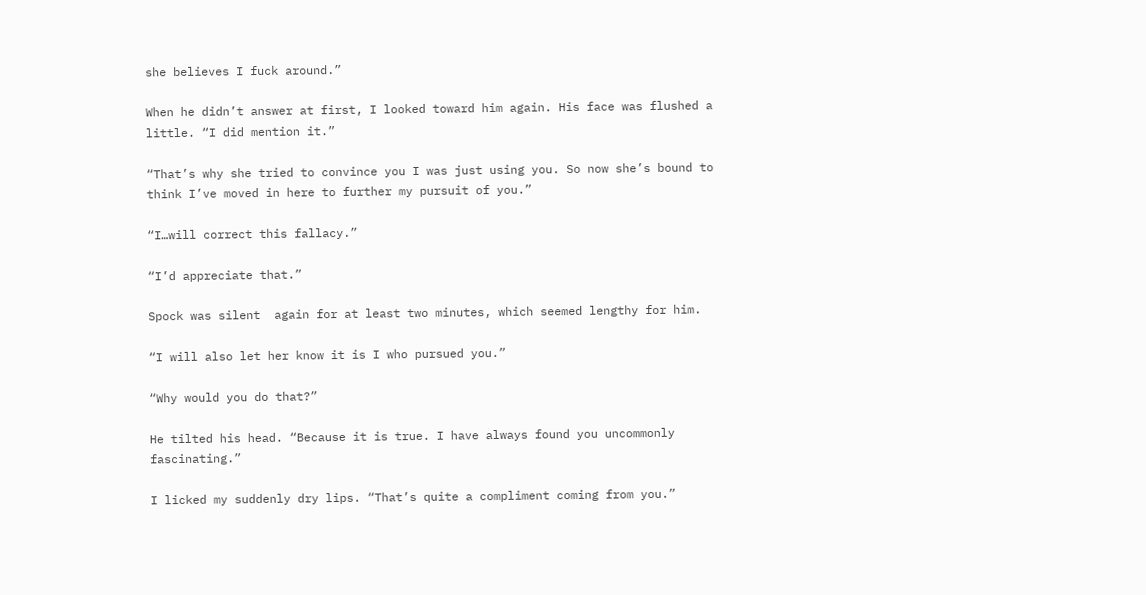she believes I fuck around.”

When he didn’t answer at first, I looked toward him again. His face was flushed a little. “I did mention it.”

“That’s why she tried to convince you I was just using you. So now she’s bound to think I’ve moved in here to further my pursuit of you.”

“I…will correct this fallacy.”

“I’d appreciate that.”

Spock was silent  again for at least two minutes, which seemed lengthy for him.

“I will also let her know it is I who pursued you.”

“Why would you do that?”

He tilted his head. “Because it is true. I have always found you uncommonly fascinating.”

I licked my suddenly dry lips. “That’s quite a compliment coming from you.”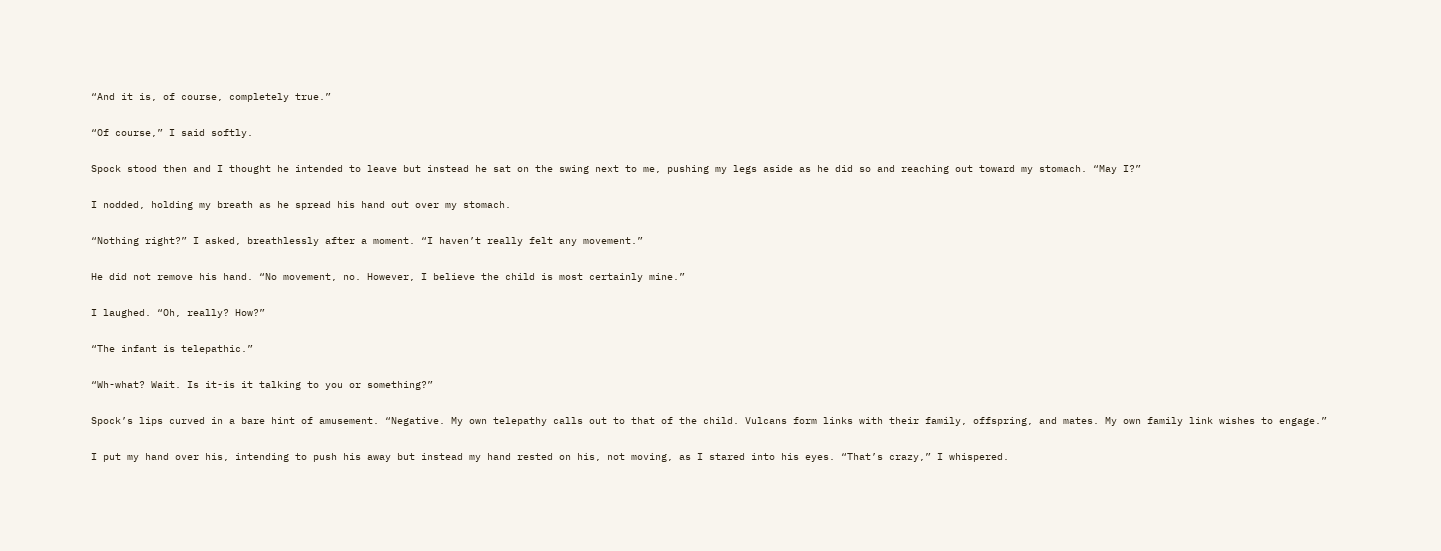“And it is, of course, completely true.”

“Of course,” I said softly.

Spock stood then and I thought he intended to leave but instead he sat on the swing next to me, pushing my legs aside as he did so and reaching out toward my stomach. “May I?”

I nodded, holding my breath as he spread his hand out over my stomach.

“Nothing right?” I asked, breathlessly after a moment. “I haven’t really felt any movement.”

He did not remove his hand. “No movement, no. However, I believe the child is most certainly mine.”

I laughed. “Oh, really? How?”

“The infant is telepathic.”

“Wh-what? Wait. Is it-is it talking to you or something?”

Spock’s lips curved in a bare hint of amusement. “Negative. My own telepathy calls out to that of the child. Vulcans form links with their family, offspring, and mates. My own family link wishes to engage.”

I put my hand over his, intending to push his away but instead my hand rested on his, not moving, as I stared into his eyes. “That’s crazy,” I whispered.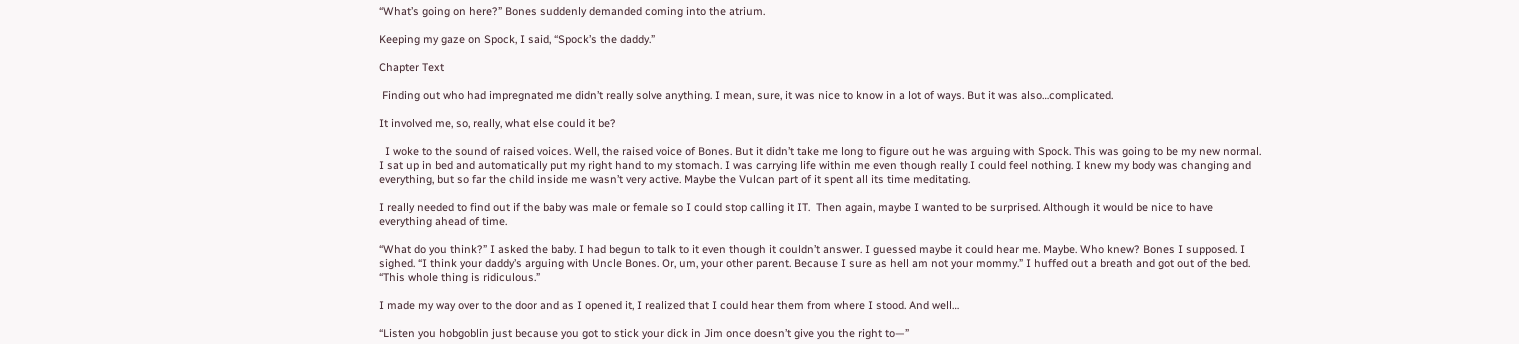“What’s going on here?” Bones suddenly demanded coming into the atrium.

Keeping my gaze on Spock, I said, “Spock’s the daddy.”

Chapter Text

 Finding out who had impregnated me didn’t really solve anything. I mean, sure, it was nice to know in a lot of ways. But it was also…complicated.

It involved me, so, really, what else could it be?

  I woke to the sound of raised voices. Well, the raised voice of Bones. But it didn’t take me long to figure out he was arguing with Spock. This was going to be my new normal. I sat up in bed and automatically put my right hand to my stomach. I was carrying life within me even though really I could feel nothing. I knew my body was changing and everything, but so far the child inside me wasn’t very active. Maybe the Vulcan part of it spent all its time meditating.

I really needed to find out if the baby was male or female so I could stop calling it IT.  Then again, maybe I wanted to be surprised. Although it would be nice to have everything ahead of time.

“What do you think?” I asked the baby. I had begun to talk to it even though it couldn’t answer. I guessed maybe it could hear me. Maybe. Who knew? Bones I supposed. I sighed. “I think your daddy’s arguing with Uncle Bones. Or, um, your other parent. Because I sure as hell am not your mommy.” I huffed out a breath and got out of the bed. “This whole thing is ridiculous.”

I made my way over to the door and as I opened it, I realized that I could hear them from where I stood. And well…

“Listen you hobgoblin just because you got to stick your dick in Jim once doesn’t give you the right to—”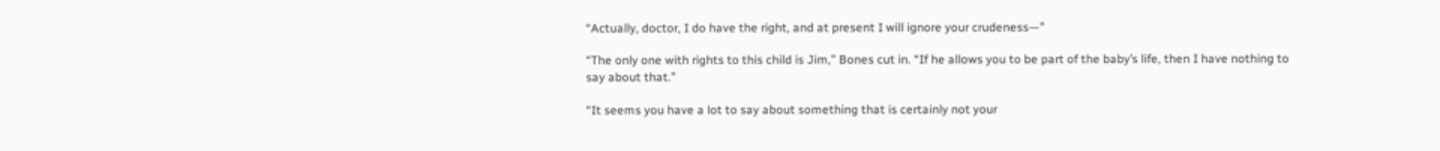“Actually, doctor, I do have the right, and at present I will ignore your crudeness—”

“The only one with rights to this child is Jim,” Bones cut in. “If he allows you to be part of the baby’s life, then I have nothing to say about that.”

“It seems you have a lot to say about something that is certainly not your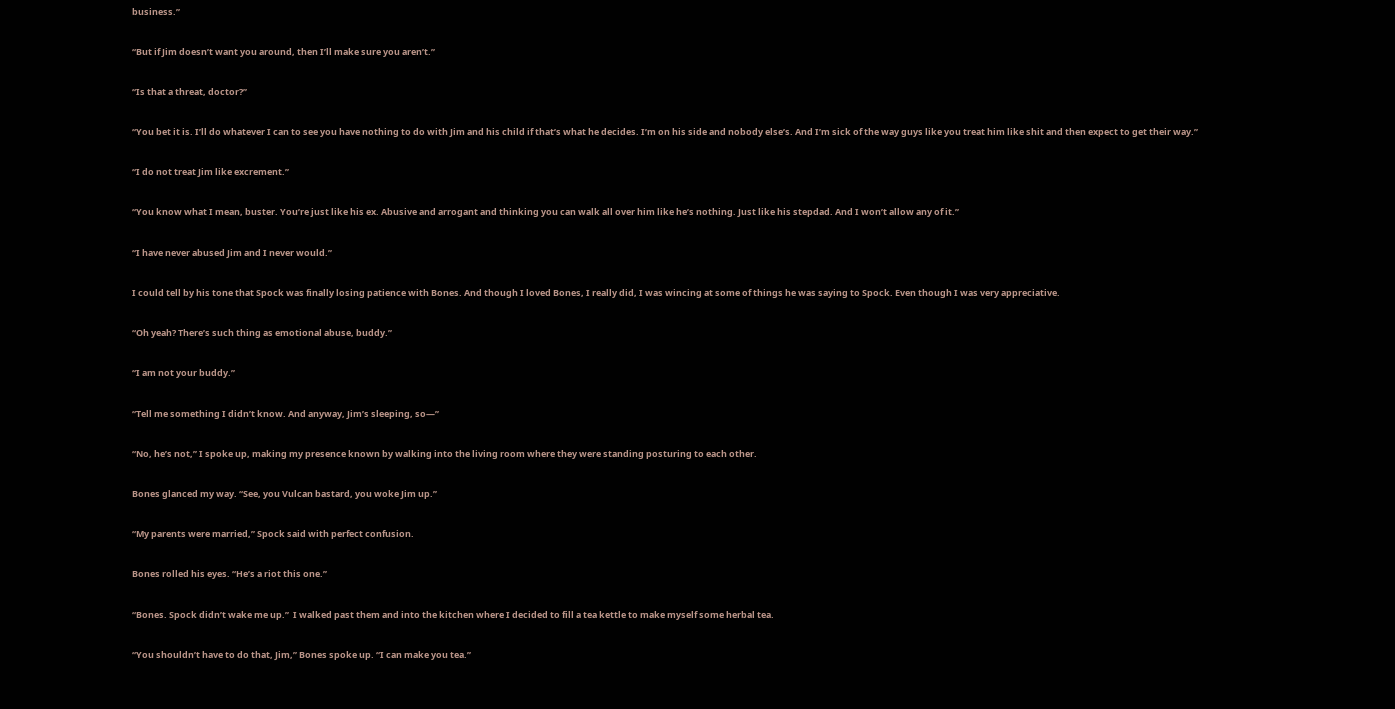business.”

“But if Jim doesn’t want you around, then I’ll make sure you aren’t.”

“Is that a threat, doctor?”

“You bet it is. I’ll do whatever I can to see you have nothing to do with Jim and his child if that’s what he decides. I’m on his side and nobody else’s. And I’m sick of the way guys like you treat him like shit and then expect to get their way.”

“I do not treat Jim like excrement.”

“You know what I mean, buster. You’re just like his ex. Abusive and arrogant and thinking you can walk all over him like he’s nothing. Just like his stepdad. And I won’t allow any of it.”

“I have never abused Jim and I never would.”

I could tell by his tone that Spock was finally losing patience with Bones. And though I loved Bones, I really did, I was wincing at some of things he was saying to Spock. Even though I was very appreciative.

“Oh yeah? There’s such thing as emotional abuse, buddy.”

“I am not your buddy.”

“Tell me something I didn’t know. And anyway, Jim’s sleeping, so—”

“No, he’s not,” I spoke up, making my presence known by walking into the living room where they were standing posturing to each other.

Bones glanced my way. “See, you Vulcan bastard, you woke Jim up.”

“My parents were married,” Spock said with perfect confusion.

Bones rolled his eyes. “He’s a riot this one.”

“Bones. Spock didn’t wake me up.”  I walked past them and into the kitchen where I decided to fill a tea kettle to make myself some herbal tea.

“You shouldn’t have to do that, Jim,” Bones spoke up. “I can make you tea.”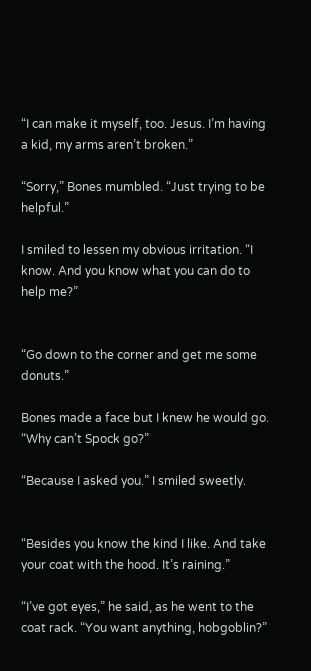“I can make it myself, too. Jesus. I’m having a kid, my arms aren’t broken.”

“Sorry,” Bones mumbled. “Just trying to be helpful.”

I smiled to lessen my obvious irritation. “I know. And you know what you can do to help me?”


“Go down to the corner and get me some donuts.”

Bones made a face but I knew he would go. “Why can’t Spock go?”

“Because I asked you.” I smiled sweetly.


“Besides you know the kind I like. And take your coat with the hood. It’s raining.”

“I’ve got eyes,” he said, as he went to the coat rack. “You want anything, hobgoblin?”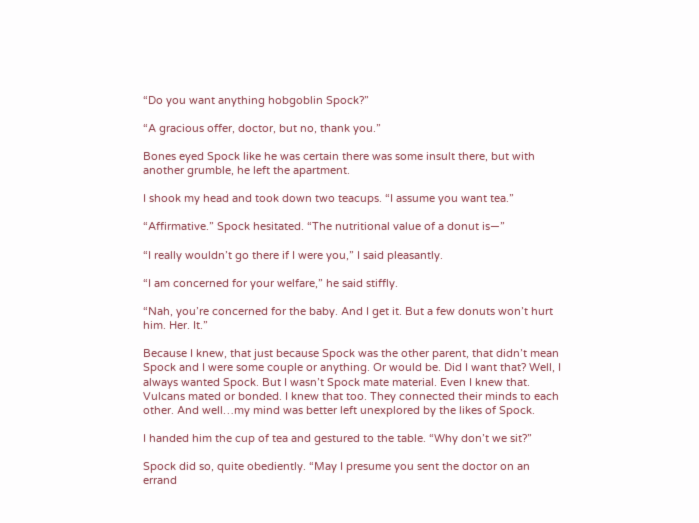“Do you want anything hobgoblin Spock?”

“A gracious offer, doctor, but no, thank you.”

Bones eyed Spock like he was certain there was some insult there, but with another grumble, he left the apartment.

I shook my head and took down two teacups. “I assume you want tea.”

“Affirmative.” Spock hesitated. “The nutritional value of a donut is—”

“I really wouldn’t go there if I were you,” I said pleasantly.

“I am concerned for your welfare,” he said stiffly.

“Nah, you’re concerned for the baby. And I get it. But a few donuts won’t hurt him. Her. It.”

Because I knew, that just because Spock was the other parent, that didn’t mean Spock and I were some couple or anything. Or would be. Did I want that? Well, I always wanted Spock. But I wasn’t Spock mate material. Even I knew that. Vulcans mated or bonded. I knew that too. They connected their minds to each other. And well…my mind was better left unexplored by the likes of Spock.

I handed him the cup of tea and gestured to the table. “Why don’t we sit?”

Spock did so, quite obediently. “May I presume you sent the doctor on an errand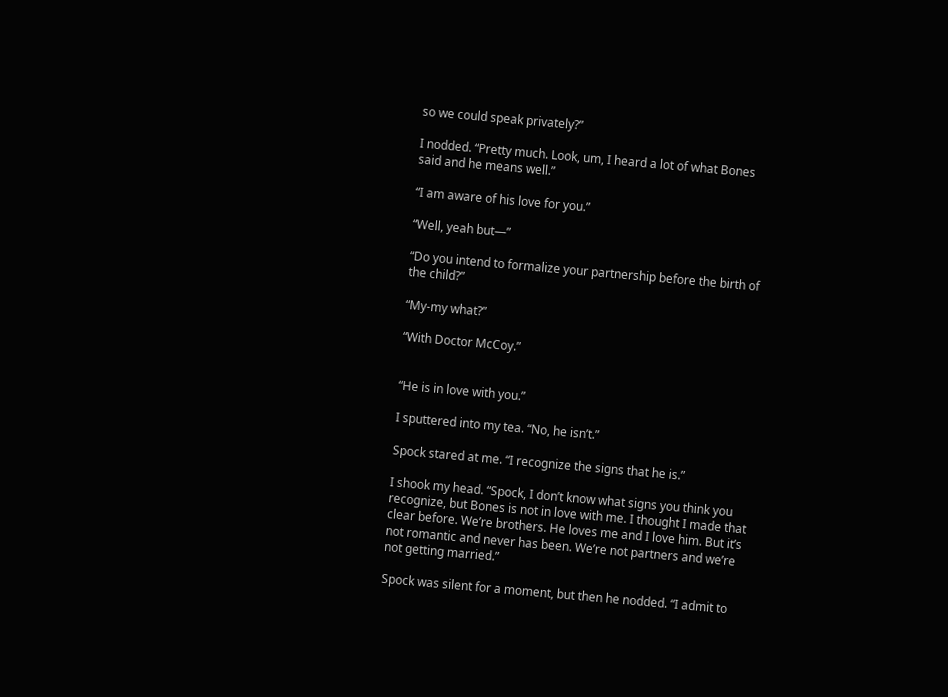so we could speak privately?”

I nodded. “Pretty much. Look, um, I heard a lot of what Bones said and he means well.”

“I am aware of his love for you.”

“Well, yeah but—”

“Do you intend to formalize your partnership before the birth of the child?”

“My-my what?”

“With Doctor McCoy.”


“He is in love with you.”

I sputtered into my tea. “No, he isn’t.”

Spock stared at me. “I recognize the signs that he is.”

I shook my head. “Spock, I don’t know what signs you think you recognize, but Bones is not in love with me. I thought I made that clear before. We’re brothers. He loves me and I love him. But it’s not romantic and never has been. We’re not partners and we’re not getting married.”

Spock was silent for a moment, but then he nodded. “I admit to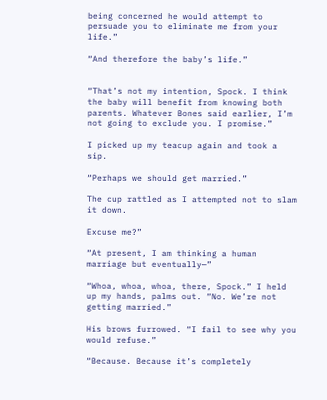being concerned he would attempt to persuade you to eliminate me from your life.”

“And therefore the baby’s life.”


“That’s not my intention, Spock. I think the baby will benefit from knowing both parents. Whatever Bones said earlier, I’m not going to exclude you. I promise.”

I picked up my teacup again and took a sip.

“Perhaps we should get married.”

The cup rattled as I attempted not to slam it down.

Excuse me?”

“At present, I am thinking a human marriage but eventually—”

“Whoa, whoa, whoa, there, Spock.” I held up my hands, palms out. “No. We’re not getting married.”

His brows furrowed. “I fail to see why you would refuse.”

“Because. Because it’s completely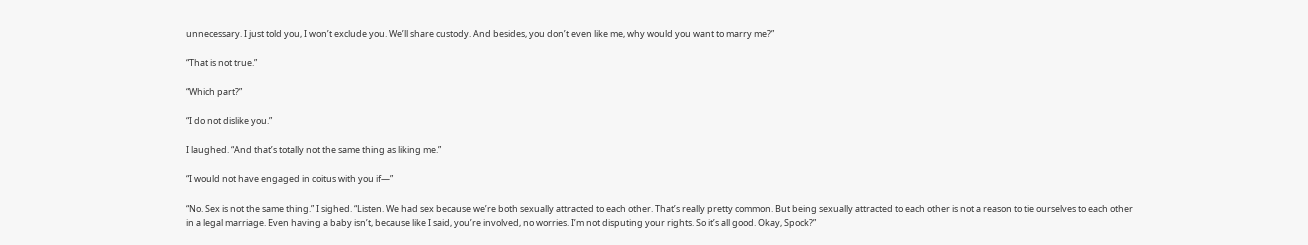unnecessary. I just told you, I won’t exclude you. We’ll share custody. And besides, you don’t even like me, why would you want to marry me?”

“That is not true.”

“Which part?”

“I do not dislike you.”

I laughed. “And that’s totally not the same thing as liking me.”

“I would not have engaged in coitus with you if—”

“No. Sex is not the same thing.” I sighed. “Listen. We had sex because we’re both sexually attracted to each other. That’s really pretty common. But being sexually attracted to each other is not a reason to tie ourselves to each other in a legal marriage. Even having a baby isn’t, because like I said, you’re involved, no worries. I’m not disputing your rights. So it’s all good. Okay, Spock?”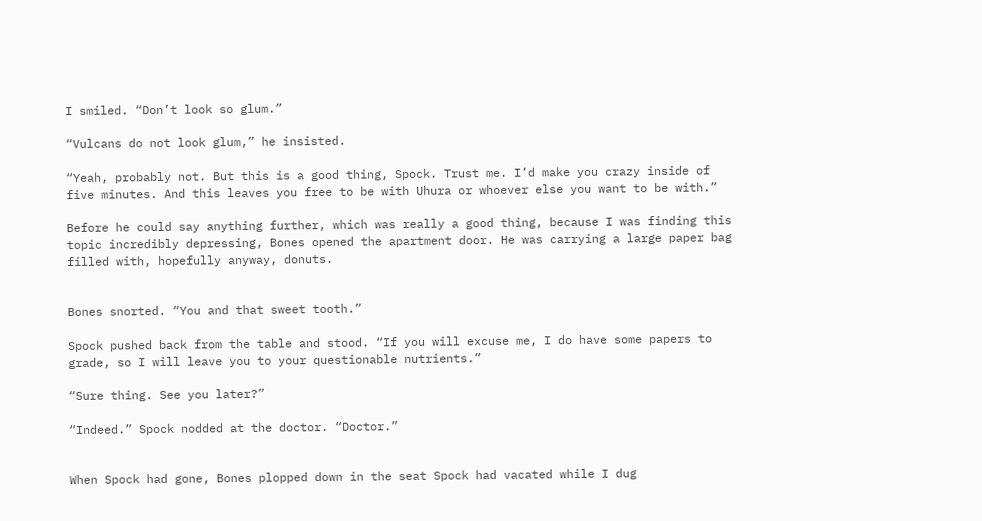I smiled. “Don’t look so glum.”

“Vulcans do not look glum,” he insisted.

“Yeah, probably not. But this is a good thing, Spock. Trust me. I’d make you crazy inside of five minutes. And this leaves you free to be with Uhura or whoever else you want to be with.”

Before he could say anything further, which was really a good thing, because I was finding this topic incredibly depressing, Bones opened the apartment door. He was carrying a large paper bag filled with, hopefully anyway, donuts.


Bones snorted. “You and that sweet tooth.”

Spock pushed back from the table and stood. “If you will excuse me, I do have some papers to grade, so I will leave you to your questionable nutrients.”

“Sure thing. See you later?”

“Indeed.” Spock nodded at the doctor. “Doctor.”


When Spock had gone, Bones plopped down in the seat Spock had vacated while I dug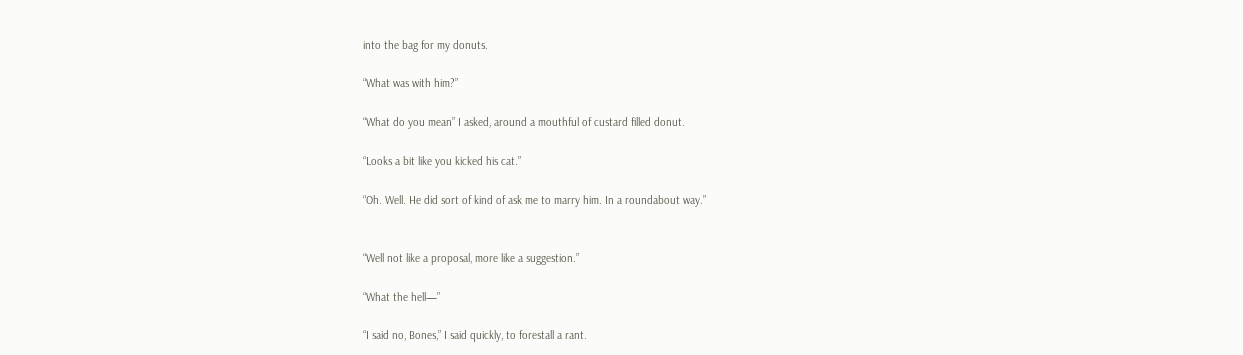into the bag for my donuts.

“What was with him?”

“What do you mean” I asked, around a mouthful of custard filled donut.

“Looks a bit like you kicked his cat.”

“Oh. Well. He did sort of kind of ask me to marry him. In a roundabout way.”


“Well not like a proposal, more like a suggestion.”

“What the hell—”

“I said no, Bones,” I said quickly, to forestall a rant.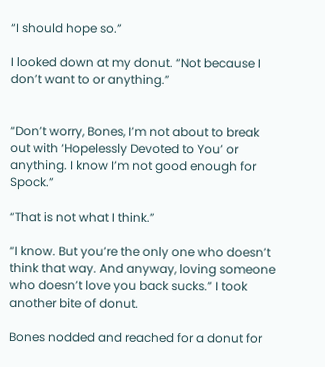“I should hope so.”

I looked down at my donut. “Not because I don’t want to or anything.”


“Don’t worry, Bones, I’m not about to break out with ‘Hopelessly Devoted to You’ or anything. I know I’m not good enough for Spock.”

“That is not what I think.”

“I know. But you’re the only one who doesn’t think that way. And anyway, loving someone who doesn’t love you back sucks.” I took another bite of donut.

Bones nodded and reached for a donut for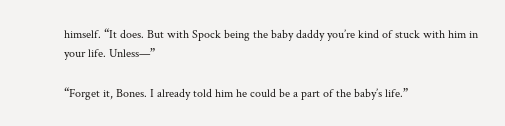himself. “It does. But with Spock being the baby daddy you’re kind of stuck with him in your life. Unless—”

“Forget it, Bones. I already told him he could be a part of the baby’s life.”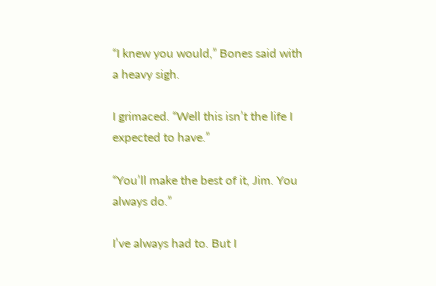“I knew you would,” Bones said with a heavy sigh.

I grimaced. “Well this isn’t the life I expected to have.”

“You’ll make the best of it, Jim. You always do.”

I’ve always had to. But I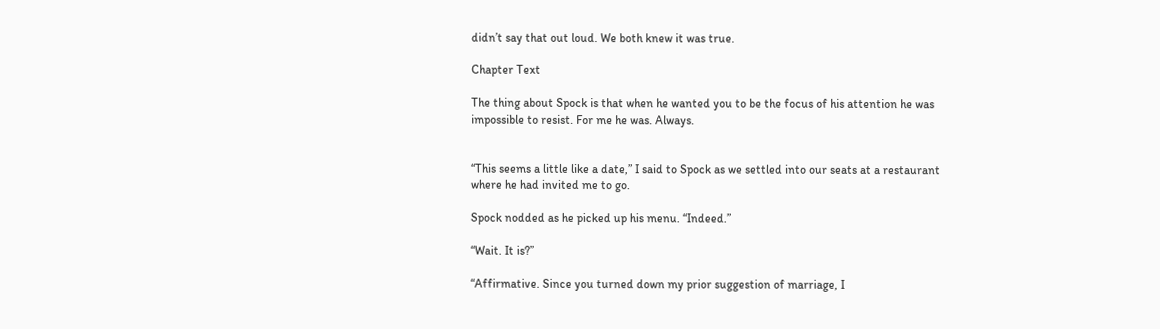didn’t say that out loud. We both knew it was true.

Chapter Text

The thing about Spock is that when he wanted you to be the focus of his attention he was impossible to resist. For me he was. Always.


“This seems a little like a date,” I said to Spock as we settled into our seats at a restaurant where he had invited me to go.

Spock nodded as he picked up his menu. “Indeed.”

“Wait. It is?”

“Affirmative. Since you turned down my prior suggestion of marriage, I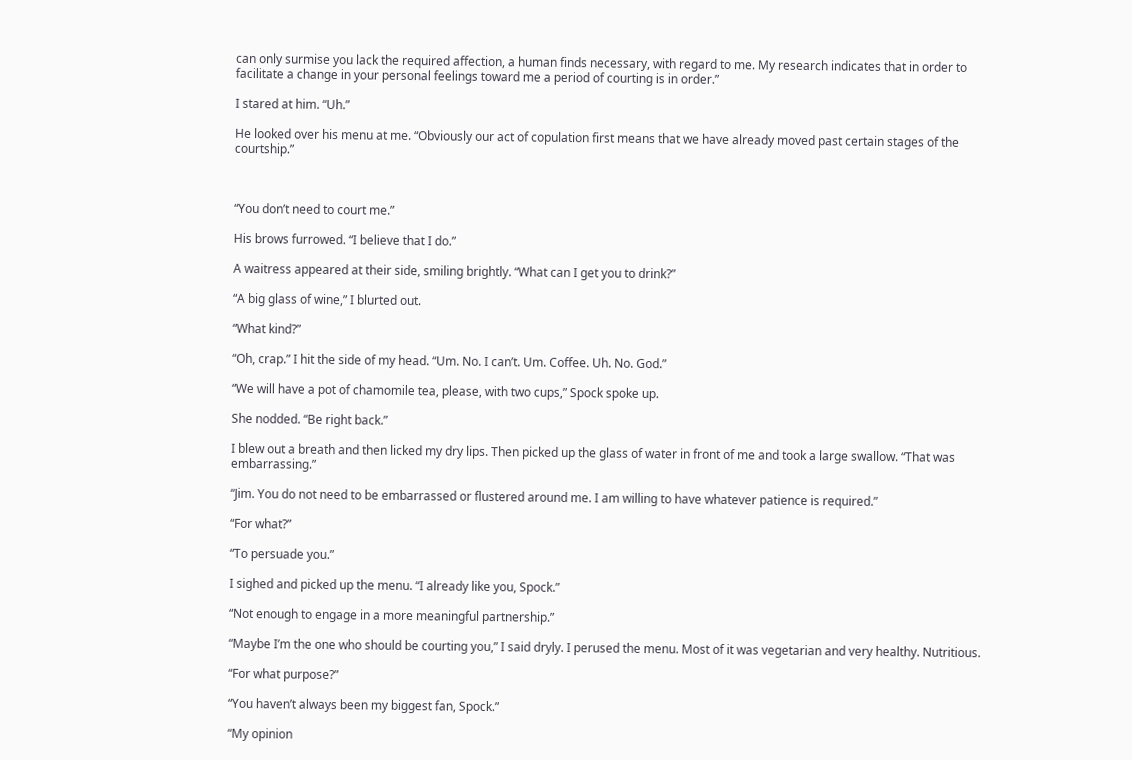can only surmise you lack the required affection, a human finds necessary, with regard to me. My research indicates that in order to facilitate a change in your personal feelings toward me a period of courting is in order.”

I stared at him. “Uh.”

He looked over his menu at me. “Obviously our act of copulation first means that we have already moved past certain stages of the courtship.”



“You don’t need to court me.”

His brows furrowed. “I believe that I do.”

A waitress appeared at their side, smiling brightly. “What can I get you to drink?”

“A big glass of wine,” I blurted out.

“What kind?”

“Oh, crap.” I hit the side of my head. “Um. No. I can’t. Um. Coffee. Uh. No. God.”

“We will have a pot of chamomile tea, please, with two cups,” Spock spoke up.

She nodded. “Be right back.”

I blew out a breath and then licked my dry lips. Then picked up the glass of water in front of me and took a large swallow. “That was embarrassing.”

“Jim. You do not need to be embarrassed or flustered around me. I am willing to have whatever patience is required.”

“For what?”

“To persuade you.”

I sighed and picked up the menu. “I already like you, Spock.”

“Not enough to engage in a more meaningful partnership.”

“Maybe I’m the one who should be courting you,” I said dryly. I perused the menu. Most of it was vegetarian and very healthy. Nutritious.

“For what purpose?”

“You haven’t always been my biggest fan, Spock.”

“My opinion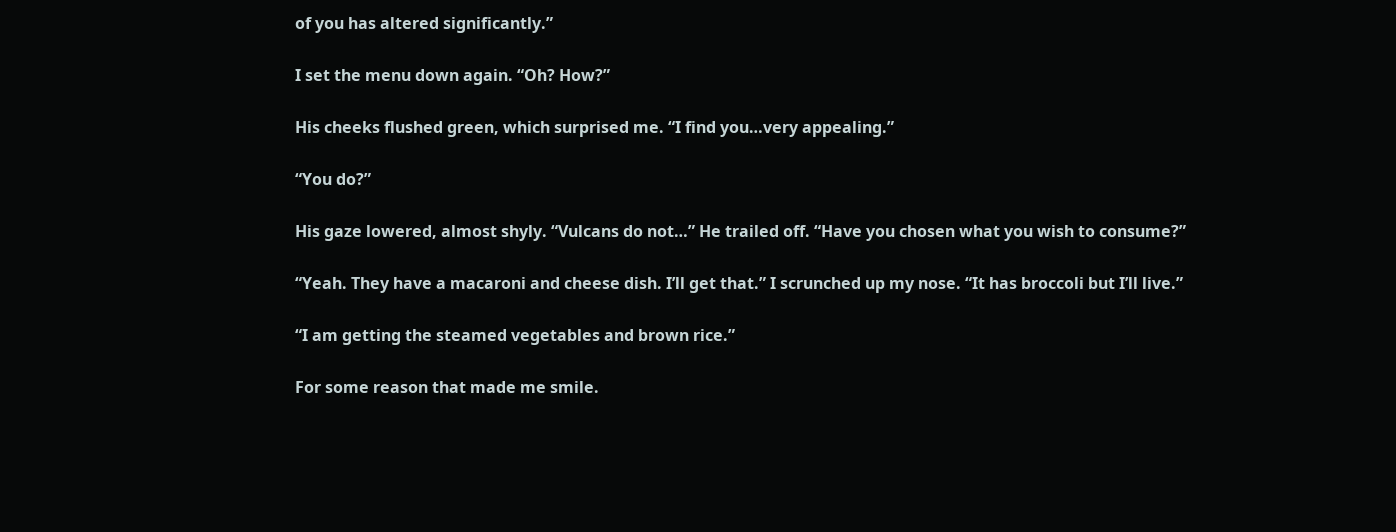of you has altered significantly.”

I set the menu down again. “Oh? How?”

His cheeks flushed green, which surprised me. “I find you…very appealing.”

“You do?”

His gaze lowered, almost shyly. “Vulcans do not…” He trailed off. “Have you chosen what you wish to consume?”

“Yeah. They have a macaroni and cheese dish. I’ll get that.” I scrunched up my nose. “It has broccoli but I’ll live.”

“I am getting the steamed vegetables and brown rice.”

For some reason that made me smile.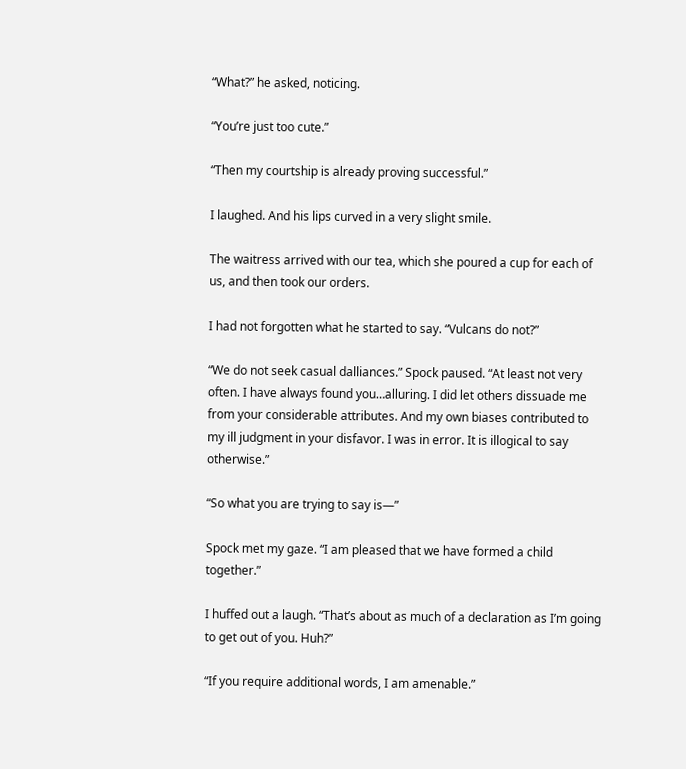“What?” he asked, noticing.

“You’re just too cute.”

“Then my courtship is already proving successful.”

I laughed. And his lips curved in a very slight smile.

The waitress arrived with our tea, which she poured a cup for each of us, and then took our orders.

I had not forgotten what he started to say. “Vulcans do not?”

“We do not seek casual dalliances.” Spock paused. “At least not very often. I have always found you…alluring. I did let others dissuade me from your considerable attributes. And my own biases contributed to my ill judgment in your disfavor. I was in error. It is illogical to say otherwise.”

“So what you are trying to say is—”

Spock met my gaze. “I am pleased that we have formed a child together.”

I huffed out a laugh. “That’s about as much of a declaration as I’m going to get out of you. Huh?”

“If you require additional words, I am amenable.”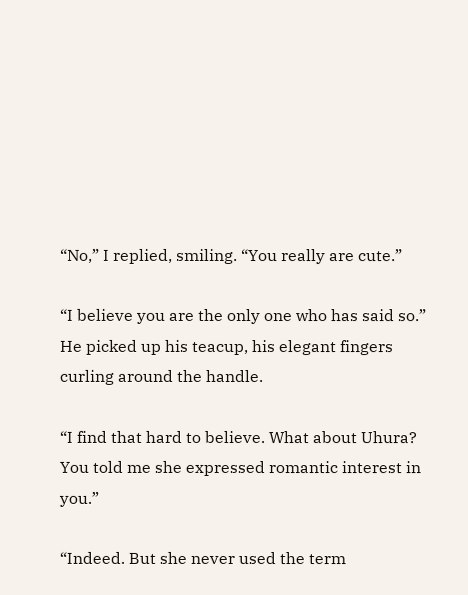“No,” I replied, smiling. “You really are cute.”

“I believe you are the only one who has said so.” He picked up his teacup, his elegant fingers curling around the handle.

“I find that hard to believe. What about Uhura? You told me she expressed romantic interest in you.”

“Indeed. But she never used the term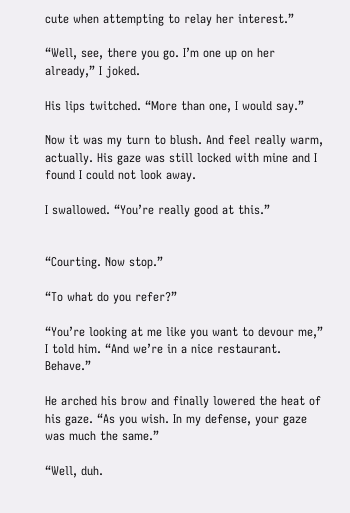cute when attempting to relay her interest.”

“Well, see, there you go. I’m one up on her already,” I joked.

His lips twitched. “More than one, I would say.”

Now it was my turn to blush. And feel really warm, actually. His gaze was still locked with mine and I found I could not look away.

I swallowed. “You’re really good at this.”


“Courting. Now stop.”

“To what do you refer?”

“You’re looking at me like you want to devour me,” I told him. “And we’re in a nice restaurant. Behave.”

He arched his brow and finally lowered the heat of his gaze. “As you wish. In my defense, your gaze was much the same.”

“Well, duh.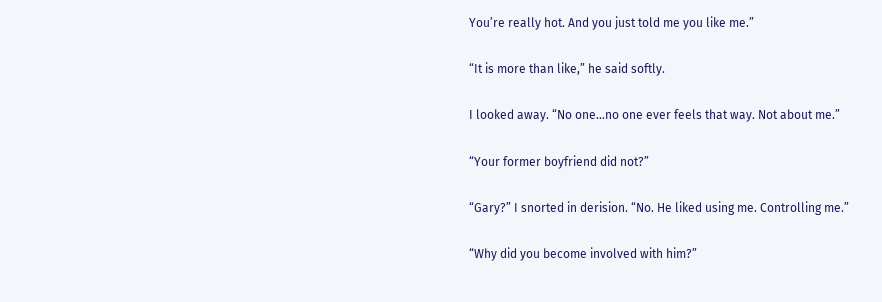You’re really hot. And you just told me you like me.”

“It is more than like,” he said softly.

I looked away. “No one…no one ever feels that way. Not about me.”

“Your former boyfriend did not?”

“Gary?” I snorted in derision. “No. He liked using me. Controlling me.”

“Why did you become involved with him?”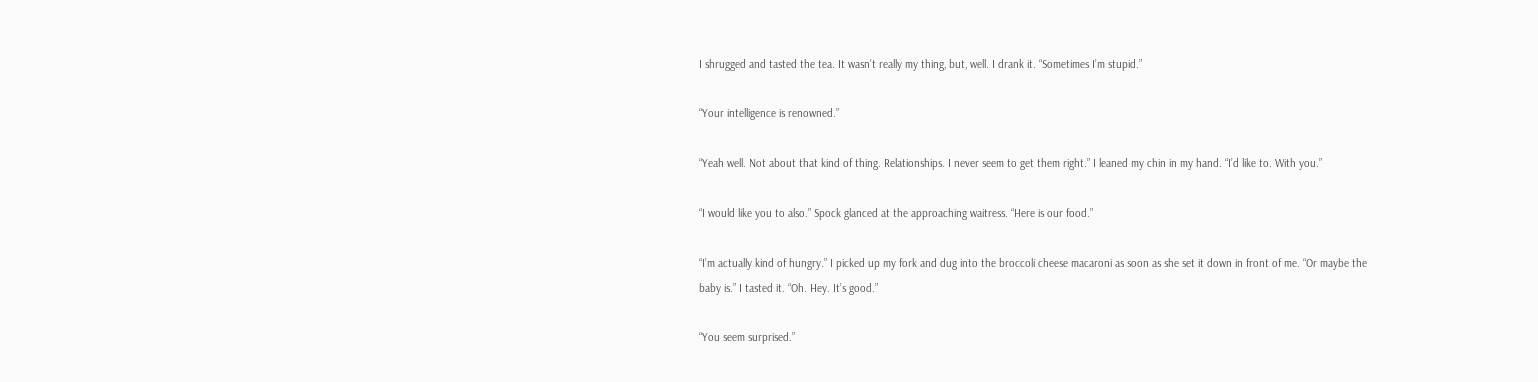I shrugged and tasted the tea. It wasn’t really my thing, but, well. I drank it. “Sometimes I’m stupid.”

“Your intelligence is renowned.”

“Yeah well. Not about that kind of thing. Relationships. I never seem to get them right.” I leaned my chin in my hand. “I’d like to. With you.”

“I would like you to also.” Spock glanced at the approaching waitress. “Here is our food.”

“I’m actually kind of hungry.” I picked up my fork and dug into the broccoli cheese macaroni as soon as she set it down in front of me. “Or maybe the baby is.” I tasted it. “Oh. Hey. It’s good.”

“You seem surprised.”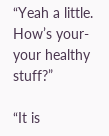“Yeah a little. How’s your-your healthy stuff?”

“It is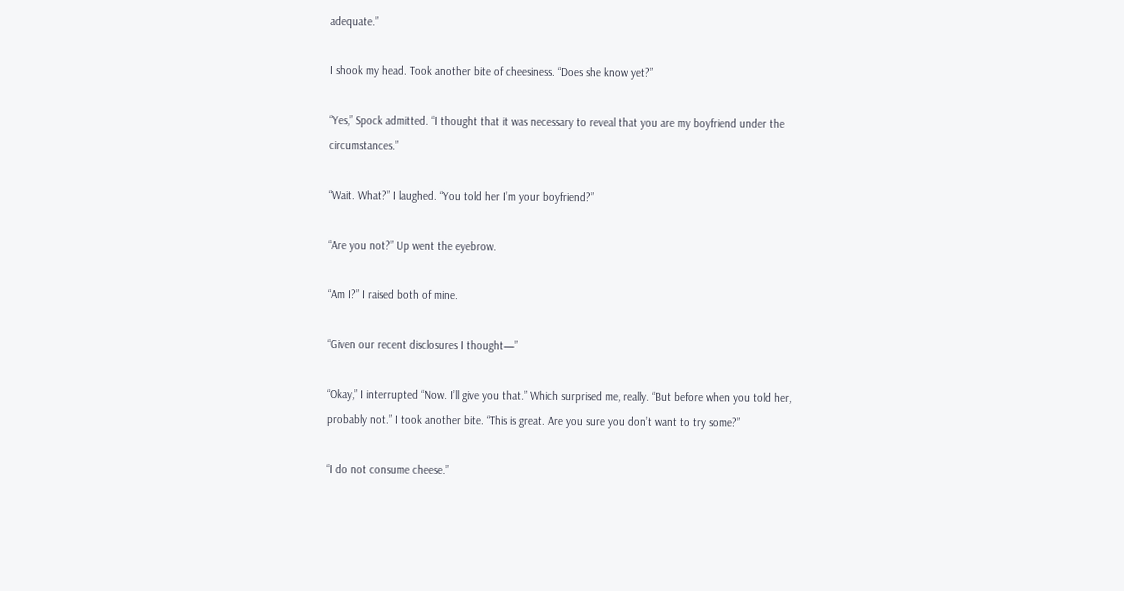adequate.”

I shook my head. Took another bite of cheesiness. “Does she know yet?”

“Yes,” Spock admitted. “I thought that it was necessary to reveal that you are my boyfriend under the circumstances.”

“Wait. What?” I laughed. “You told her I’m your boyfriend?”

“Are you not?” Up went the eyebrow.

“Am I?” I raised both of mine.

“Given our recent disclosures I thought—”

“Okay,” I interrupted “Now. I’ll give you that.” Which surprised me, really. “But before when you told her, probably not.” I took another bite. “This is great. Are you sure you don’t want to try some?”

“I do not consume cheese.”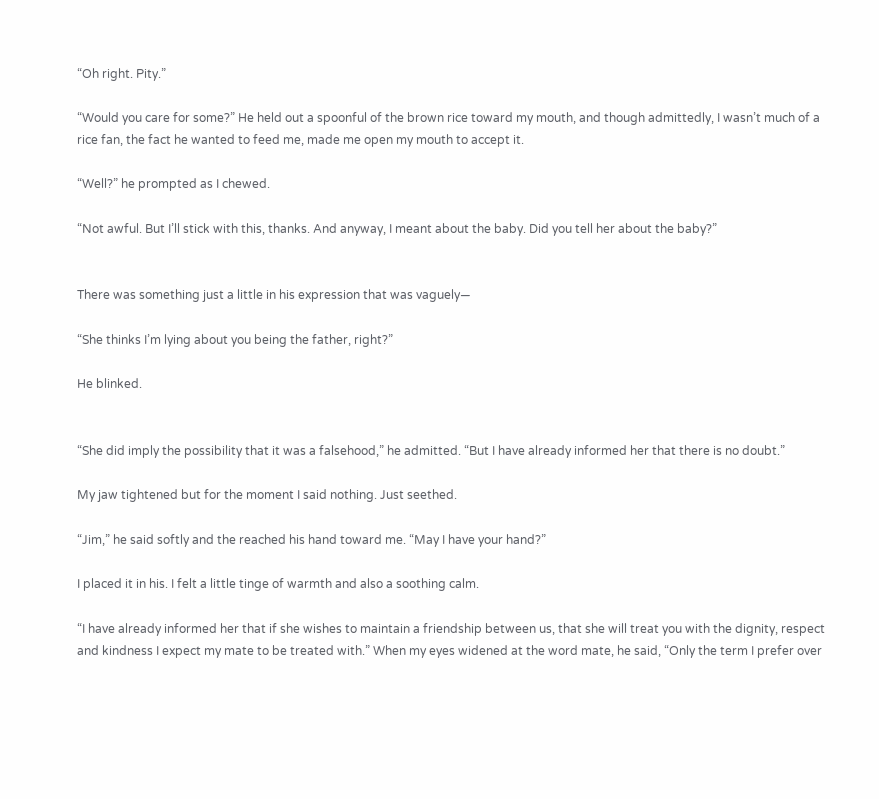“Oh right. Pity.”

“Would you care for some?” He held out a spoonful of the brown rice toward my mouth, and though admittedly, I wasn’t much of a rice fan, the fact he wanted to feed me, made me open my mouth to accept it.

“Well?” he prompted as I chewed.

“Not awful. But I’ll stick with this, thanks. And anyway, I meant about the baby. Did you tell her about the baby?”


There was something just a little in his expression that was vaguely—

“She thinks I’m lying about you being the father, right?”

He blinked.


“She did imply the possibility that it was a falsehood,” he admitted. “But I have already informed her that there is no doubt.”

My jaw tightened but for the moment I said nothing. Just seethed.

“Jim,” he said softly and the reached his hand toward me. “May I have your hand?”

I placed it in his. I felt a little tinge of warmth and also a soothing calm.

“I have already informed her that if she wishes to maintain a friendship between us, that she will treat you with the dignity, respect and kindness I expect my mate to be treated with.” When my eyes widened at the word mate, he said, “Only the term I prefer over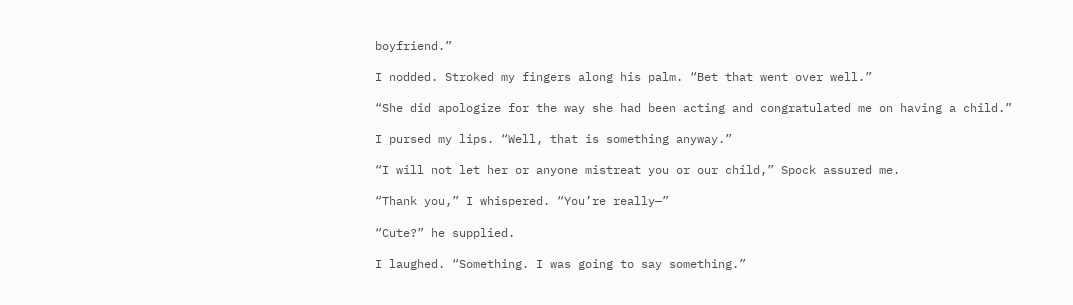boyfriend.”

I nodded. Stroked my fingers along his palm. “Bet that went over well.”

“She did apologize for the way she had been acting and congratulated me on having a child.”

I pursed my lips. “Well, that is something anyway.”

“I will not let her or anyone mistreat you or our child,” Spock assured me.

“Thank you,” I whispered. “You’re really—”

“Cute?” he supplied.

I laughed. “Something. I was going to say something.”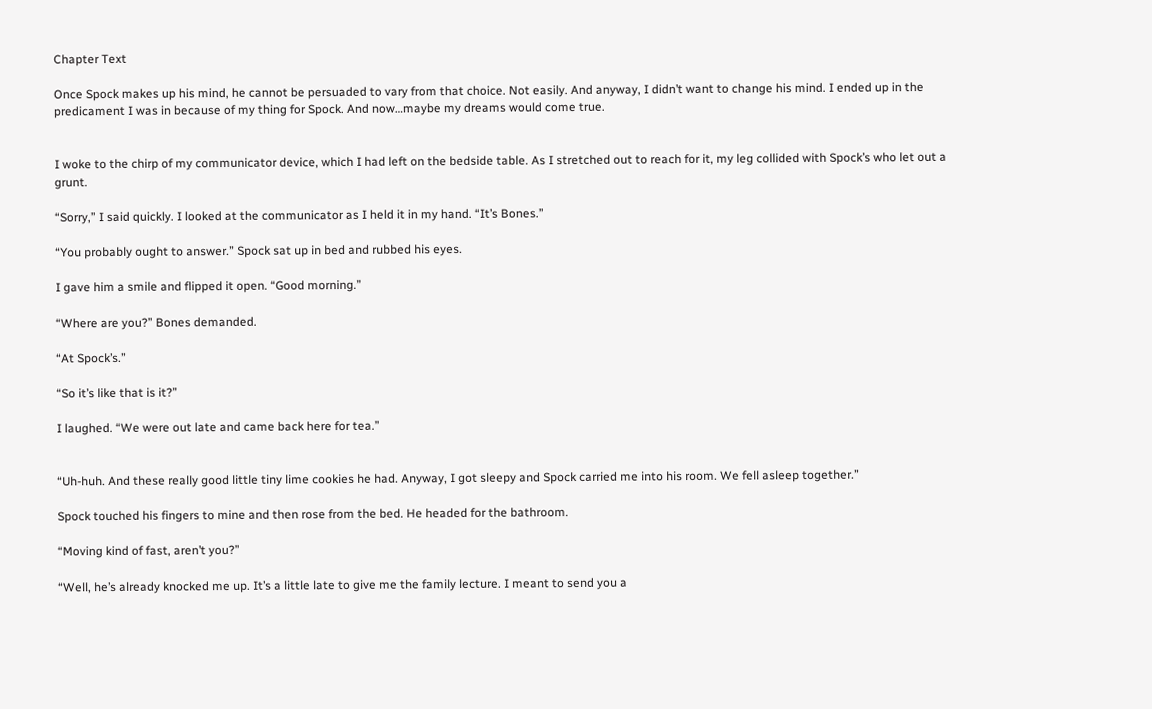Chapter Text

Once Spock makes up his mind, he cannot be persuaded to vary from that choice. Not easily. And anyway, I didn’t want to change his mind. I ended up in the predicament I was in because of my thing for Spock. And now…maybe my dreams would come true.


I woke to the chirp of my communicator device, which I had left on the bedside table. As I stretched out to reach for it, my leg collided with Spock’s who let out a grunt.

“Sorry,” I said quickly. I looked at the communicator as I held it in my hand. “It’s Bones.”

“You probably ought to answer.” Spock sat up in bed and rubbed his eyes.

I gave him a smile and flipped it open. “Good morning.”

“Where are you?” Bones demanded.

“At Spock’s.”

“So it’s like that is it?”

I laughed. “We were out late and came back here for tea.”


“Uh-huh. And these really good little tiny lime cookies he had. Anyway, I got sleepy and Spock carried me into his room. We fell asleep together.”

Spock touched his fingers to mine and then rose from the bed. He headed for the bathroom.

“Moving kind of fast, aren’t you?”

“Well, he’s already knocked me up. It’s a little late to give me the family lecture. I meant to send you a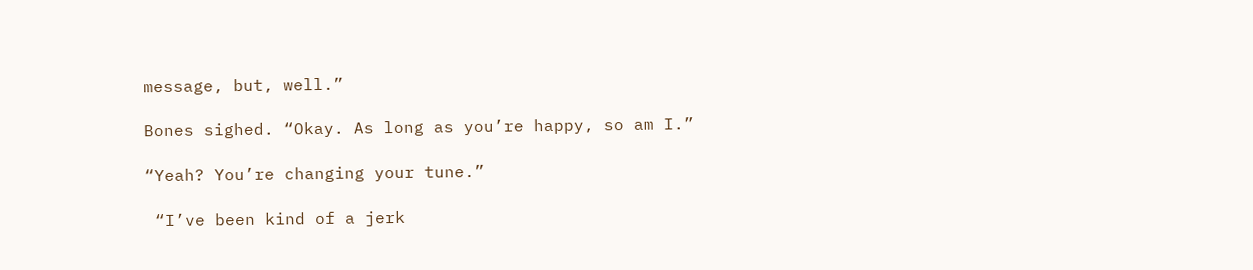message, but, well.”

Bones sighed. “Okay. As long as you’re happy, so am I.”

“Yeah? You’re changing your tune.”

 “I’ve been kind of a jerk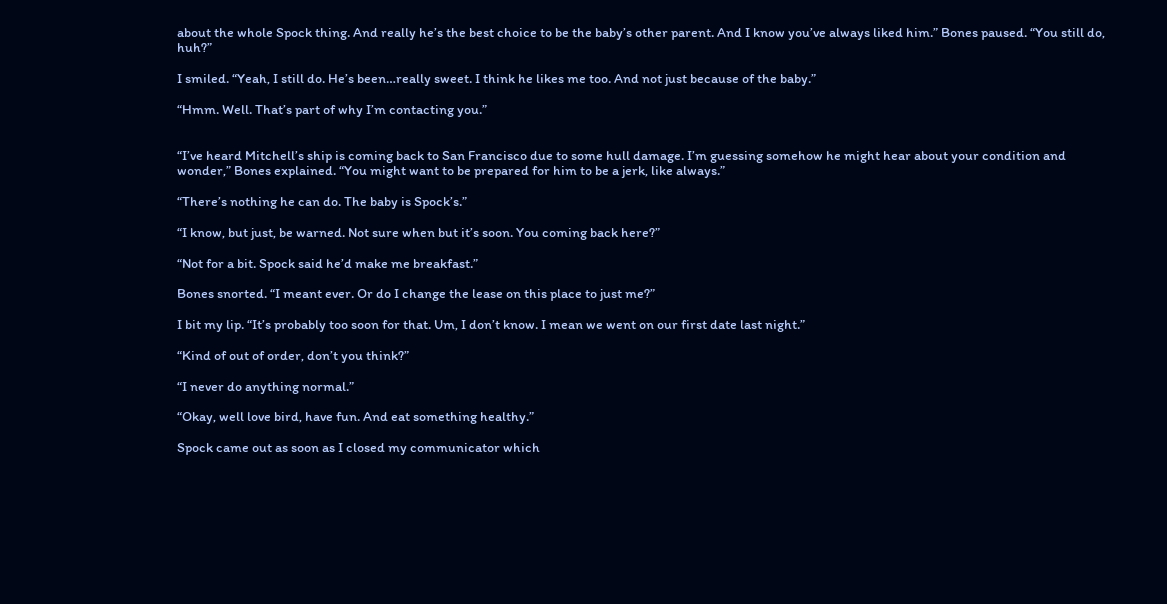about the whole Spock thing. And really he’s the best choice to be the baby’s other parent. And I know you’ve always liked him.” Bones paused. “You still do, huh?”

I smiled. “Yeah, I still do. He’s been…really sweet. I think he likes me too. And not just because of the baby.”

“Hmm. Well. That’s part of why I’m contacting you.”


“I’ve heard Mitchell’s ship is coming back to San Francisco due to some hull damage. I’m guessing somehow he might hear about your condition and wonder,” Bones explained. “You might want to be prepared for him to be a jerk, like always.”

“There’s nothing he can do. The baby is Spock’s.”

“I know, but just, be warned. Not sure when but it’s soon. You coming back here?”

“Not for a bit. Spock said he’d make me breakfast.”

Bones snorted. “I meant ever. Or do I change the lease on this place to just me?”

I bit my lip. “It’s probably too soon for that. Um, I don’t know. I mean we went on our first date last night.”

“Kind of out of order, don’t you think?”

“I never do anything normal.”

“Okay, well love bird, have fun. And eat something healthy.”

Spock came out as soon as I closed my communicator which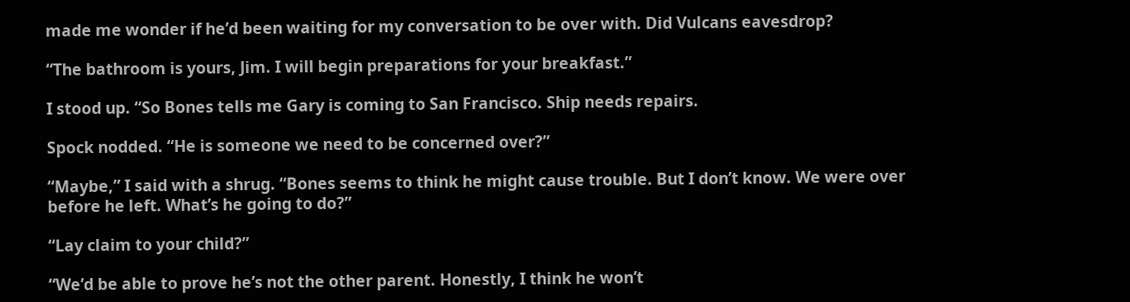made me wonder if he’d been waiting for my conversation to be over with. Did Vulcans eavesdrop?

“The bathroom is yours, Jim. I will begin preparations for your breakfast.”

I stood up. “So Bones tells me Gary is coming to San Francisco. Ship needs repairs.

Spock nodded. “He is someone we need to be concerned over?”

“Maybe,” I said with a shrug. “Bones seems to think he might cause trouble. But I don’t know. We were over before he left. What’s he going to do?”

“Lay claim to your child?”

“We’d be able to prove he’s not the other parent. Honestly, I think he won’t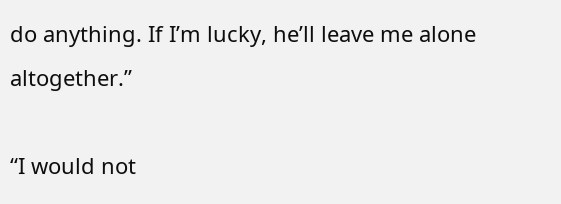do anything. If I’m lucky, he’ll leave me alone altogether.”

“I would not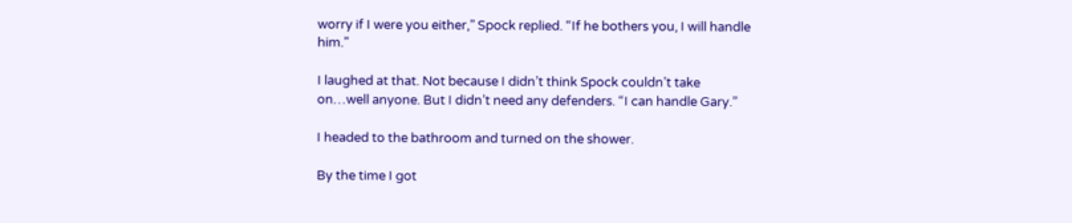worry if I were you either,” Spock replied. “If he bothers you, I will handle him.”

I laughed at that. Not because I didn’t think Spock couldn’t take on…well anyone. But I didn’t need any defenders. “I can handle Gary.”

I headed to the bathroom and turned on the shower.

By the time I got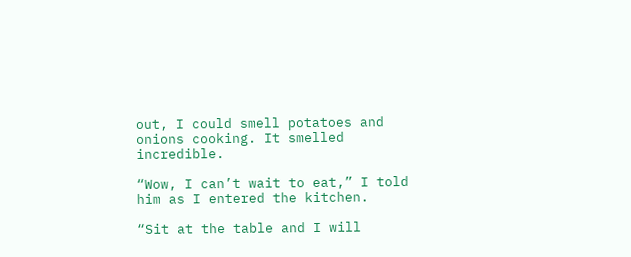out, I could smell potatoes and onions cooking. It smelled incredible.

“Wow, I can’t wait to eat,” I told him as I entered the kitchen.

“Sit at the table and I will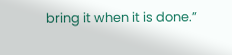bring it when it is done.”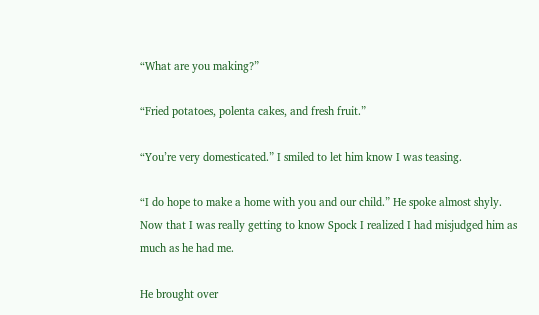“What are you making?”

“Fried potatoes, polenta cakes, and fresh fruit.”

“You’re very domesticated.” I smiled to let him know I was teasing.

“I do hope to make a home with you and our child.” He spoke almost shyly. Now that I was really getting to know Spock I realized I had misjudged him as much as he had me.

He brought over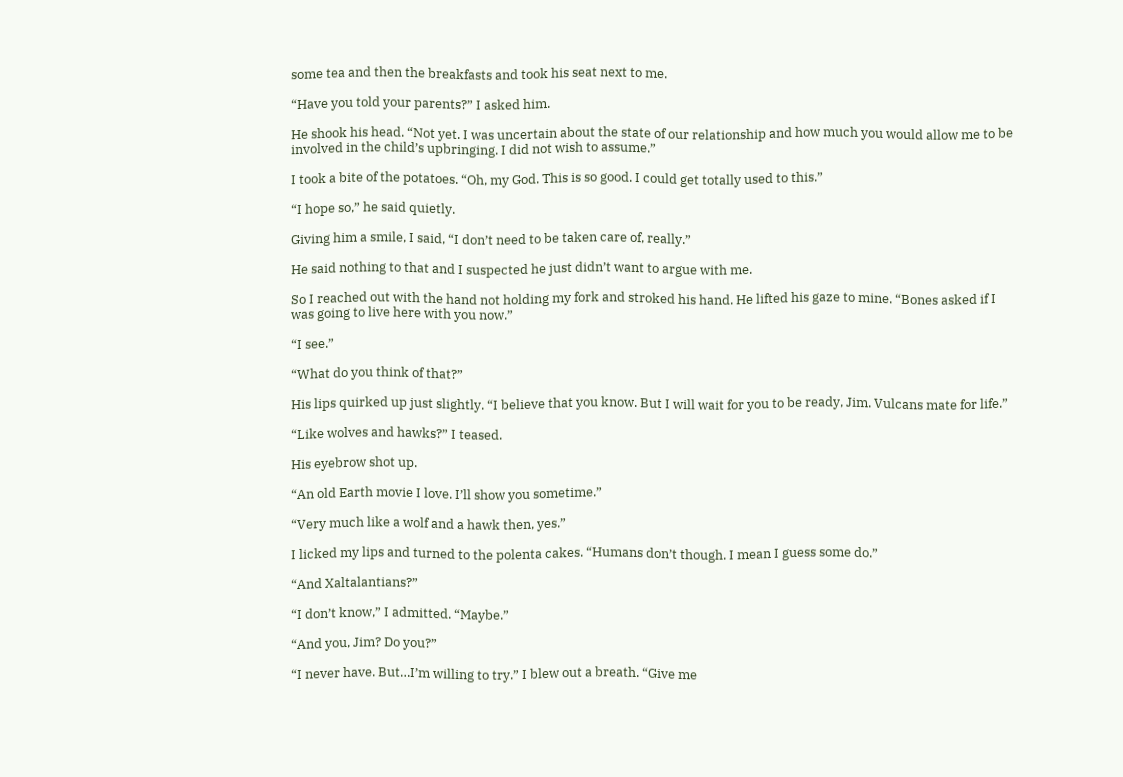some tea and then the breakfasts and took his seat next to me.

“Have you told your parents?” I asked him.

He shook his head. “Not yet. I was uncertain about the state of our relationship and how much you would allow me to be involved in the child’s upbringing. I did not wish to assume.”

I took a bite of the potatoes. “Oh, my God. This is so good. I could get totally used to this.”

“I hope so,” he said quietly.

Giving him a smile, I said, “I don’t need to be taken care of, really.”

He said nothing to that and I suspected he just didn’t want to argue with me.

So I reached out with the hand not holding my fork and stroked his hand. He lifted his gaze to mine. “Bones asked if I was going to live here with you now.”

“I see.”

“What do you think of that?”

His lips quirked up just slightly. “I believe that you know. But I will wait for you to be ready, Jim. Vulcans mate for life.”

“Like wolves and hawks?” I teased.

His eyebrow shot up.

“An old Earth movie I love. I’ll show you sometime.”

“Very much like a wolf and a hawk then, yes.”

I licked my lips and turned to the polenta cakes. “Humans don’t though. I mean I guess some do.”

“And Xaltalantians?”

“I don’t know,” I admitted. “Maybe.”

“And you, Jim? Do you?”

“I never have. But…I’m willing to try.” I blew out a breath. “Give me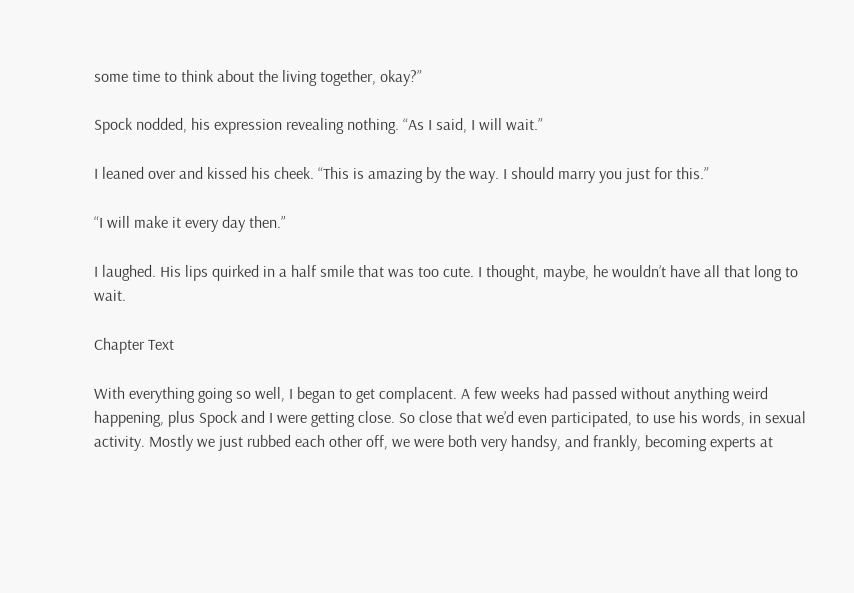some time to think about the living together, okay?”

Spock nodded, his expression revealing nothing. “As I said, I will wait.”

I leaned over and kissed his cheek. “This is amazing by the way. I should marry you just for this.”

“I will make it every day then.”

I laughed. His lips quirked in a half smile that was too cute. I thought, maybe, he wouldn’t have all that long to wait.

Chapter Text

With everything going so well, I began to get complacent. A few weeks had passed without anything weird happening, plus Spock and I were getting close. So close that we’d even participated, to use his words, in sexual activity. Mostly we just rubbed each other off, we were both very handsy, and frankly, becoming experts at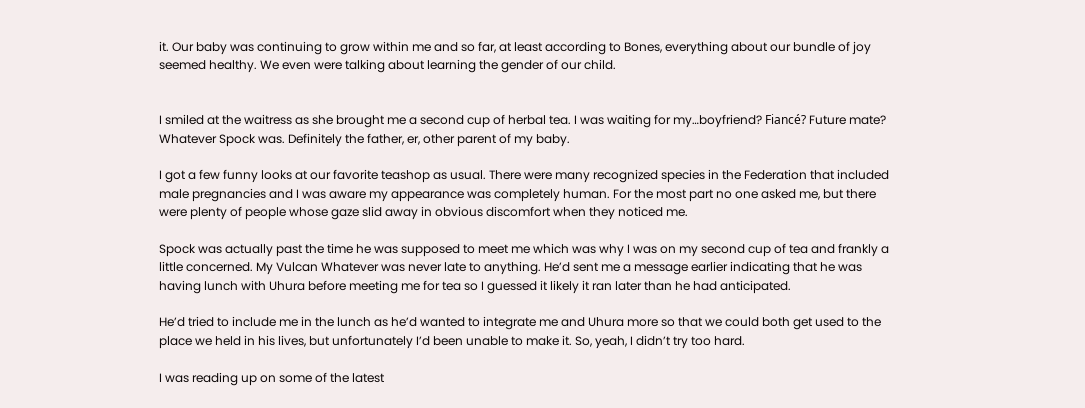it. Our baby was continuing to grow within me and so far, at least according to Bones, everything about our bundle of joy seemed healthy. We even were talking about learning the gender of our child.


I smiled at the waitress as she brought me a second cup of herbal tea. I was waiting for my…boyfriend? Fiancé? Future mate? Whatever Spock was. Definitely the father, er, other parent of my baby.

I got a few funny looks at our favorite teashop as usual. There were many recognized species in the Federation that included male pregnancies and I was aware my appearance was completely human. For the most part no one asked me, but there were plenty of people whose gaze slid away in obvious discomfort when they noticed me.

Spock was actually past the time he was supposed to meet me which was why I was on my second cup of tea and frankly a little concerned. My Vulcan Whatever was never late to anything. He’d sent me a message earlier indicating that he was having lunch with Uhura before meeting me for tea so I guessed it likely it ran later than he had anticipated.

He’d tried to include me in the lunch as he’d wanted to integrate me and Uhura more so that we could both get used to the place we held in his lives, but unfortunately I’d been unable to make it. So, yeah, I didn’t try too hard.

I was reading up on some of the latest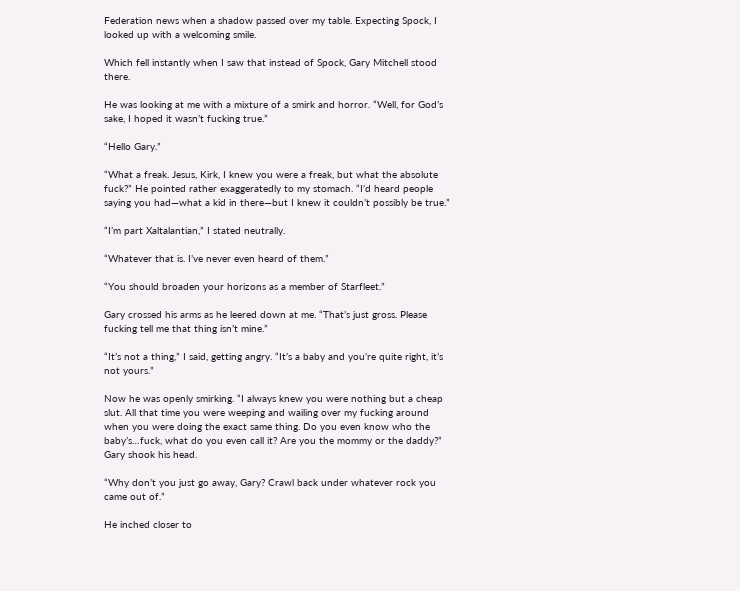Federation news when a shadow passed over my table. Expecting Spock, I looked up with a welcoming smile.

Which fell instantly when I saw that instead of Spock, Gary Mitchell stood there.

He was looking at me with a mixture of a smirk and horror. “Well, for God’s sake, I hoped it wasn’t fucking true.”

“Hello Gary.”

“What a freak. Jesus, Kirk, I knew you were a freak, but what the absolute fuck?” He pointed rather exaggeratedly to my stomach. “I’d heard people saying you had—what a kid in there—but I knew it couldn’t possibly be true.”

“I’m part Xaltalantian,” I stated neutrally.

“Whatever that is. I’ve never even heard of them.”

“You should broaden your horizons as a member of Starfleet.”

Gary crossed his arms as he leered down at me. “That’s just gross. Please fucking tell me that thing isn’t mine.”

“It’s not a thing,” I said, getting angry. “It’s a baby and you’re quite right, it’s not yours.”

Now he was openly smirking. “I always knew you were nothing but a cheap slut. All that time you were weeping and wailing over my fucking around when you were doing the exact same thing. Do you even know who the baby’s…fuck, what do you even call it? Are you the mommy or the daddy?” Gary shook his head.

“Why don’t you just go away, Gary? Crawl back under whatever rock you came out of.”

He inched closer to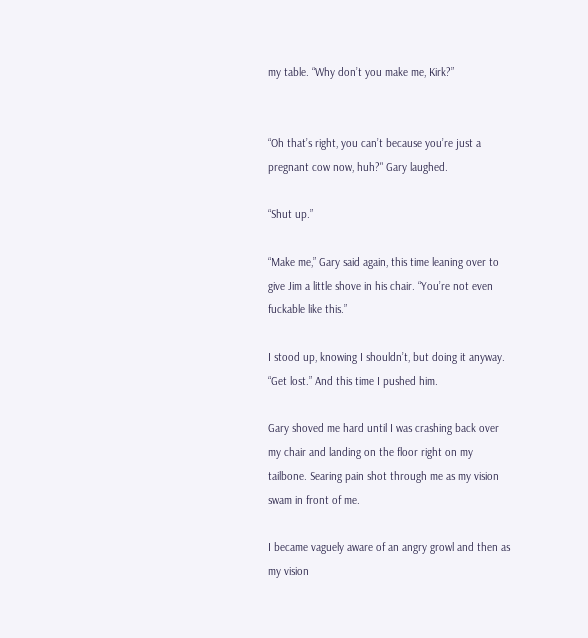my table. “Why don’t you make me, Kirk?”


“Oh that’s right, you can’t because you’re just a pregnant cow now, huh?" Gary laughed.

“Shut up.”

“Make me,” Gary said again, this time leaning over to give Jim a little shove in his chair. “You’re not even fuckable like this.”

I stood up, knowing I shouldn’t, but doing it anyway. “Get lost.” And this time I pushed him.

Gary shoved me hard until I was crashing back over my chair and landing on the floor right on my tailbone. Searing pain shot through me as my vision swam in front of me.

I became vaguely aware of an angry growl and then as my vision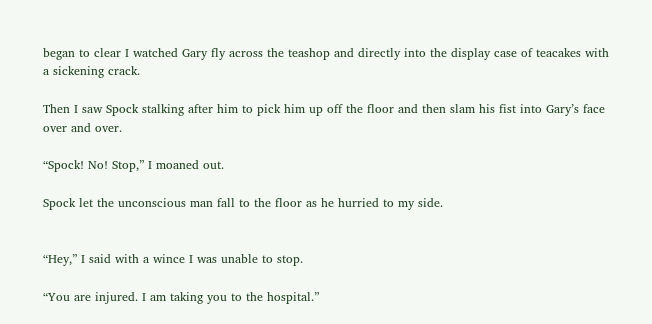began to clear I watched Gary fly across the teashop and directly into the display case of teacakes with a sickening crack.

Then I saw Spock stalking after him to pick him up off the floor and then slam his fist into Gary’s face over and over.

“Spock! No! Stop,” I moaned out.

Spock let the unconscious man fall to the floor as he hurried to my side.


“Hey,” I said with a wince I was unable to stop.

“You are injured. I am taking you to the hospital.”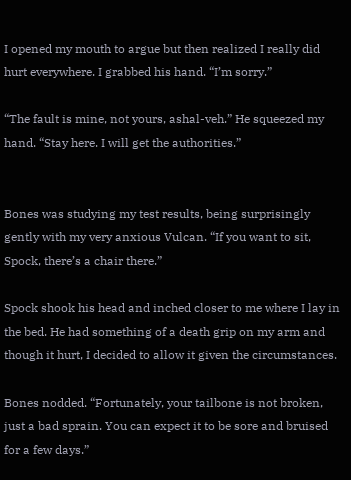I opened my mouth to argue but then realized I really did hurt everywhere. I grabbed his hand. “I’m sorry.”

“The fault is mine, not yours, ashal-veh.” He squeezed my hand. “Stay here. I will get the authorities.”


Bones was studying my test results, being surprisingly gently with my very anxious Vulcan. “If you want to sit, Spock, there’s a chair there.”

Spock shook his head and inched closer to me where I lay in the bed. He had something of a death grip on my arm and though it hurt, I decided to allow it given the circumstances.

Bones nodded. “Fortunately, your tailbone is not broken, just a bad sprain. You can expect it to be sore and bruised for a few days.”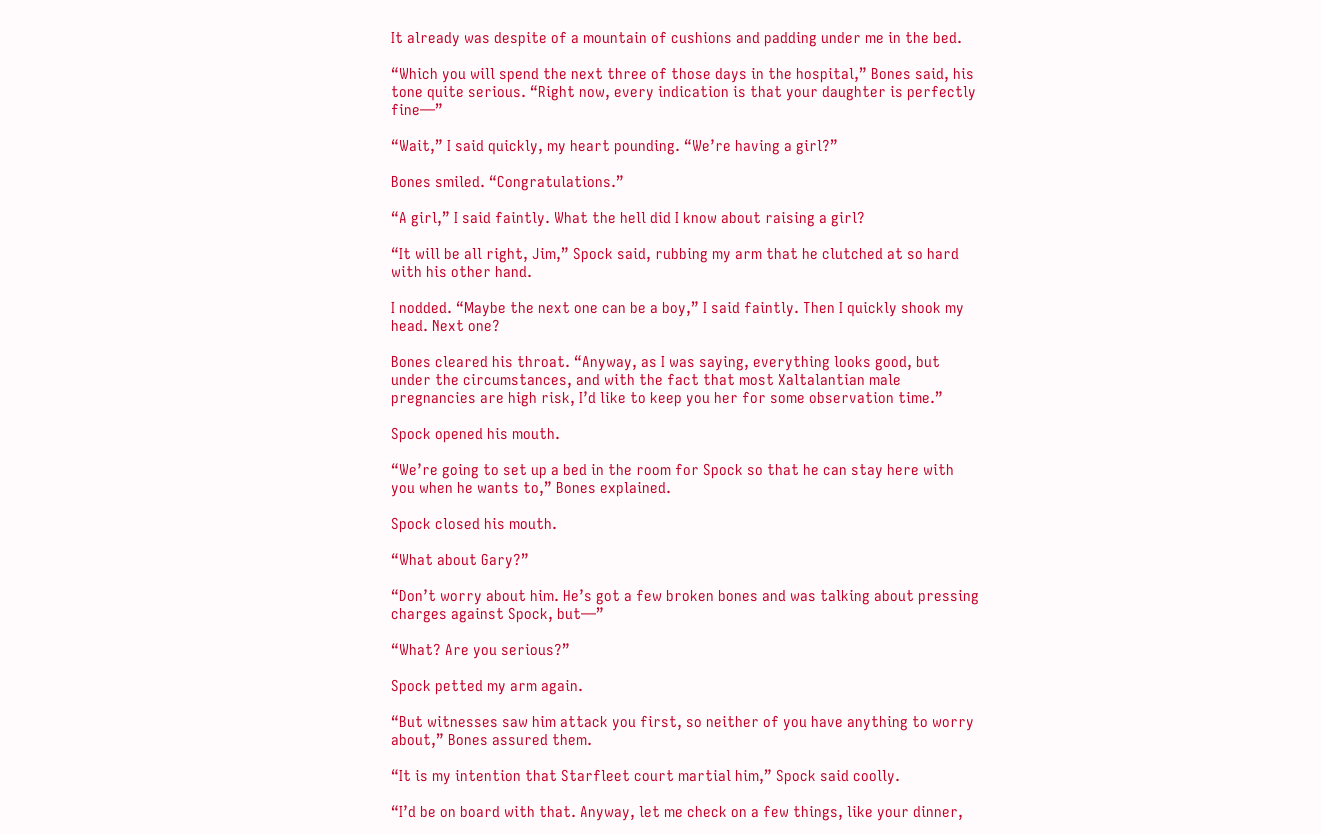It already was despite of a mountain of cushions and padding under me in the bed.

“Which you will spend the next three of those days in the hospital,” Bones said, his tone quite serious. “Right now, every indication is that your daughter is perfectly fine—”

“Wait,” I said quickly, my heart pounding. “We’re having a girl?”

Bones smiled. “Congratulations.”

“A girl,” I said faintly. What the hell did I know about raising a girl?

“It will be all right, Jim,” Spock said, rubbing my arm that he clutched at so hard with his other hand.

I nodded. “Maybe the next one can be a boy,” I said faintly. Then I quickly shook my head. Next one?

Bones cleared his throat. “Anyway, as I was saying, everything looks good, but under the circumstances, and with the fact that most Xaltalantian male pregnancies are high risk, I’d like to keep you her for some observation time.”

Spock opened his mouth.

“We’re going to set up a bed in the room for Spock so that he can stay here with you when he wants to,” Bones explained.

Spock closed his mouth.

“What about Gary?”

“Don’t worry about him. He’s got a few broken bones and was talking about pressing charges against Spock, but—”

“What? Are you serious?”

Spock petted my arm again.

“But witnesses saw him attack you first, so neither of you have anything to worry about,” Bones assured them.

“It is my intention that Starfleet court martial him,” Spock said coolly.

“I’d be on board with that. Anyway, let me check on a few things, like your dinner,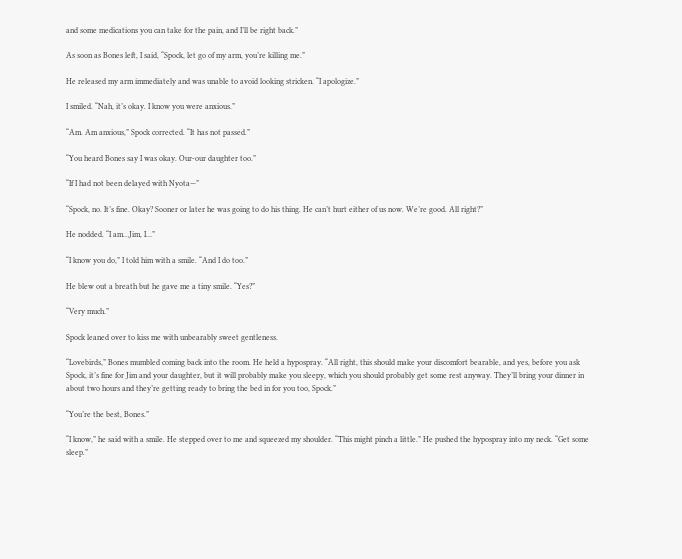and some medications you can take for the pain, and I’ll be right back.”

As soon as Bones left, I said, “Spock, let go of my arm, you’re killing me.”

He released my arm immediately and was unable to avoid looking stricken. “I apologize.”

I smiled. “Nah, it’s okay. I know you were anxious.”

“Am. Am anxious,” Spock corrected. “It has not passed.”

“You heard Bones say I was okay. Our-our daughter too.”

“If I had not been delayed with Nyota—”

“Spock, no. It’s fine. Okay? Sooner or later he was going to do his thing. He can’t hurt either of us now. We’re good. All right?”

He nodded. “I am…Jim, I…”

“I know you do,” I told him with a smile. “And I do too.”

He blew out a breath but he gave me a tiny smile. “Yes?”

“Very much.”

Spock leaned over to kiss me with unbearably sweet gentleness.

“Lovebirds,” Bones mumbled coming back into the room. He held a hypospray. “All right, this should make your discomfort bearable, and yes, before you ask Spock, it’s fine for Jim and your daughter, but it will probably make you sleepy, which you should probably get some rest anyway. They’ll bring your dinner in about two hours and they’re getting ready to bring the bed in for you too, Spock.”

“You’re the best, Bones.”

“I know,” he said with a smile. He stepped over to me and squeezed my shoulder. “This might pinch a little.” He pushed the hypospray into my neck. “Get some sleep.”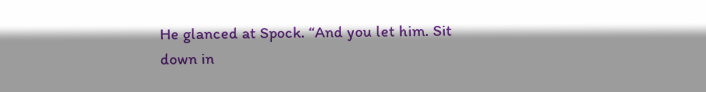He glanced at Spock. “And you let him. Sit down in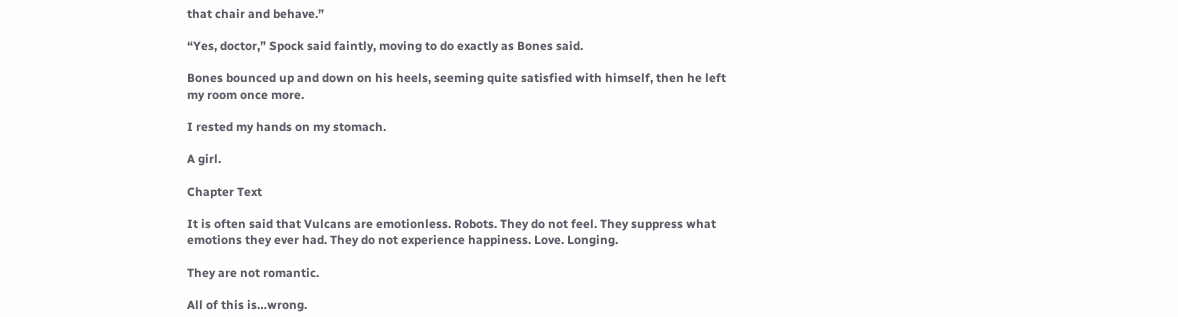that chair and behave.”

“Yes, doctor,” Spock said faintly, moving to do exactly as Bones said.

Bones bounced up and down on his heels, seeming quite satisfied with himself, then he left my room once more.

I rested my hands on my stomach.

A girl.

Chapter Text

It is often said that Vulcans are emotionless. Robots. They do not feel. They suppress what emotions they ever had. They do not experience happiness. Love. Longing.

They are not romantic.

All of this is…wrong.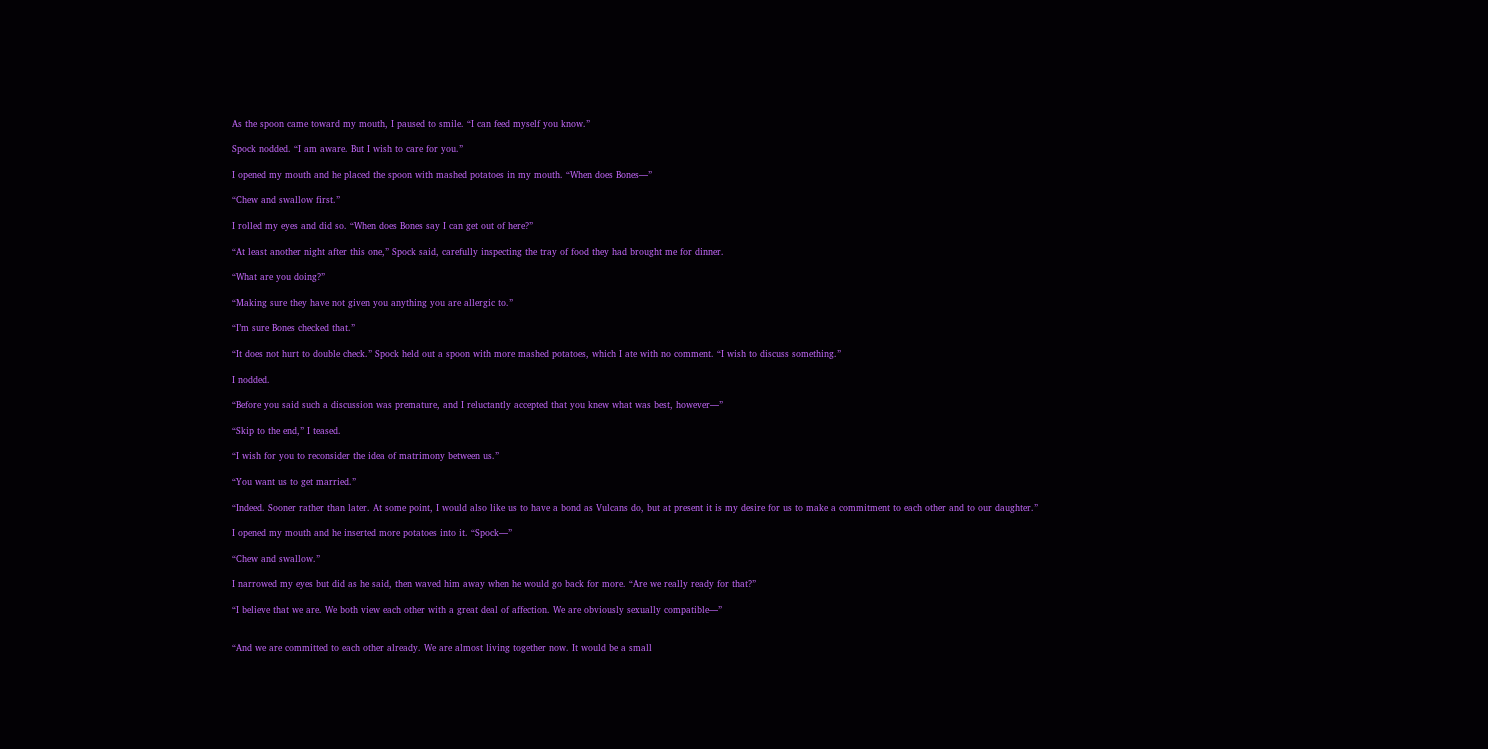As the spoon came toward my mouth, I paused to smile. “I can feed myself you know.”

Spock nodded. “I am aware. But I wish to care for you.”

I opened my mouth and he placed the spoon with mashed potatoes in my mouth. “When does Bones—”

“Chew and swallow first.”

I rolled my eyes and did so. “When does Bones say I can get out of here?”

“At least another night after this one,” Spock said, carefully inspecting the tray of food they had brought me for dinner.

“What are you doing?”

“Making sure they have not given you anything you are allergic to.”

“I’m sure Bones checked that.”

“It does not hurt to double check.” Spock held out a spoon with more mashed potatoes, which I ate with no comment. “I wish to discuss something.”

I nodded.

“Before you said such a discussion was premature, and I reluctantly accepted that you knew what was best, however—”

“Skip to the end,” I teased.

“I wish for you to reconsider the idea of matrimony between us.”

“You want us to get married.”

“Indeed. Sooner rather than later. At some point, I would also like us to have a bond as Vulcans do, but at present it is my desire for us to make a commitment to each other and to our daughter.”

I opened my mouth and he inserted more potatoes into it. “Spock—”

“Chew and swallow.”

I narrowed my eyes but did as he said, then waved him away when he would go back for more. “Are we really ready for that?”

“I believe that we are. We both view each other with a great deal of affection. We are obviously sexually compatible—”


“And we are committed to each other already. We are almost living together now. It would be a small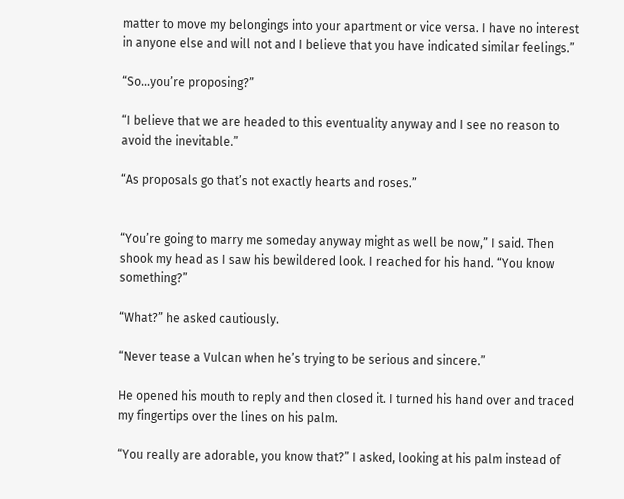matter to move my belongings into your apartment or vice versa. I have no interest in anyone else and will not and I believe that you have indicated similar feelings.”

“So…you’re proposing?”

“I believe that we are headed to this eventuality anyway and I see no reason to avoid the inevitable.”

“As proposals go that’s not exactly hearts and roses.”


“You’re going to marry me someday anyway might as well be now,” I said. Then shook my head as I saw his bewildered look. I reached for his hand. “You know something?”

“What?” he asked cautiously.

“Never tease a Vulcan when he’s trying to be serious and sincere.”

He opened his mouth to reply and then closed it. I turned his hand over and traced my fingertips over the lines on his palm.

“You really are adorable, you know that?” I asked, looking at his palm instead of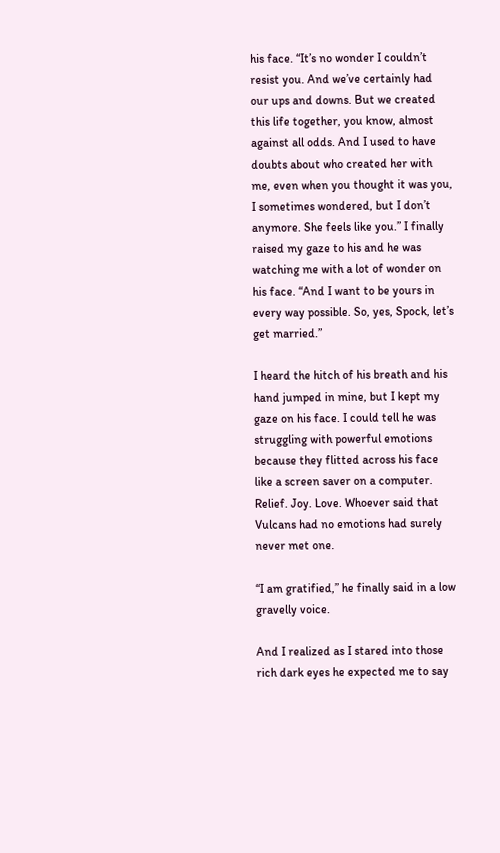his face. “It’s no wonder I couldn’t resist you. And we’ve certainly had our ups and downs. But we created this life together, you know, almost against all odds. And I used to have doubts about who created her with me, even when you thought it was you, I sometimes wondered, but I don’t anymore. She feels like you.” I finally raised my gaze to his and he was watching me with a lot of wonder on his face. “And I want to be yours in every way possible. So, yes, Spock, let’s get married.”

I heard the hitch of his breath and his hand jumped in mine, but I kept my gaze on his face. I could tell he was struggling with powerful emotions because they flitted across his face like a screen saver on a computer. Relief. Joy. Love. Whoever said that Vulcans had no emotions had surely never met one.

“I am gratified,” he finally said in a low gravelly voice.

And I realized as I stared into those rich dark eyes he expected me to say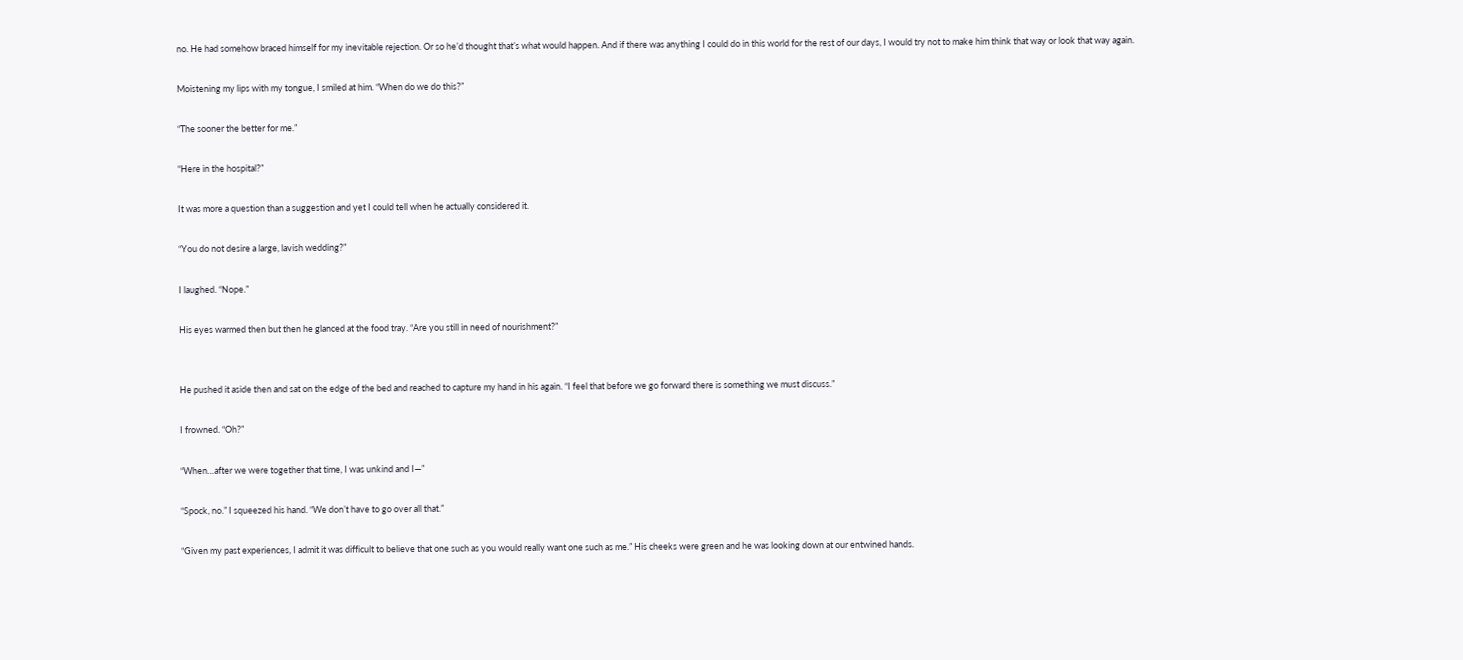no. He had somehow braced himself for my inevitable rejection. Or so he’d thought that’s what would happen. And if there was anything I could do in this world for the rest of our days, I would try not to make him think that way or look that way again.

Moistening my lips with my tongue, I smiled at him. “When do we do this?”

“The sooner the better for me.”

“Here in the hospital?”

It was more a question than a suggestion and yet I could tell when he actually considered it.

“You do not desire a large, lavish wedding?”

I laughed. “Nope.”

His eyes warmed then but then he glanced at the food tray. “Are you still in need of nourishment?”


He pushed it aside then and sat on the edge of the bed and reached to capture my hand in his again. “I feel that before we go forward there is something we must discuss.”

I frowned. “Oh?”

“When…after we were together that time, I was unkind and I—”

“Spock, no.” I squeezed his hand. “We don’t have to go over all that.”

“Given my past experiences, I admit it was difficult to believe that one such as you would really want one such as me.” His cheeks were green and he was looking down at our entwined hands.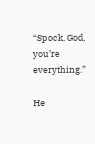“Spock, God, you’re everything.”

He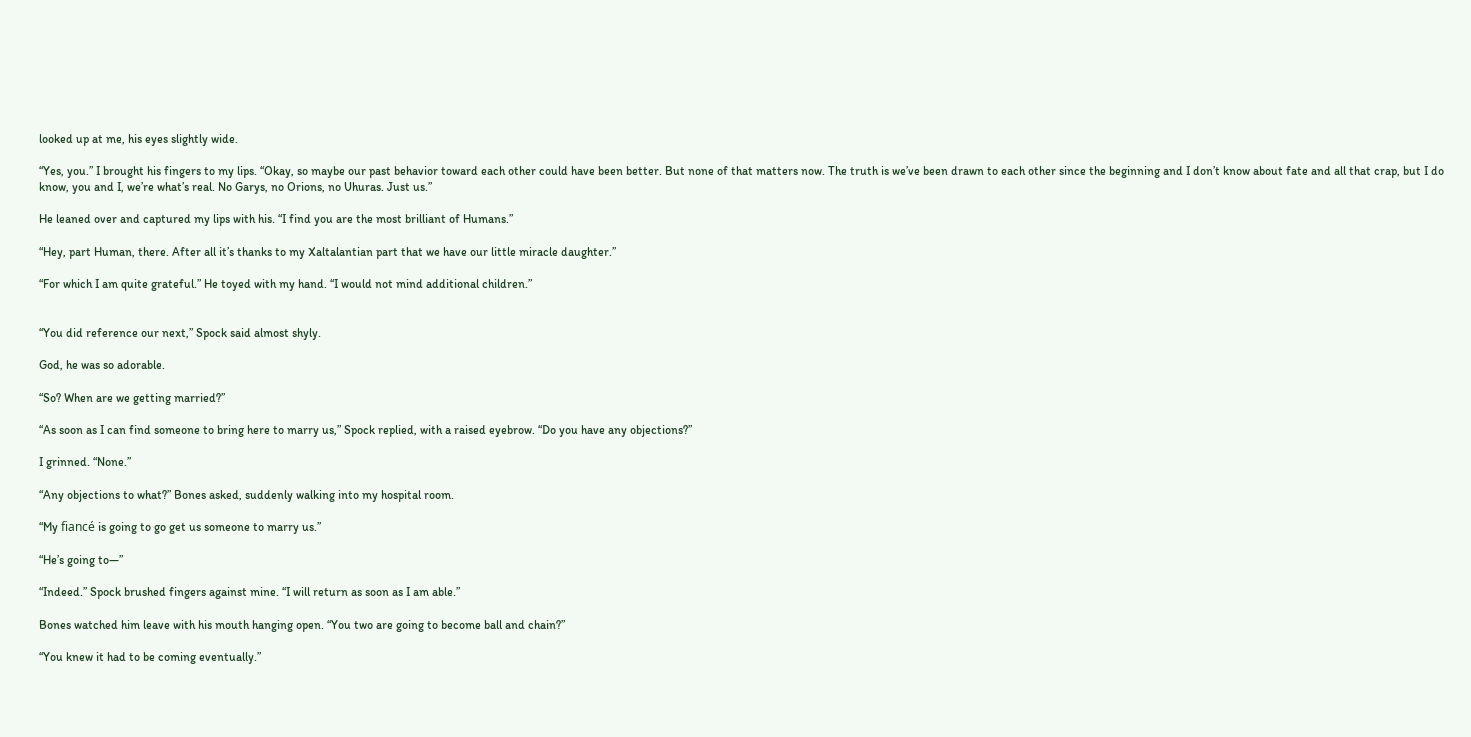looked up at me, his eyes slightly wide.

“Yes, you.” I brought his fingers to my lips. “Okay, so maybe our past behavior toward each other could have been better. But none of that matters now. The truth is we’ve been drawn to each other since the beginning and I don’t know about fate and all that crap, but I do know, you and I, we’re what’s real. No Garys, no Orions, no Uhuras. Just us.”

He leaned over and captured my lips with his. “I find you are the most brilliant of Humans.”

“Hey, part Human, there. After all it’s thanks to my Xaltalantian part that we have our little miracle daughter.”

“For which I am quite grateful.” He toyed with my hand. “I would not mind additional children.”


“You did reference our next,” Spock said almost shyly.

God, he was so adorable.

“So? When are we getting married?”

“As soon as I can find someone to bring here to marry us,” Spock replied, with a raised eyebrow. “Do you have any objections?”

I grinned. “None.”

“Any objections to what?” Bones asked, suddenly walking into my hospital room.

“My fiancé is going to go get us someone to marry us.”

“He’s going to—”

“Indeed.” Spock brushed fingers against mine. “I will return as soon as I am able.”

Bones watched him leave with his mouth hanging open. “You two are going to become ball and chain?”

“You knew it had to be coming eventually.”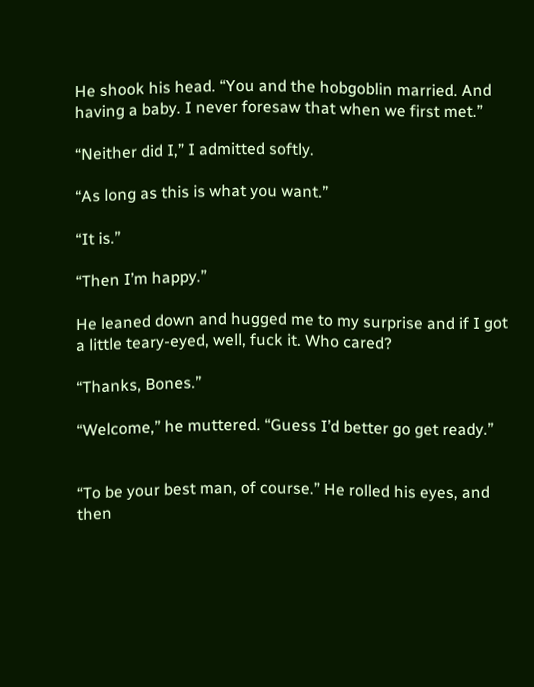He shook his head. “You and the hobgoblin married. And having a baby. I never foresaw that when we first met.”

“Neither did I,” I admitted softly.

“As long as this is what you want.”

“It is.”

“Then I’m happy.”

He leaned down and hugged me to my surprise and if I got a little teary-eyed, well, fuck it. Who cared?

“Thanks, Bones.”

“Welcome,” he muttered. “Guess I’d better go get ready.”


“To be your best man, of course.” He rolled his eyes, and then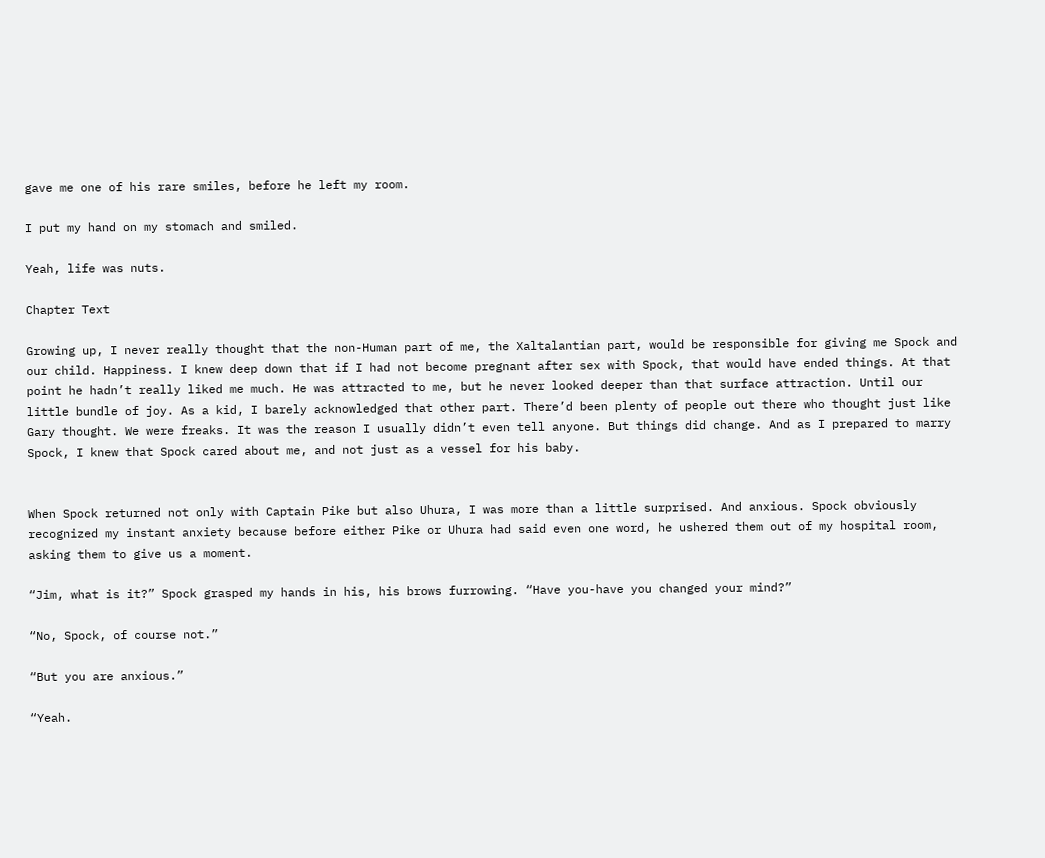gave me one of his rare smiles, before he left my room.

I put my hand on my stomach and smiled.

Yeah, life was nuts.

Chapter Text

Growing up, I never really thought that the non-Human part of me, the Xaltalantian part, would be responsible for giving me Spock and our child. Happiness. I knew deep down that if I had not become pregnant after sex with Spock, that would have ended things. At that point he hadn’t really liked me much. He was attracted to me, but he never looked deeper than that surface attraction. Until our little bundle of joy. As a kid, I barely acknowledged that other part. There’d been plenty of people out there who thought just like Gary thought. We were freaks. It was the reason I usually didn’t even tell anyone. But things did change. And as I prepared to marry Spock, I knew that Spock cared about me, and not just as a vessel for his baby.


When Spock returned not only with Captain Pike but also Uhura, I was more than a little surprised. And anxious. Spock obviously recognized my instant anxiety because before either Pike or Uhura had said even one word, he ushered them out of my hospital room, asking them to give us a moment.

“Jim, what is it?” Spock grasped my hands in his, his brows furrowing. “Have you-have you changed your mind?”

“No, Spock, of course not.”

“But you are anxious.”

“Yeah.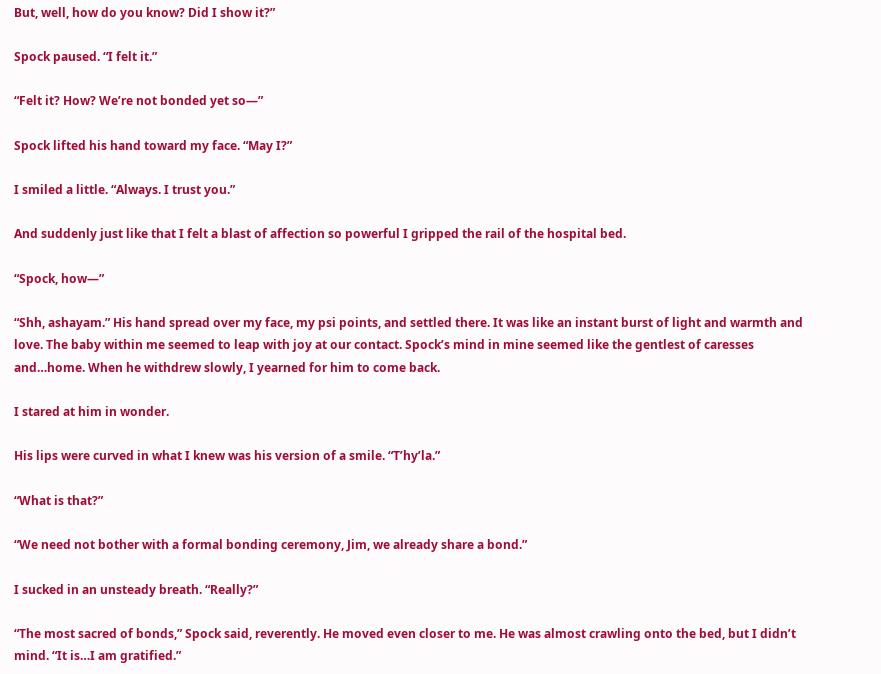But, well, how do you know? Did I show it?”

Spock paused. “I felt it.”

“Felt it? How? We’re not bonded yet so—”

Spock lifted his hand toward my face. “May I?”

I smiled a little. “Always. I trust you.”

And suddenly just like that I felt a blast of affection so powerful I gripped the rail of the hospital bed.

“Spock, how—”

“Shh, ashayam.” His hand spread over my face, my psi points, and settled there. It was like an instant burst of light and warmth and love. The baby within me seemed to leap with joy at our contact. Spock’s mind in mine seemed like the gentlest of caresses and…home. When he withdrew slowly, I yearned for him to come back.

I stared at him in wonder.

His lips were curved in what I knew was his version of a smile. “T’hy’la.”

“What is that?”

“We need not bother with a formal bonding ceremony, Jim, we already share a bond.”

I sucked in an unsteady breath. “Really?”

“The most sacred of bonds,” Spock said, reverently. He moved even closer to me. He was almost crawling onto the bed, but I didn’t mind. “It is…I am gratified.”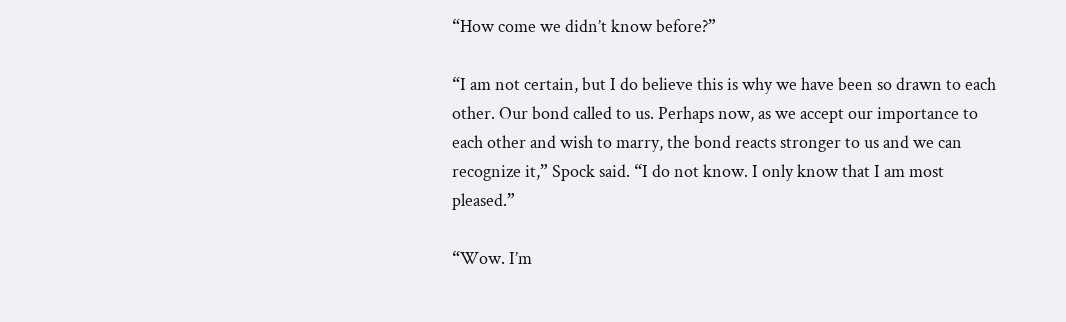“How come we didn’t know before?”

“I am not certain, but I do believe this is why we have been so drawn to each other. Our bond called to us. Perhaps now, as we accept our importance to each other and wish to marry, the bond reacts stronger to us and we can recognize it,” Spock said. “I do not know. I only know that I am most pleased.”

“Wow. I’m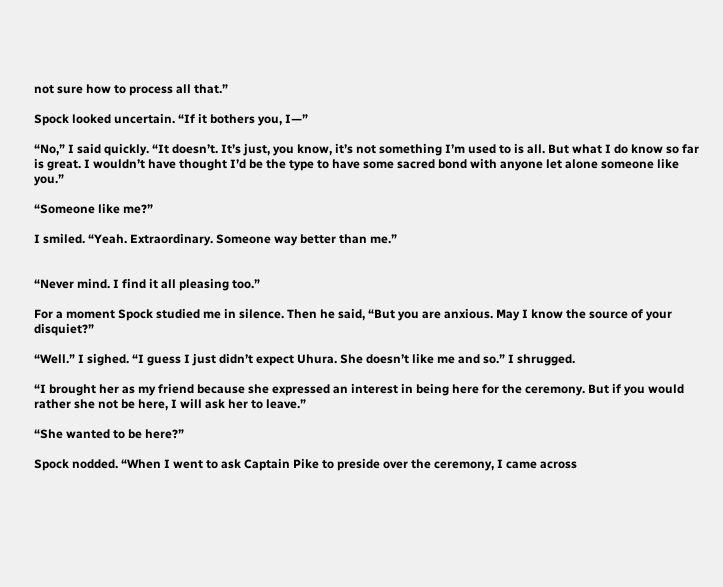not sure how to process all that.”

Spock looked uncertain. “If it bothers you, I—”

“No,” I said quickly. “It doesn’t. It’s just, you know, it’s not something I’m used to is all. But what I do know so far is great. I wouldn’t have thought I’d be the type to have some sacred bond with anyone let alone someone like you.”

“Someone like me?”

I smiled. “Yeah. Extraordinary. Someone way better than me.”


“Never mind. I find it all pleasing too.”

For a moment Spock studied me in silence. Then he said, “But you are anxious. May I know the source of your disquiet?”

“Well.” I sighed. “I guess I just didn’t expect Uhura. She doesn’t like me and so.” I shrugged.

“I brought her as my friend because she expressed an interest in being here for the ceremony. But if you would rather she not be here, I will ask her to leave.”

“She wanted to be here?”

Spock nodded. “When I went to ask Captain Pike to preside over the ceremony, I came across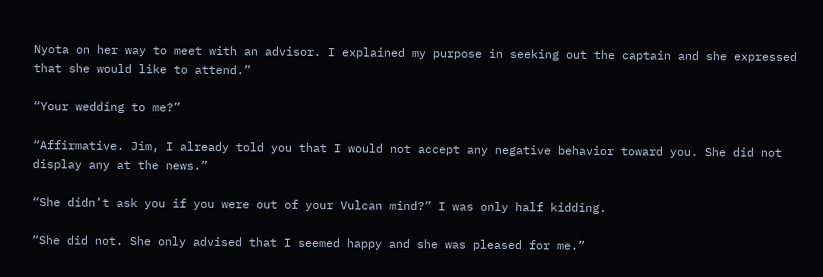Nyota on her way to meet with an advisor. I explained my purpose in seeking out the captain and she expressed that she would like to attend.”

“Your wedding to me?”

“Affirmative. Jim, I already told you that I would not accept any negative behavior toward you. She did not display any at the news.”

“She didn’t ask you if you were out of your Vulcan mind?” I was only half kidding.

“She did not. She only advised that I seemed happy and she was pleased for me.”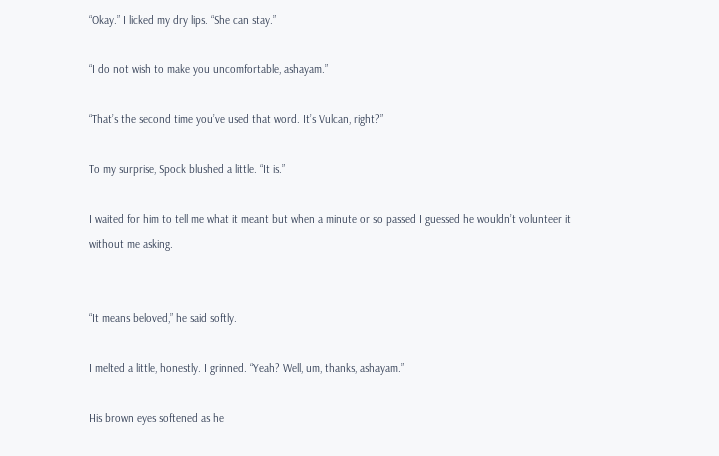“Okay.” I licked my dry lips. “She can stay.”

“I do not wish to make you uncomfortable, ashayam.”

“That’s the second time you’ve used that word. It’s Vulcan, right?”

To my surprise, Spock blushed a little. “It is.”

I waited for him to tell me what it meant but when a minute or so passed I guessed he wouldn’t volunteer it without me asking.


“It means beloved,” he said softly.

I melted a little, honestly. I grinned. “Yeah? Well, um, thanks, ashayam.”

His brown eyes softened as he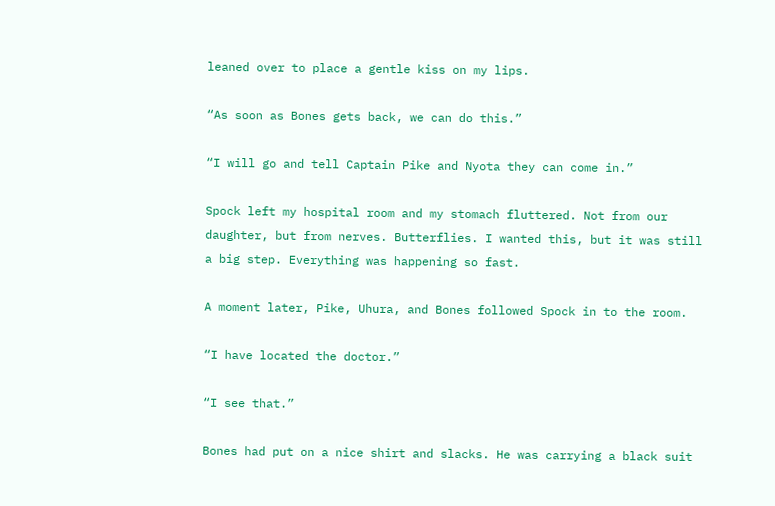leaned over to place a gentle kiss on my lips.

“As soon as Bones gets back, we can do this.”

“I will go and tell Captain Pike and Nyota they can come in.”

Spock left my hospital room and my stomach fluttered. Not from our daughter, but from nerves. Butterflies. I wanted this, but it was still a big step. Everything was happening so fast.

A moment later, Pike, Uhura, and Bones followed Spock in to the room.

“I have located the doctor.”

“I see that.”

Bones had put on a nice shirt and slacks. He was carrying a black suit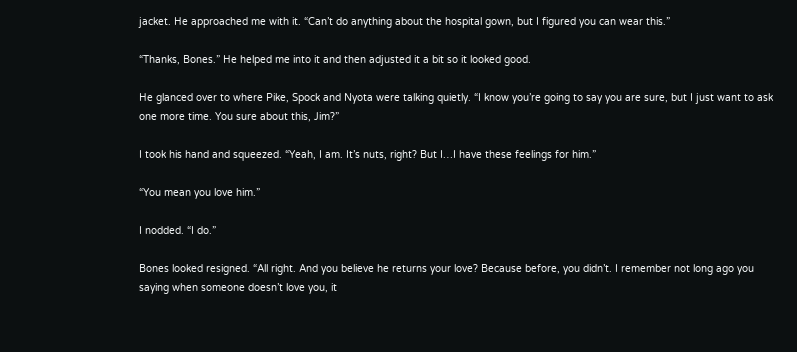jacket. He approached me with it. “Can’t do anything about the hospital gown, but I figured you can wear this.”

“Thanks, Bones.” He helped me into it and then adjusted it a bit so it looked good.

He glanced over to where Pike, Spock and Nyota were talking quietly. “I know you’re going to say you are sure, but I just want to ask one more time. You sure about this, Jim?”

I took his hand and squeezed. “Yeah, I am. It’s nuts, right? But I…I have these feelings for him.”

“You mean you love him.”

I nodded. “I do.”

Bones looked resigned. “All right. And you believe he returns your love? Because before, you didn’t. I remember not long ago you saying when someone doesn’t love you, it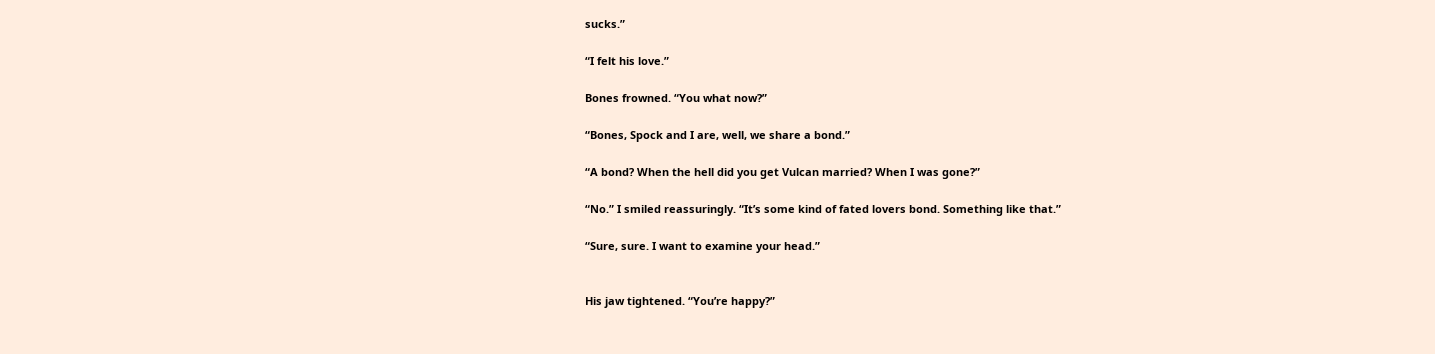sucks.”

“I felt his love.”

Bones frowned. “You what now?”

“Bones, Spock and I are, well, we share a bond.”

“A bond? When the hell did you get Vulcan married? When I was gone?”

“No.” I smiled reassuringly. “It’s some kind of fated lovers bond. Something like that.”

“Sure, sure. I want to examine your head.”


His jaw tightened. “You’re happy?”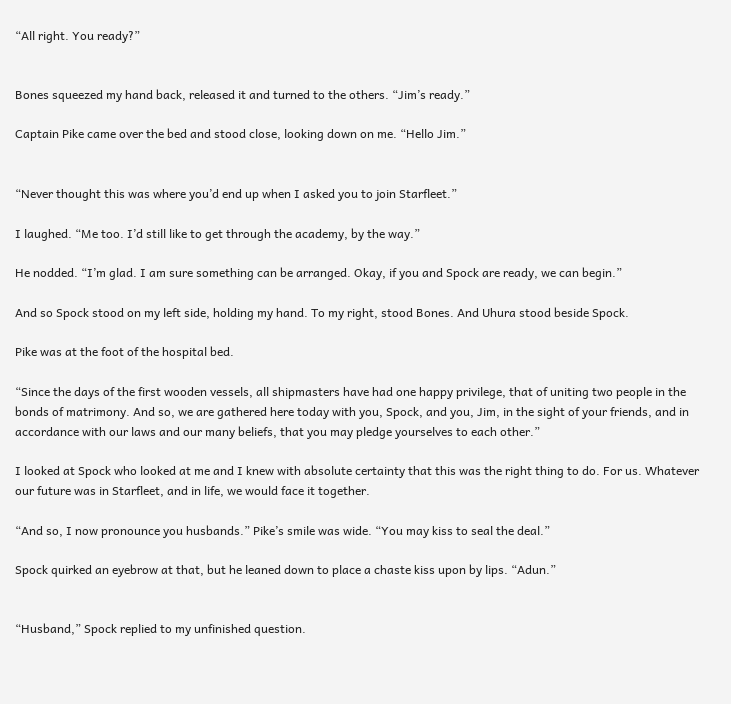“All right. You ready?”


Bones squeezed my hand back, released it and turned to the others. “Jim’s ready.”

Captain Pike came over the bed and stood close, looking down on me. “Hello Jim.”


“Never thought this was where you’d end up when I asked you to join Starfleet.”

I laughed. “Me too. I’d still like to get through the academy, by the way.”

He nodded. “I’m glad. I am sure something can be arranged. Okay, if you and Spock are ready, we can begin.”

And so Spock stood on my left side, holding my hand. To my right, stood Bones. And Uhura stood beside Spock.

Pike was at the foot of the hospital bed.

“Since the days of the first wooden vessels, all shipmasters have had one happy privilege, that of uniting two people in the bonds of matrimony. And so, we are gathered here today with you, Spock, and you, Jim, in the sight of your friends, and in accordance with our laws and our many beliefs, that you may pledge yourselves to each other.”

I looked at Spock who looked at me and I knew with absolute certainty that this was the right thing to do. For us. Whatever our future was in Starfleet, and in life, we would face it together.

“And so, I now pronounce you husbands.” Pike’s smile was wide. “You may kiss to seal the deal.”

Spock quirked an eyebrow at that, but he leaned down to place a chaste kiss upon by lips. “Adun.”


“Husband,” Spock replied to my unfinished question.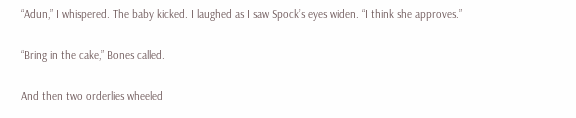“Adun,” I whispered. The baby kicked. I laughed as I saw Spock’s eyes widen. “I think she approves.”

“Bring in the cake,” Bones called.

And then two orderlies wheeled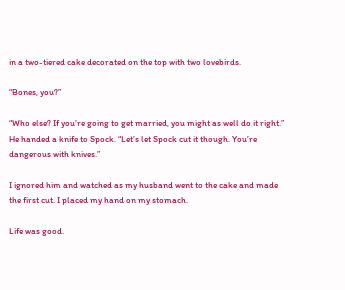in a two-tiered cake decorated on the top with two lovebirds.

“Bones, you?”

“Who else? If you’re going to get married, you might as well do it right.” He handed a knife to Spock. “Let’s let Spock cut it though. You’re dangerous with knives.”

I ignored him and watched as my husband went to the cake and made the first cut. I placed my hand on my stomach.

Life was good.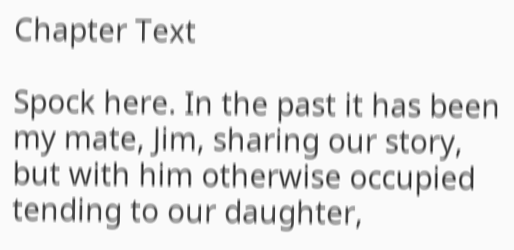Chapter Text

Spock here. In the past it has been my mate, Jim, sharing our story, but with him otherwise occupied tending to our daughter,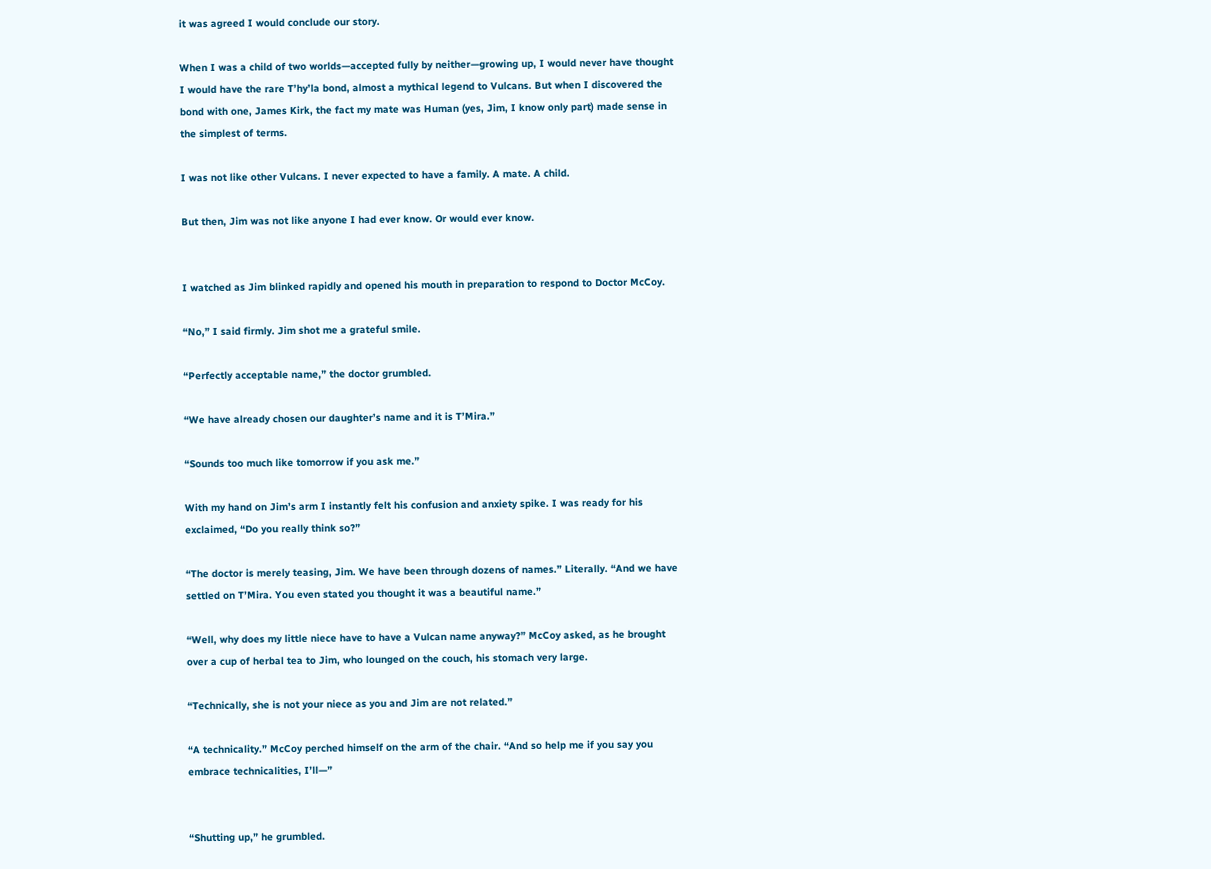it was agreed I would conclude our story.

When I was a child of two worlds—accepted fully by neither—growing up, I would never have thought I would have the rare T’hy’la bond, almost a mythical legend to Vulcans. But when I discovered the bond with one, James Kirk, the fact my mate was Human (yes, Jim, I know only part) made sense in the simplest of terms.

I was not like other Vulcans. I never expected to have a family. A mate. A child.

But then, Jim was not like anyone I had ever know. Or would ever know.


I watched as Jim blinked rapidly and opened his mouth in preparation to respond to Doctor McCoy.

“No,” I said firmly. Jim shot me a grateful smile.

“Perfectly acceptable name,” the doctor grumbled.

“We have already chosen our daughter’s name and it is T’Mira.”

“Sounds too much like tomorrow if you ask me.”

With my hand on Jim’s arm I instantly felt his confusion and anxiety spike. I was ready for his exclaimed, “Do you really think so?”

“The doctor is merely teasing, Jim. We have been through dozens of names.” Literally. “And we have settled on T’Mira. You even stated you thought it was a beautiful name.”

“Well, why does my little niece have to have a Vulcan name anyway?” McCoy asked, as he brought over a cup of herbal tea to Jim, who lounged on the couch, his stomach very large.

“Technically, she is not your niece as you and Jim are not related.”

“A technicality.” McCoy perched himself on the arm of the chair. “And so help me if you say you embrace technicalities, I’ll—”


“Shutting up,” he grumbled.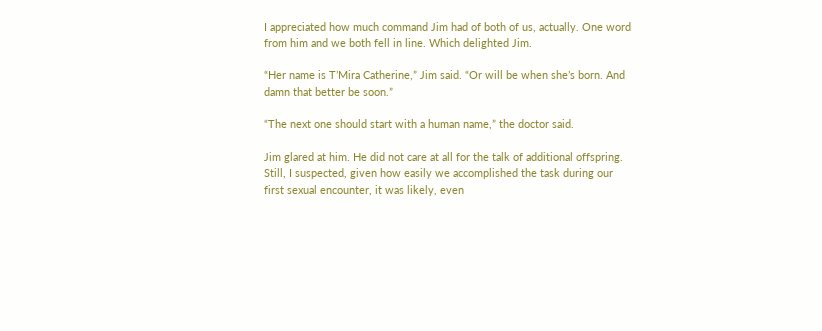I appreciated how much command Jim had of both of us, actually. One word from him and we both fell in line. Which delighted Jim.

“Her name is T’Mira Catherine,” Jim said. “Or will be when she’s born. And damn that better be soon.”

“The next one should start with a human name,” the doctor said.

Jim glared at him. He did not care at all for the talk of additional offspring. Still, I suspected, given how easily we accomplished the task during our first sexual encounter, it was likely, even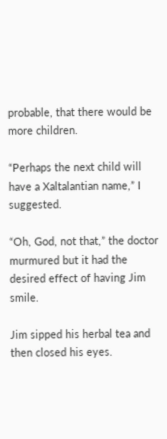probable, that there would be more children.

“Perhaps the next child will have a Xaltalantian name,” I suggested.

“Oh, God, not that,” the doctor murmured but it had the desired effect of having Jim smile.

Jim sipped his herbal tea and then closed his eyes.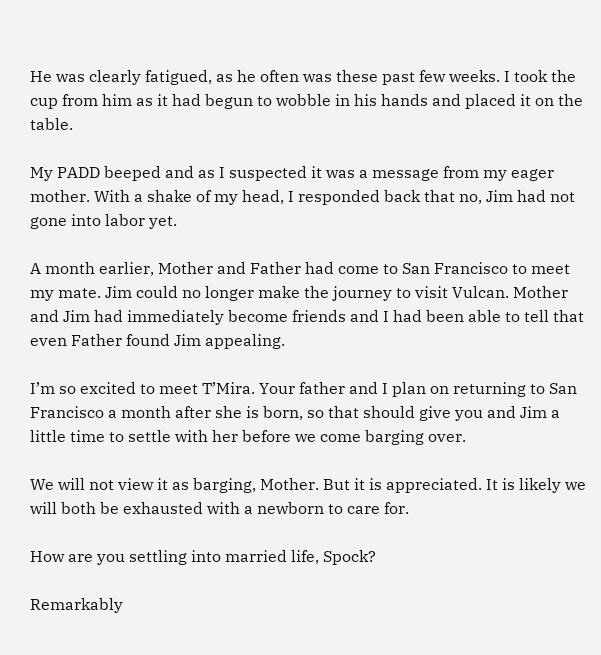He was clearly fatigued, as he often was these past few weeks. I took the cup from him as it had begun to wobble in his hands and placed it on the table.

My PADD beeped and as I suspected it was a message from my eager mother. With a shake of my head, I responded back that no, Jim had not gone into labor yet.

A month earlier, Mother and Father had come to San Francisco to meet my mate. Jim could no longer make the journey to visit Vulcan. Mother and Jim had immediately become friends and I had been able to tell that even Father found Jim appealing.

I’m so excited to meet T’Mira. Your father and I plan on returning to San Francisco a month after she is born, so that should give you and Jim a little time to settle with her before we come barging over.

We will not view it as barging, Mother. But it is appreciated. It is likely we will both be exhausted with a newborn to care for.

How are you settling into married life, Spock?

Remarkably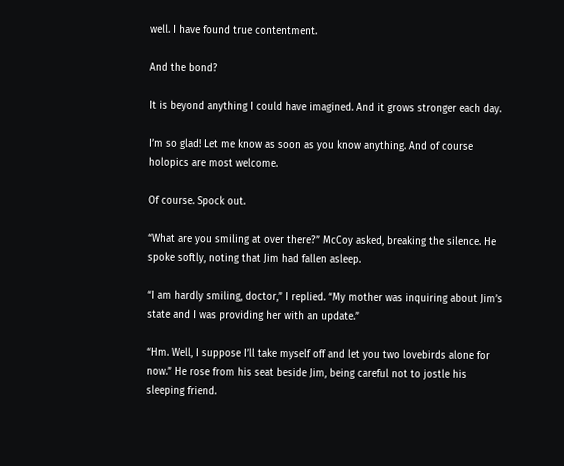well. I have found true contentment.

And the bond?

It is beyond anything I could have imagined. And it grows stronger each day.

I’m so glad! Let me know as soon as you know anything. And of course holopics are most welcome.

Of course. Spock out.

“What are you smiling at over there?” McCoy asked, breaking the silence. He spoke softly, noting that Jim had fallen asleep.

“I am hardly smiling, doctor,” I replied. “My mother was inquiring about Jim’s state and I was providing her with an update.”

“Hm. Well, I suppose I’ll take myself off and let you two lovebirds alone for now.” He rose from his seat beside Jim, being careful not to jostle his sleeping friend.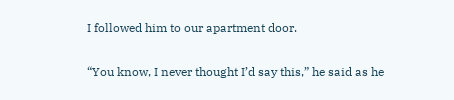I followed him to our apartment door.

“You know, I never thought I’d say this,” he said as he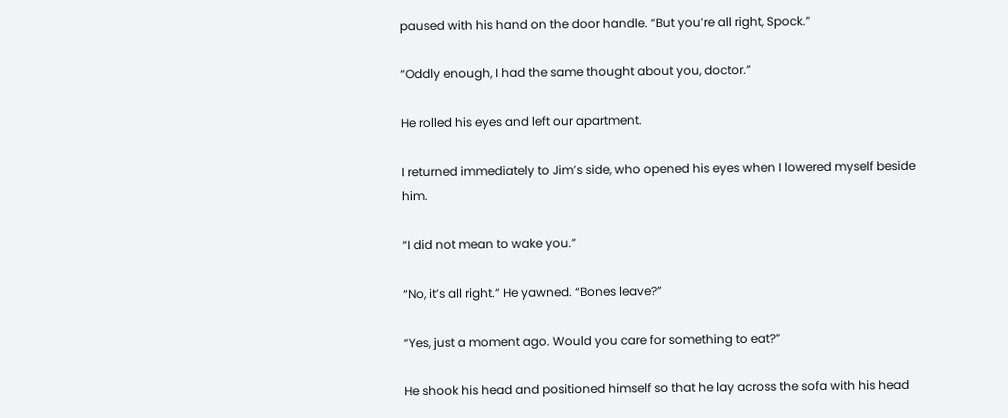paused with his hand on the door handle. “But you’re all right, Spock.”

“Oddly enough, I had the same thought about you, doctor.”

He rolled his eyes and left our apartment.

I returned immediately to Jim’s side, who opened his eyes when I lowered myself beside him.

“I did not mean to wake you.”

“No, it’s all right.” He yawned. “Bones leave?”

“Yes, just a moment ago. Would you care for something to eat?”

He shook his head and positioned himself so that he lay across the sofa with his head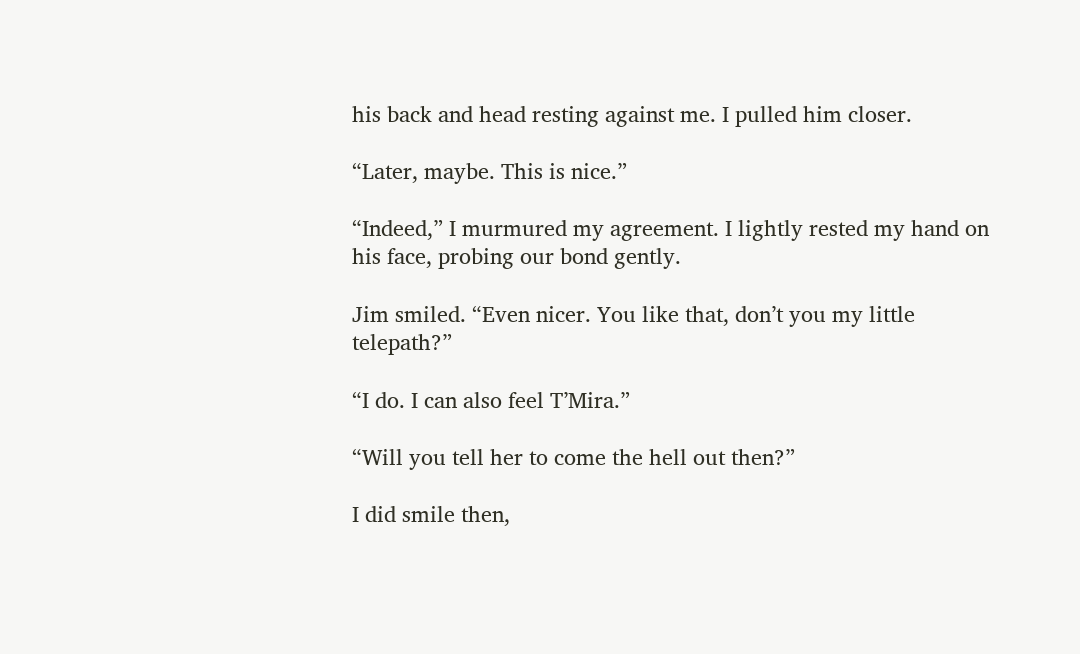his back and head resting against me. I pulled him closer.

“Later, maybe. This is nice.”

“Indeed,” I murmured my agreement. I lightly rested my hand on his face, probing our bond gently.

Jim smiled. “Even nicer. You like that, don’t you my little telepath?”

“I do. I can also feel T’Mira.”

“Will you tell her to come the hell out then?”

I did smile then,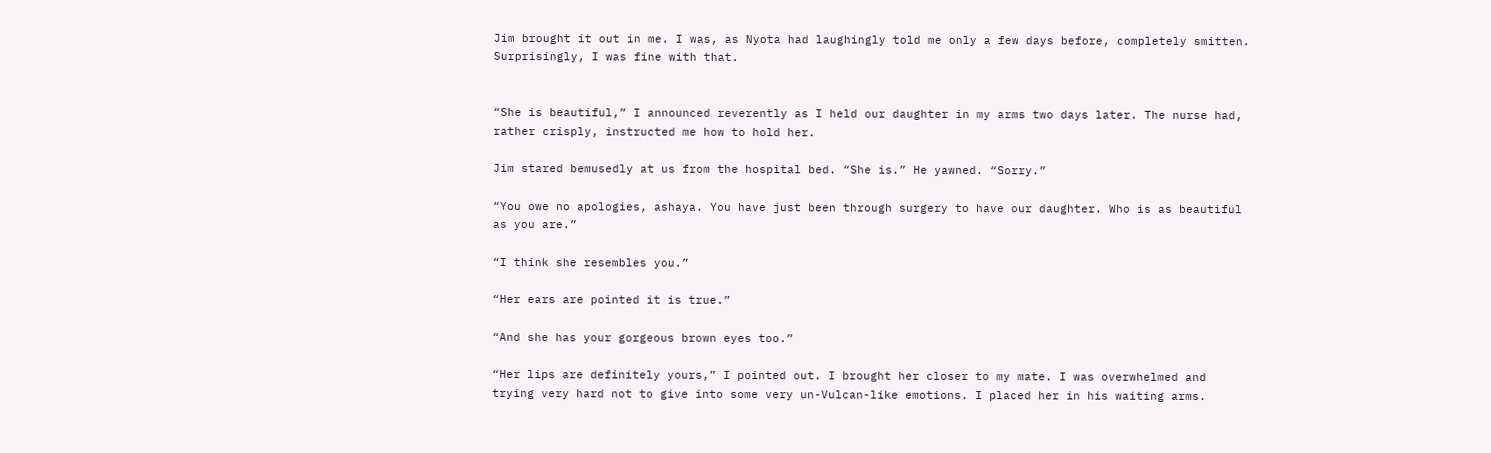Jim brought it out in me. I was, as Nyota had laughingly told me only a few days before, completely smitten. Surprisingly, I was fine with that.


“She is beautiful,” I announced reverently as I held our daughter in my arms two days later. The nurse had, rather crisply, instructed me how to hold her.

Jim stared bemusedly at us from the hospital bed. “She is.” He yawned. “Sorry.”

“You owe no apologies, ashaya. You have just been through surgery to have our daughter. Who is as beautiful as you are.”

“I think she resembles you.”

“Her ears are pointed it is true.”

“And she has your gorgeous brown eyes too.”

“Her lips are definitely yours,” I pointed out. I brought her closer to my mate. I was overwhelmed and trying very hard not to give into some very un-Vulcan-like emotions. I placed her in his waiting arms.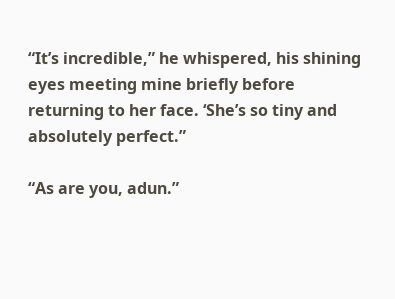“It’s incredible,” he whispered, his shining eyes meeting mine briefly before returning to her face. ‘She’s so tiny and absolutely perfect.”

“As are you, adun.”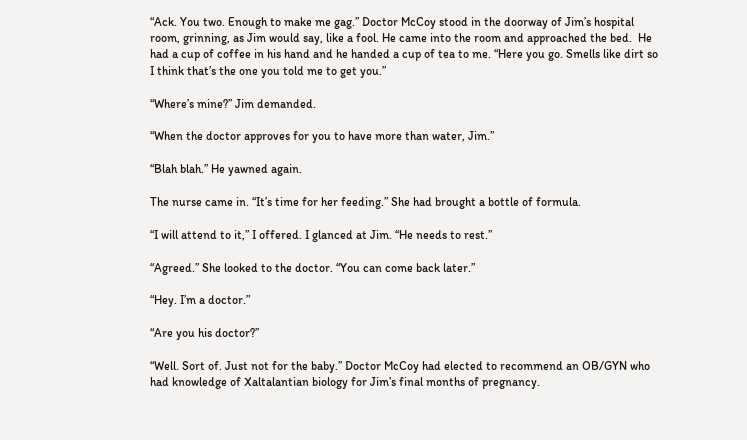“Ack. You two. Enough to make me gag.” Doctor McCoy stood in the doorway of Jim’s hospital room, grinning, as Jim would say, like a fool. He came into the room and approached the bed.  He had a cup of coffee in his hand and he handed a cup of tea to me. “Here you go. Smells like dirt so I think that’s the one you told me to get you.”

“Where’s mine?” Jim demanded.

“When the doctor approves for you to have more than water, Jim.”

“Blah blah.” He yawned again.

The nurse came in. “It’s time for her feeding.” She had brought a bottle of formula.

“I will attend to it,” I offered. I glanced at Jim. “He needs to rest.”

“Agreed.” She looked to the doctor. “You can come back later.”

“Hey. I’m a doctor.”

“Are you his doctor?”

“Well. Sort of. Just not for the baby.” Doctor McCoy had elected to recommend an OB/GYN who had knowledge of Xaltalantian biology for Jim’s final months of pregnancy.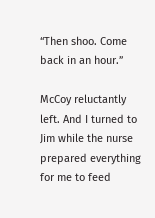“Then shoo. Come back in an hour.”

McCoy reluctantly left. And I turned to Jim while the nurse prepared everything for me to feed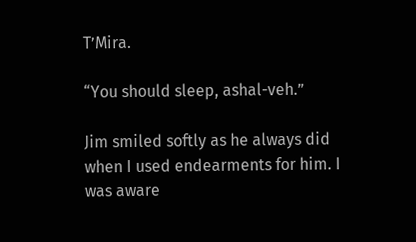T’Mira.

“You should sleep, ashal-veh.”

Jim smiled softly as he always did when I used endearments for him. I was aware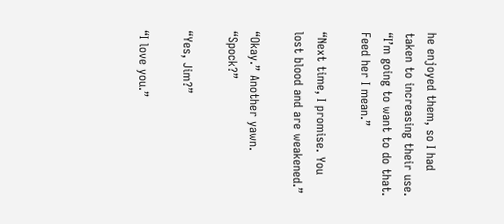he enjoyed them, so I had taken to increasing their use. “I’m going to want to do that. Feed her I mean.”

“Next time, I promise. You lost blood and are weakened.”

“Okay.” Another yawn. “Spock?”

“Yes, Jim?”

“I love you.”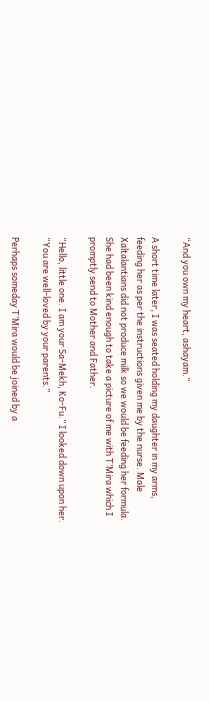“And you own my heart, ashayam.”

A short time later, I was seated holding my daughter in my arms, feeding her as per the instructions given me by the nurse. Male Xaltalantians did not produce milk so we would be feeding her formula. She had been kind enough to take a picture of me with T’Mira which I promptly send to Mother and Father.

“Hello, little one. I am your Sa-Mekh, Ko-Fu.” I looked down upon her. “You are well-loved by your parents.”

Perhaps someday T’Mira would be joined by a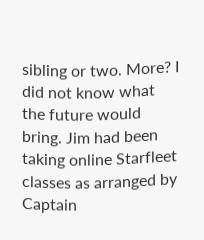sibling or two. More? I did not know what the future would bring. Jim had been taking online Starfleet classes as arranged by Captain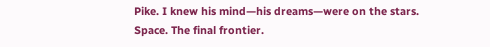Pike. I knew his mind—his dreams—were on the stars. Space. The final frontier.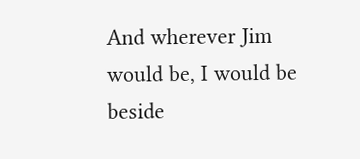And wherever Jim would be, I would be beside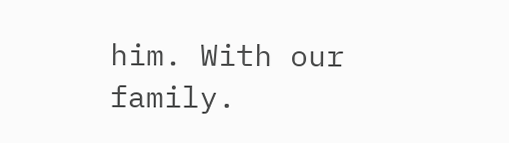him. With our family.